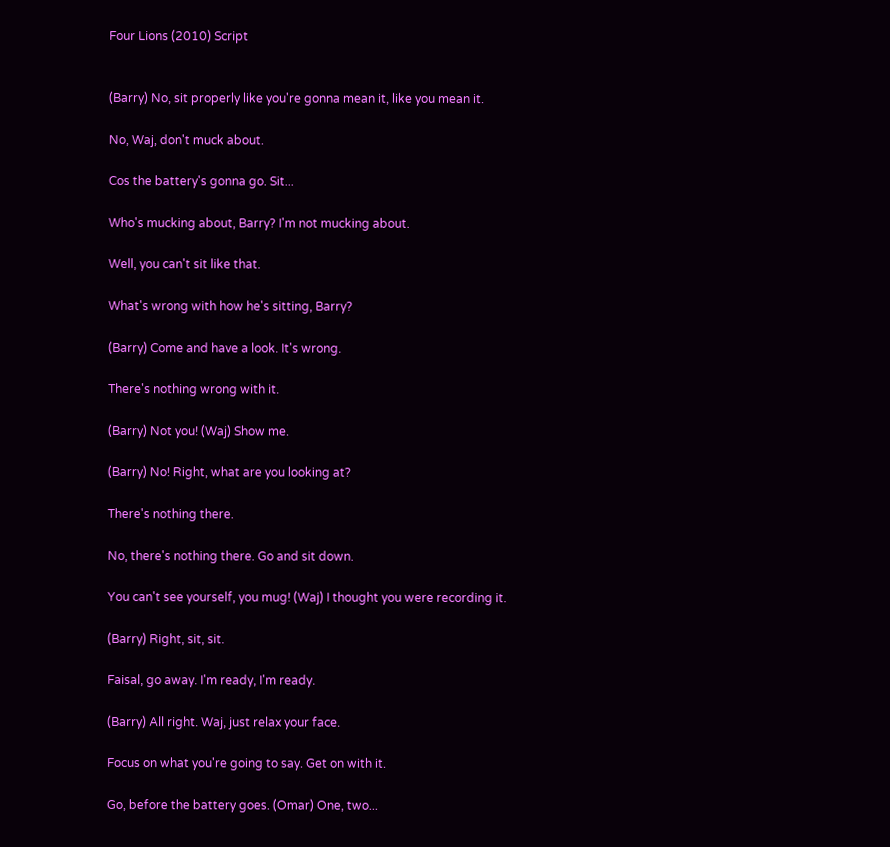Four Lions (2010) Script


(Barry) No, sit properly like you're gonna mean it, like you mean it.

No, Waj, don't muck about.

Cos the battery's gonna go. Sit...

Who's mucking about, Barry? I'm not mucking about.

Well, you can't sit like that.

What's wrong with how he's sitting, Barry?

(Barry) Come and have a look. It's wrong.

There's nothing wrong with it.

(Barry) Not you! (Waj) Show me.

(Barry) No! Right, what are you looking at?

There's nothing there.

No, there's nothing there. Go and sit down.

You can't see yourself, you mug! (Waj) I thought you were recording it.

(Barry) Right, sit, sit.

Faisal, go away. I'm ready, I'm ready.

(Barry) All right. Waj, just relax your face.

Focus on what you're going to say. Get on with it.

Go, before the battery goes. (Omar) One, two...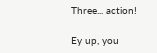Three... action!

Ey up, you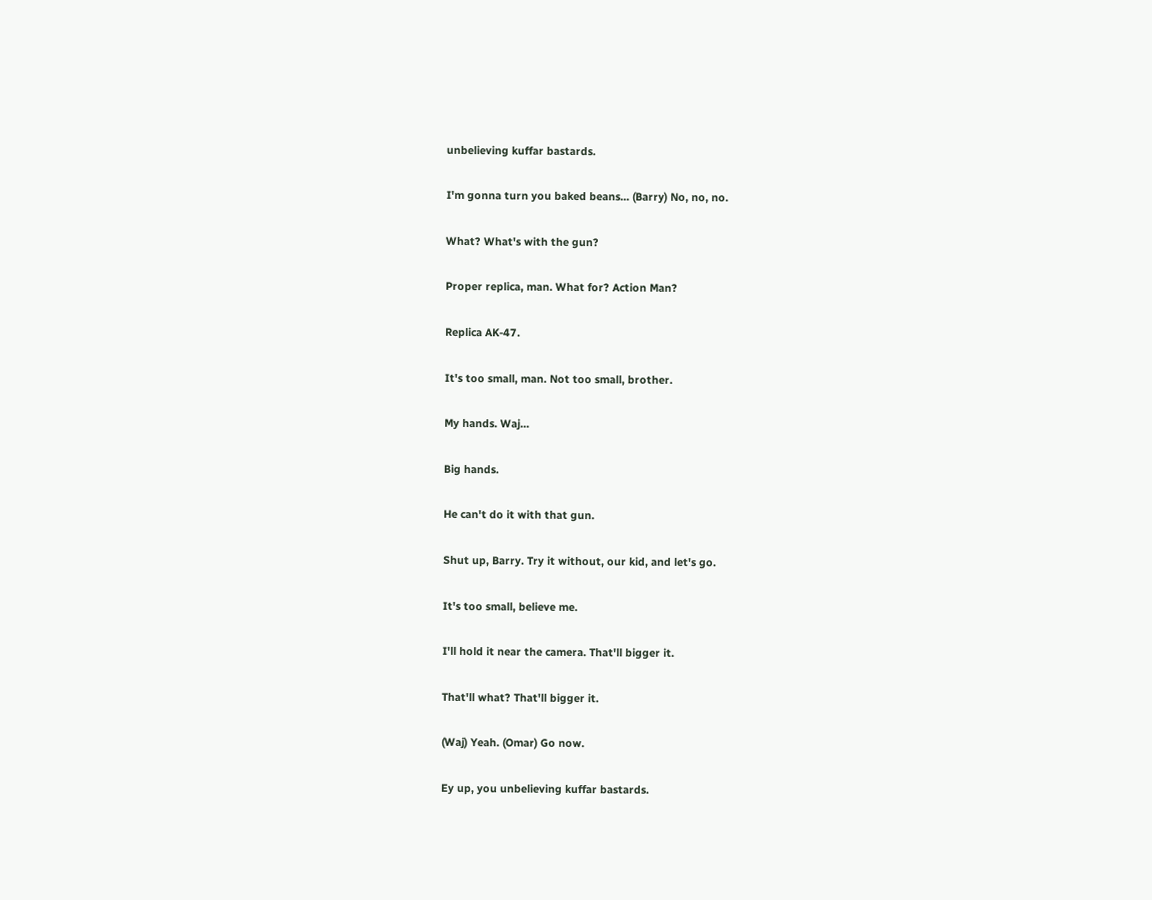unbelieving kuffar bastards.

I'm gonna turn you baked beans... (Barry) No, no, no.

What? What's with the gun?

Proper replica, man. What for? Action Man?

Replica AK-47.

It's too small, man. Not too small, brother.

My hands. Waj...

Big hands.

He can't do it with that gun.

Shut up, Barry. Try it without, our kid, and let's go.

It's too small, believe me.

I'll hold it near the camera. That'll bigger it.

That'll what? That'll bigger it.

(Waj) Yeah. (Omar) Go now.

Ey up, you unbelieving kuffar bastards.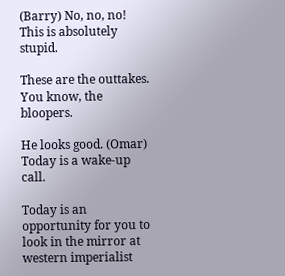(Barry) No, no, no! This is absolutely stupid.

These are the outtakes. You know, the bloopers.

He looks good. (Omar) Today is a wake-up call.

Today is an opportunity for you to look in the mirror at western imperialist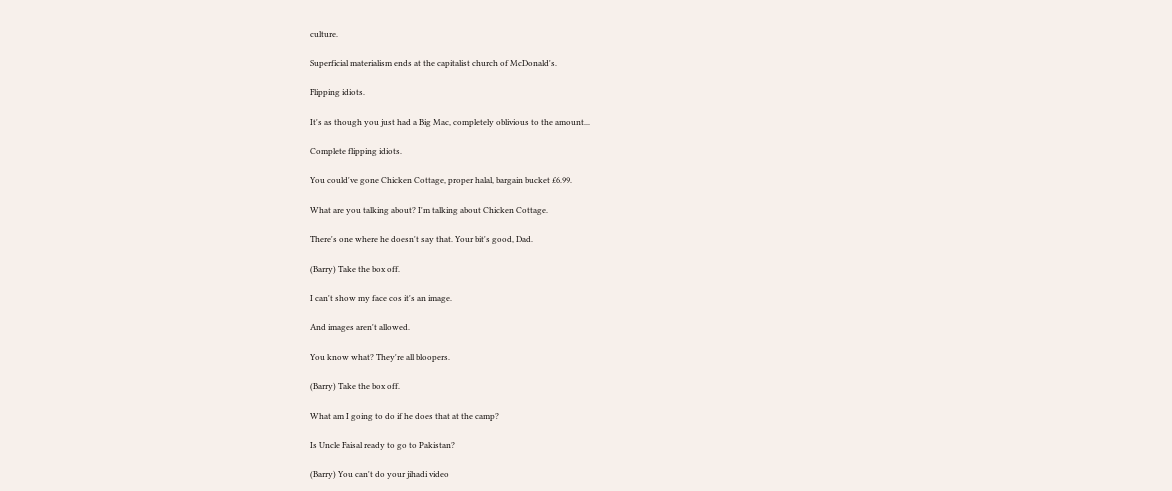culture.

Superficial materialism ends at the capitalist church of McDonald's.

Flipping idiots.

It's as though you just had a Big Mac, completely oblivious to the amount...

Complete flipping idiots.

You could've gone Chicken Cottage, proper halal, bargain bucket £6.99.

What are you talking about? I'm talking about Chicken Cottage.

There's one where he doesn't say that. Your bit's good, Dad.

(Barry) Take the box off.

I can't show my face cos it's an image.

And images aren't allowed.

You know what? They're all bloopers.

(Barry) Take the box off.

What am I going to do if he does that at the camp?

Is Uncle Faisal ready to go to Pakistan?

(Barry) You can't do your jihadi video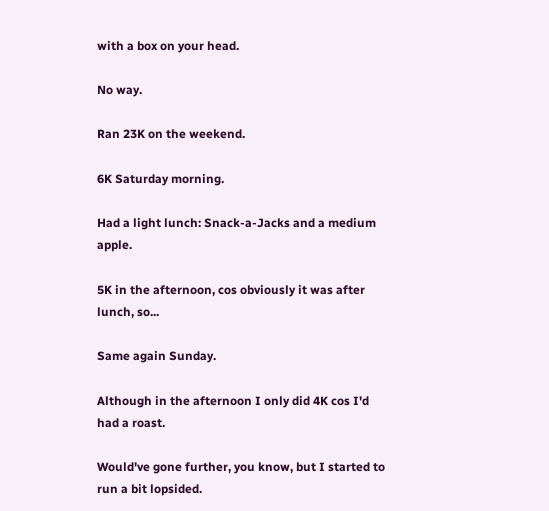with a box on your head.

No way.

Ran 23K on the weekend.

6K Saturday morning.

Had a light lunch: Snack-a-Jacks and a medium apple.

5K in the afternoon, cos obviously it was after lunch, so...

Same again Sunday.

Although in the afternoon I only did 4K cos I'd had a roast.

Would've gone further, you know, but I started to run a bit lopsided.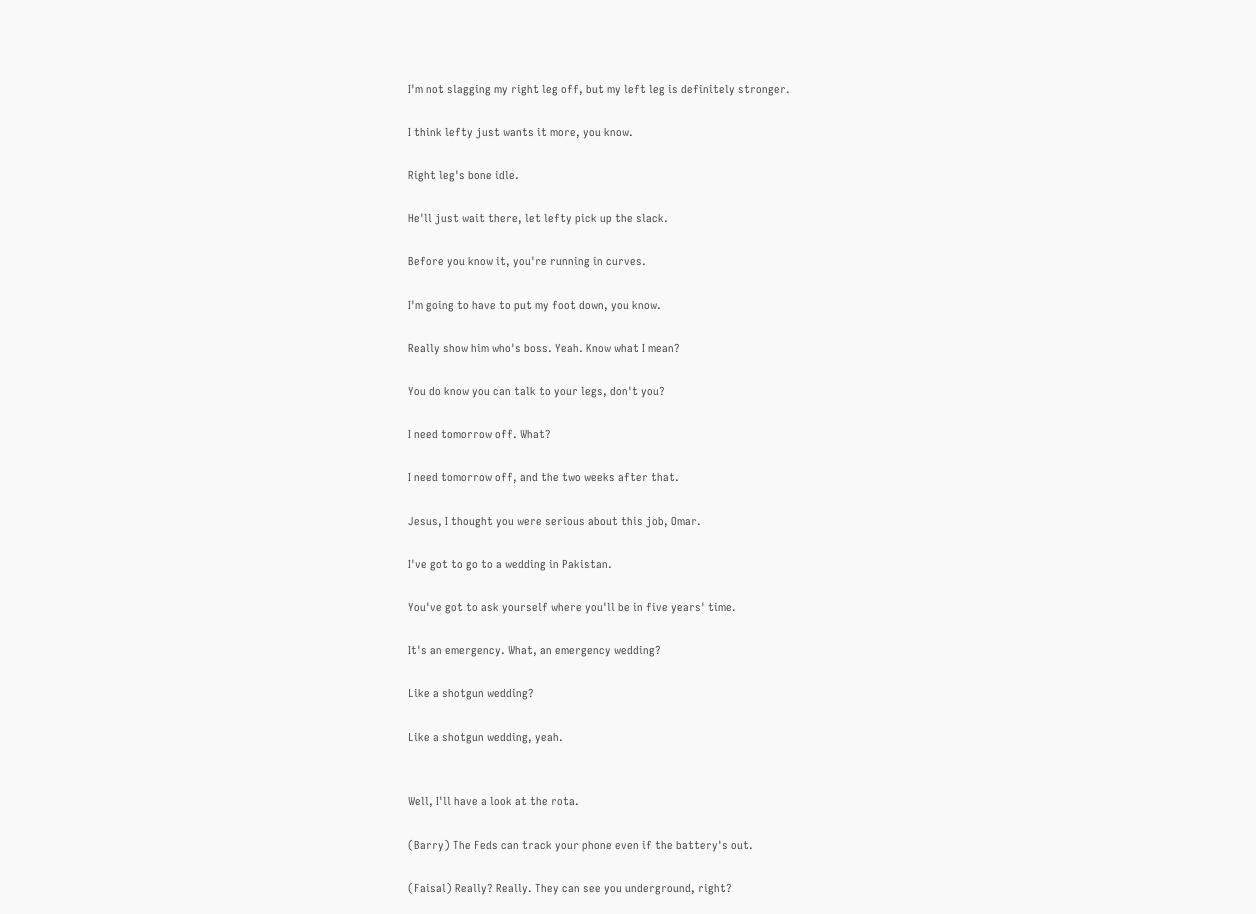I'm not slagging my right leg off, but my left leg is definitely stronger.

I think lefty just wants it more, you know.

Right leg's bone idle.

He'll just wait there, let lefty pick up the slack.

Before you know it, you're running in curves.

I'm going to have to put my foot down, you know.

Really show him who's boss. Yeah. Know what I mean?

You do know you can talk to your legs, don't you?

I need tomorrow off. What?

I need tomorrow off, and the two weeks after that.

Jesus, I thought you were serious about this job, Omar.

I've got to go to a wedding in Pakistan.

You've got to ask yourself where you'll be in five years' time.

It's an emergency. What, an emergency wedding?

Like a shotgun wedding?

Like a shotgun wedding, yeah.


Well, I'll have a look at the rota.

(Barry) The Feds can track your phone even if the battery's out.

(Faisal) Really? Really. They can see you underground, right?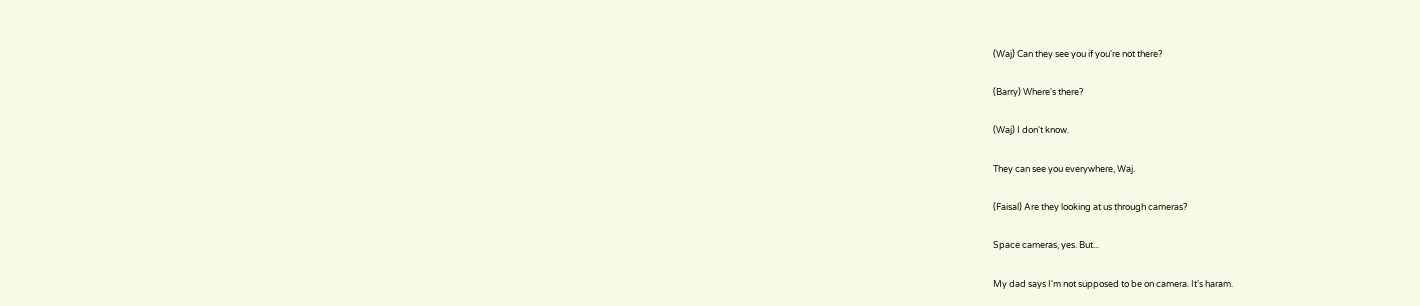(Waj) Can they see you if you're not there?

(Barry) Where's there?

(Waj) I don't know.

They can see you everywhere, Waj.

(Faisal) Are they looking at us through cameras?

Space cameras, yes. But...

My dad says I'm not supposed to be on camera. It's haram.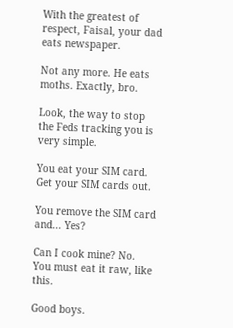With the greatest of respect, Faisal, your dad eats newspaper.

Not any more. He eats moths. Exactly, bro.

Look, the way to stop the Feds tracking you is very simple.

You eat your SIM card. Get your SIM cards out.

You remove the SIM card and... Yes?

Can I cook mine? No. You must eat it raw, like this.

Good boys.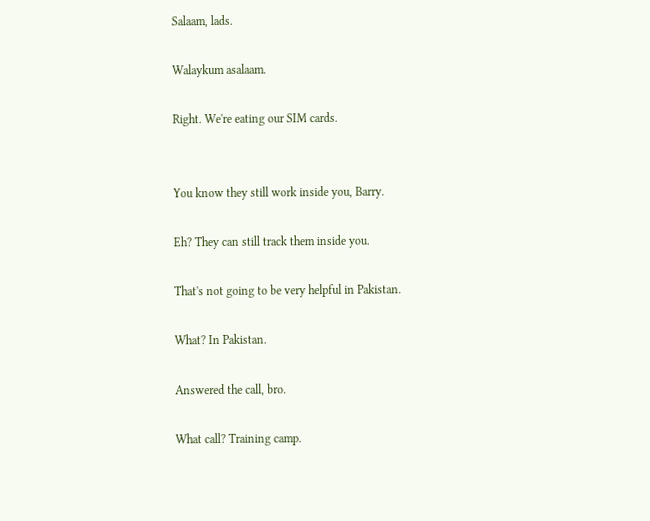Salaam, lads.

Walaykum asalaam.

Right. We're eating our SIM cards.


You know they still work inside you, Barry.

Eh? They can still track them inside you.

That's not going to be very helpful in Pakistan.

What? In Pakistan.

Answered the call, bro.

What call? Training camp.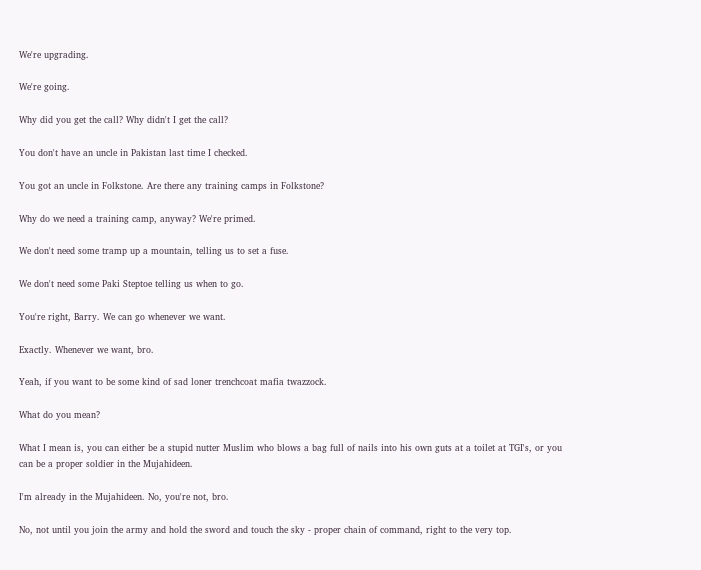We're upgrading.

We're going.

Why did you get the call? Why didn't I get the call?

You don't have an uncle in Pakistan last time I checked.

You got an uncle in Folkstone. Are there any training camps in Folkstone?

Why do we need a training camp, anyway? We're primed.

We don't need some tramp up a mountain, telling us to set a fuse.

We don't need some Paki Steptoe telling us when to go.

You're right, Barry. We can go whenever we want.

Exactly. Whenever we want, bro.

Yeah, if you want to be some kind of sad loner trenchcoat mafia twazzock.

What do you mean?

What I mean is, you can either be a stupid nutter Muslim who blows a bag full of nails into his own guts at a toilet at TGI's, or you can be a proper soldier in the Mujahideen.

I'm already in the Mujahideen. No, you're not, bro.

No, not until you join the army and hold the sword and touch the sky - proper chain of command, right to the very top.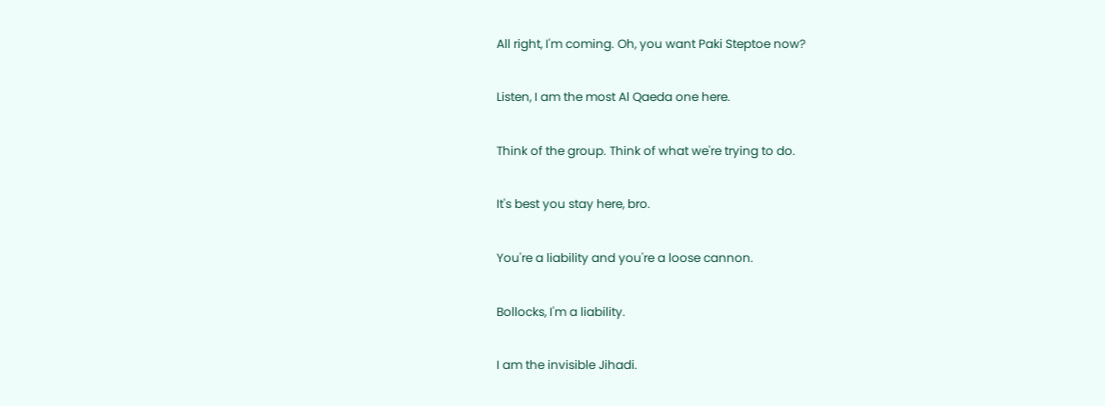All right, I'm coming. Oh, you want Paki Steptoe now?

Listen, I am the most Al Qaeda one here.

Think of the group. Think of what we're trying to do.

It's best you stay here, bro.

You're a liability and you're a loose cannon.

Bollocks, I'm a liability.

I am the invisible Jihadi.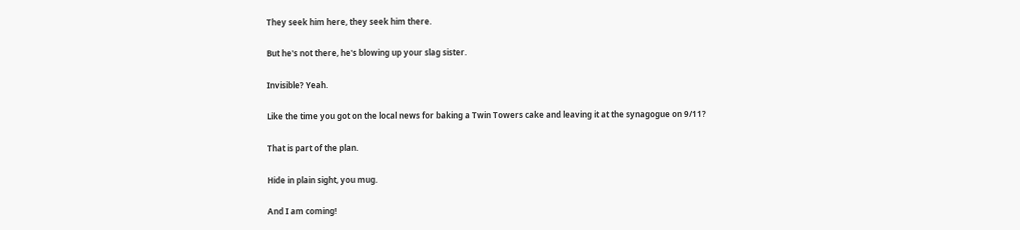They seek him here, they seek him there.

But he's not there, he's blowing up your slag sister.

Invisible? Yeah.

Like the time you got on the local news for baking a Twin Towers cake and leaving it at the synagogue on 9/11?

That is part of the plan.

Hide in plain sight, you mug.

And I am coming!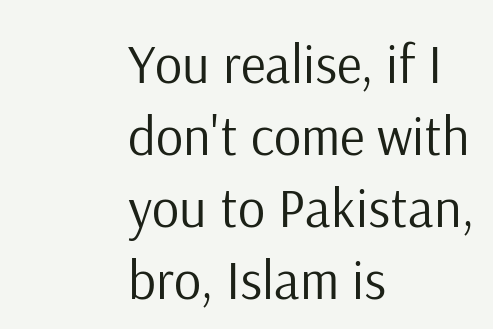You realise, if I don't come with you to Pakistan, bro, Islam is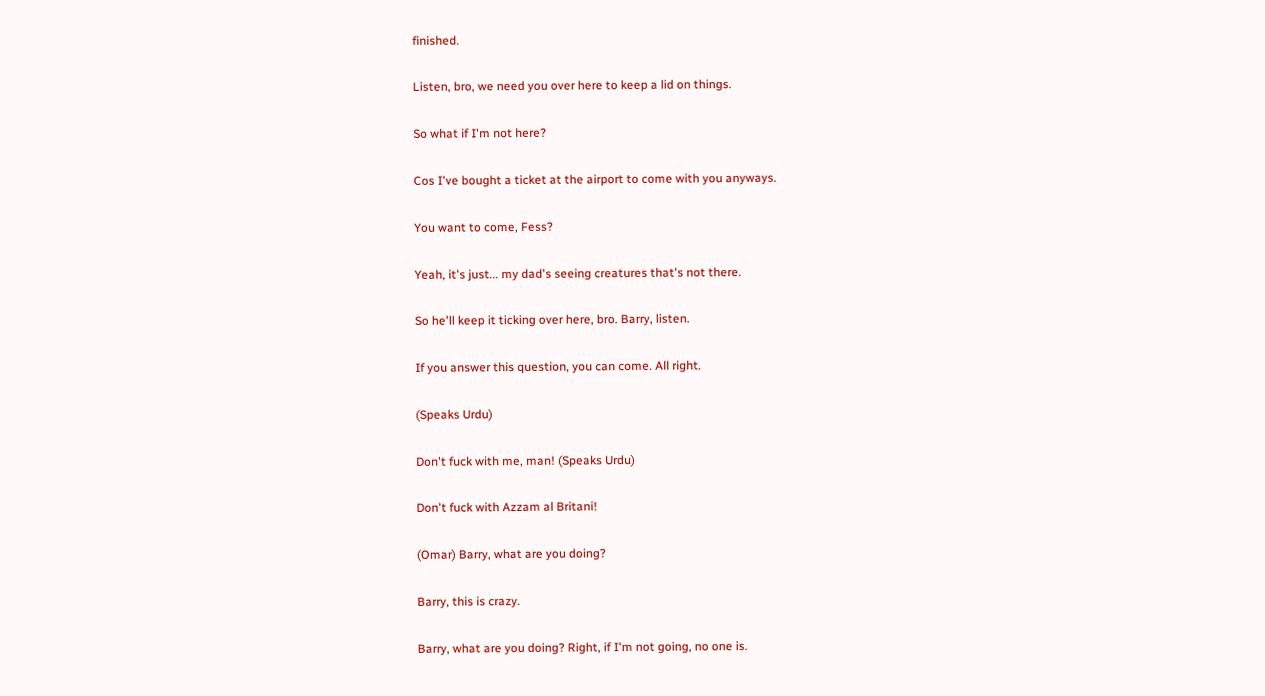finished.

Listen, bro, we need you over here to keep a lid on things.

So what if I'm not here?

Cos I've bought a ticket at the airport to come with you anyways.

You want to come, Fess?

Yeah, it's just... my dad's seeing creatures that's not there.

So he'll keep it ticking over here, bro. Barry, listen.

If you answer this question, you can come. All right.

(Speaks Urdu)

Don't fuck with me, man! (Speaks Urdu)

Don't fuck with Azzam al Britani!

(Omar) Barry, what are you doing?

Barry, this is crazy.

Barry, what are you doing? Right, if I'm not going, no one is.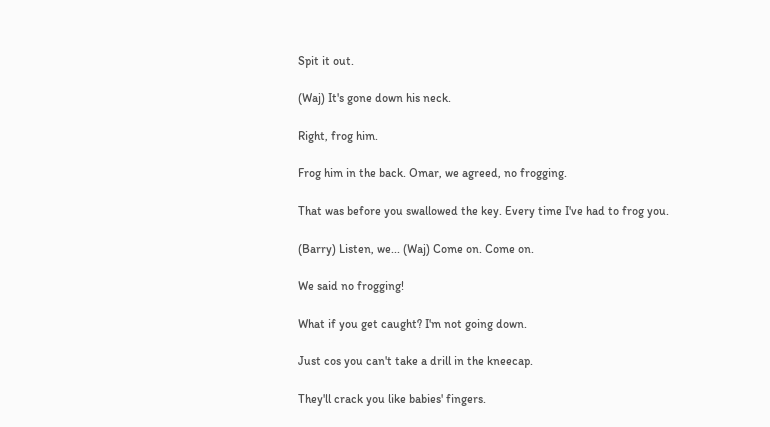Spit it out.

(Waj) It's gone down his neck.

Right, frog him.

Frog him in the back. Omar, we agreed, no frogging.

That was before you swallowed the key. Every time I've had to frog you.

(Barry) Listen, we... (Waj) Come on. Come on.

We said no frogging!

What if you get caught? I'm not going down.

Just cos you can't take a drill in the kneecap.

They'll crack you like babies' fingers.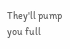They'll pump you full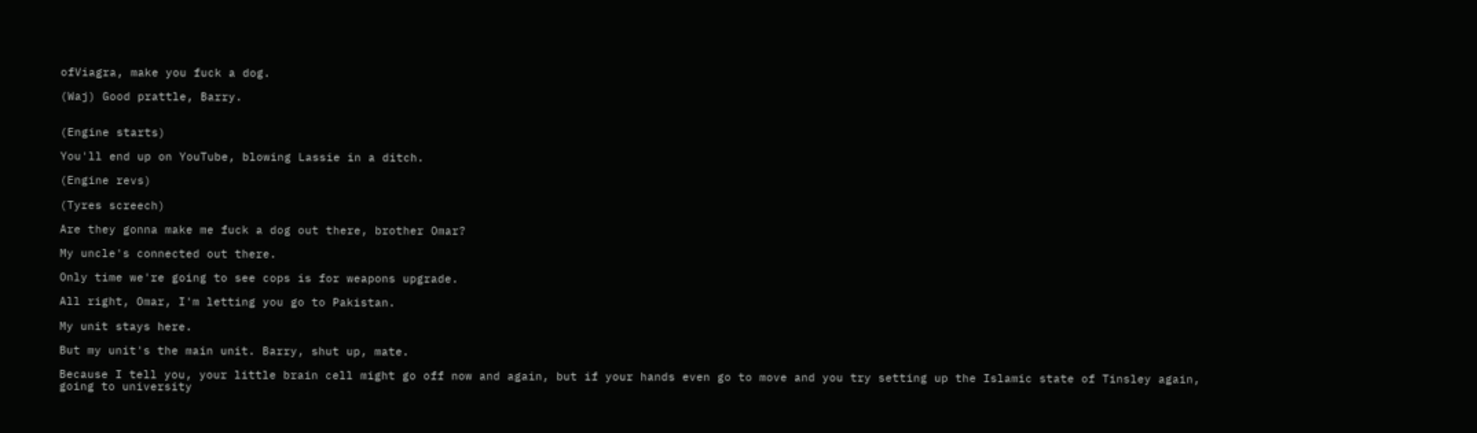ofViagra, make you fuck a dog.

(Waj) Good prattle, Barry.


(Engine starts)

You'll end up on YouTube, blowing Lassie in a ditch.

(Engine revs)

(Tyres screech)

Are they gonna make me fuck a dog out there, brother Omar?

My uncle's connected out there.

Only time we're going to see cops is for weapons upgrade.

All right, Omar, I'm letting you go to Pakistan.

My unit stays here.

But my unit's the main unit. Barry, shut up, mate.

Because I tell you, your little brain cell might go off now and again, but if your hands even go to move and you try setting up the Islamic state of Tinsley again, going to university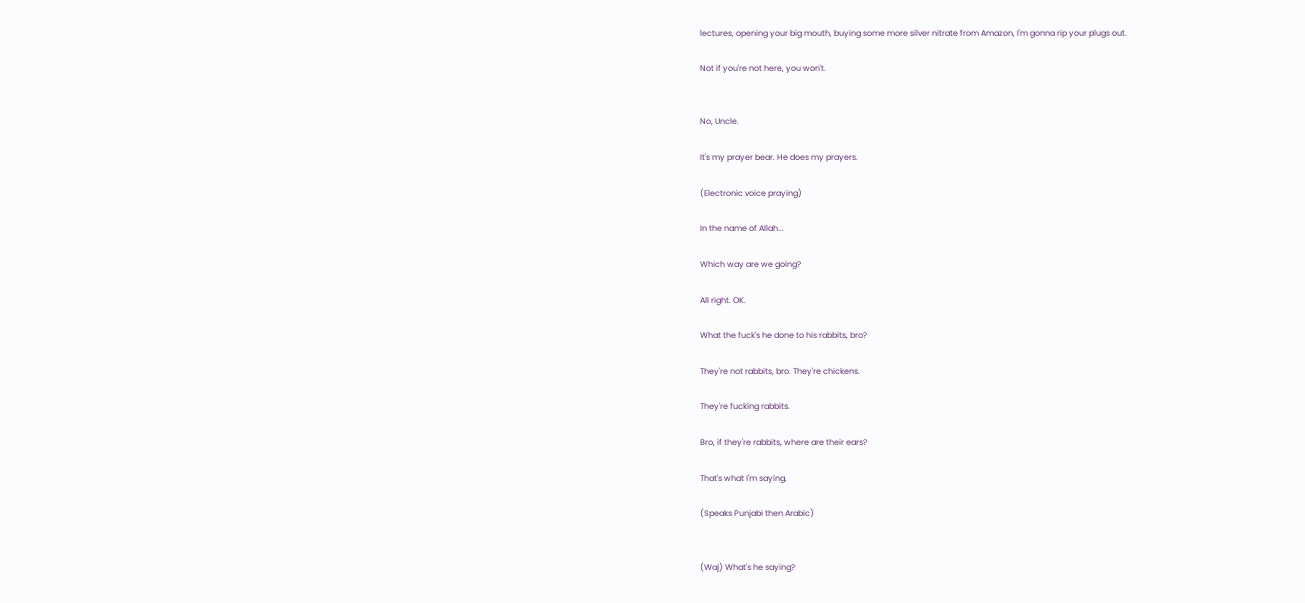lectures, opening your big mouth, buying some more silver nitrate from Amazon, I'm gonna rip your plugs out.

Not if you're not here, you won't.


No, Uncle.

It's my prayer bear. He does my prayers.

(Electronic voice praying)

In the name of Allah...

Which way are we going?

All right. OK.

What the fuck's he done to his rabbits, bro?

They're not rabbits, bro. They're chickens.

They're fucking rabbits.

Bro, if they're rabbits, where are their ears?

That's what I'm saying.

(Speaks Punjabi then Arabic)


(Waj) What's he saying?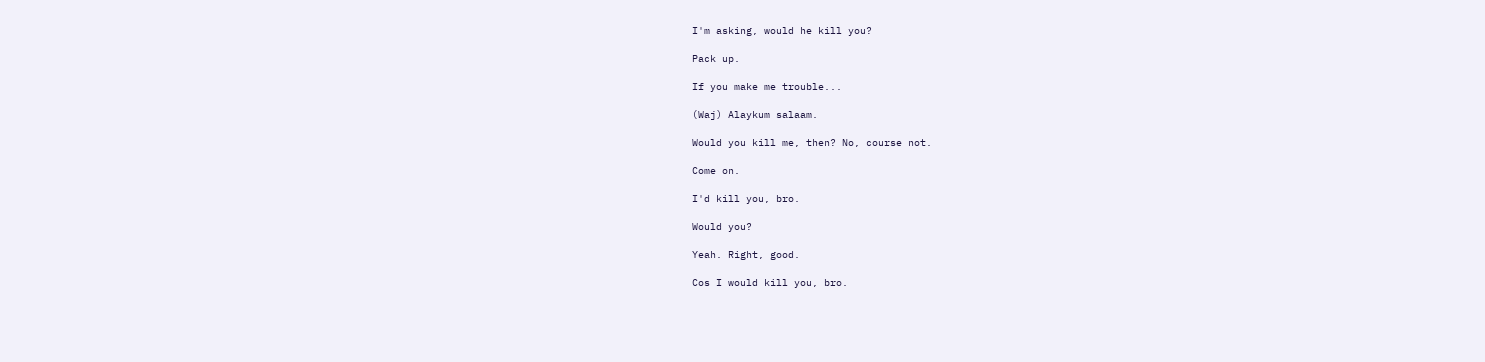I'm asking, would he kill you?

Pack up.

If you make me trouble...

(Waj) Alaykum salaam.

Would you kill me, then? No, course not.

Come on.

I'd kill you, bro.

Would you?

Yeah. Right, good.

Cos I would kill you, bro.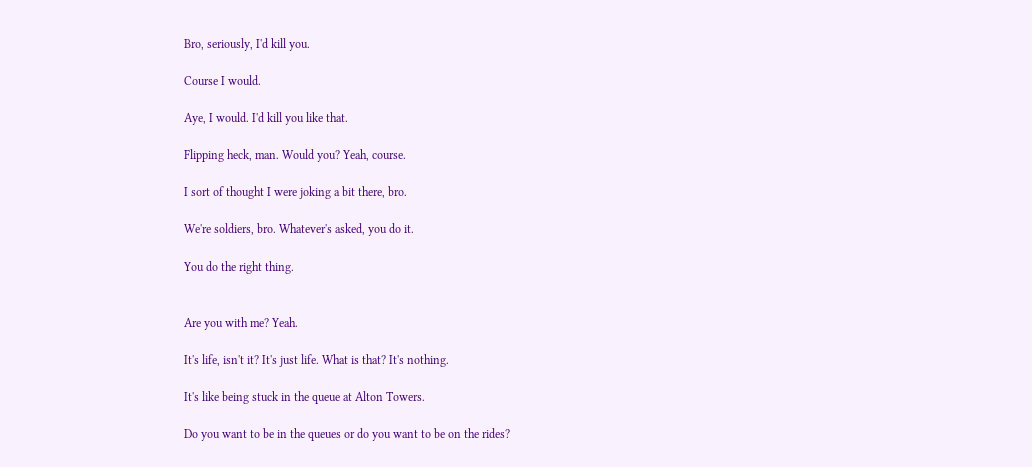Bro, seriously, I'd kill you.

Course I would.

Aye, I would. I'd kill you like that.

Flipping heck, man. Would you? Yeah, course.

I sort of thought I were joking a bit there, bro.

We're soldiers, bro. Whatever's asked, you do it.

You do the right thing.


Are you with me? Yeah.

It's life, isn't it? It's just life. What is that? It's nothing.

It's like being stuck in the queue at Alton Towers.

Do you want to be in the queues or do you want to be on the rides?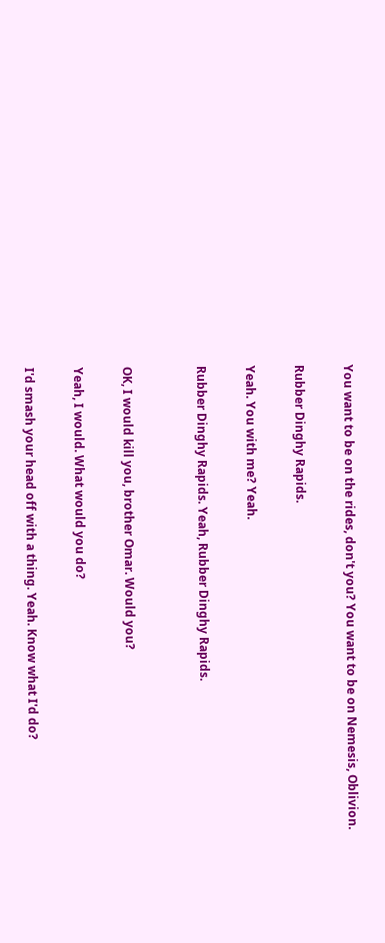You want to be on the rides, don't you? You want to be on Nemesis, Oblivion.

Rubber Dinghy Rapids.

Yeah. You with me? Yeah.

Rubber Dinghy Rapids. Yeah, Rubber Dinghy Rapids.


OK, I would kill you, brother Omar. Would you?

Yeah, I would. What would you do?

I'd smash your head off with a thing. Yeah. Know what I'd do?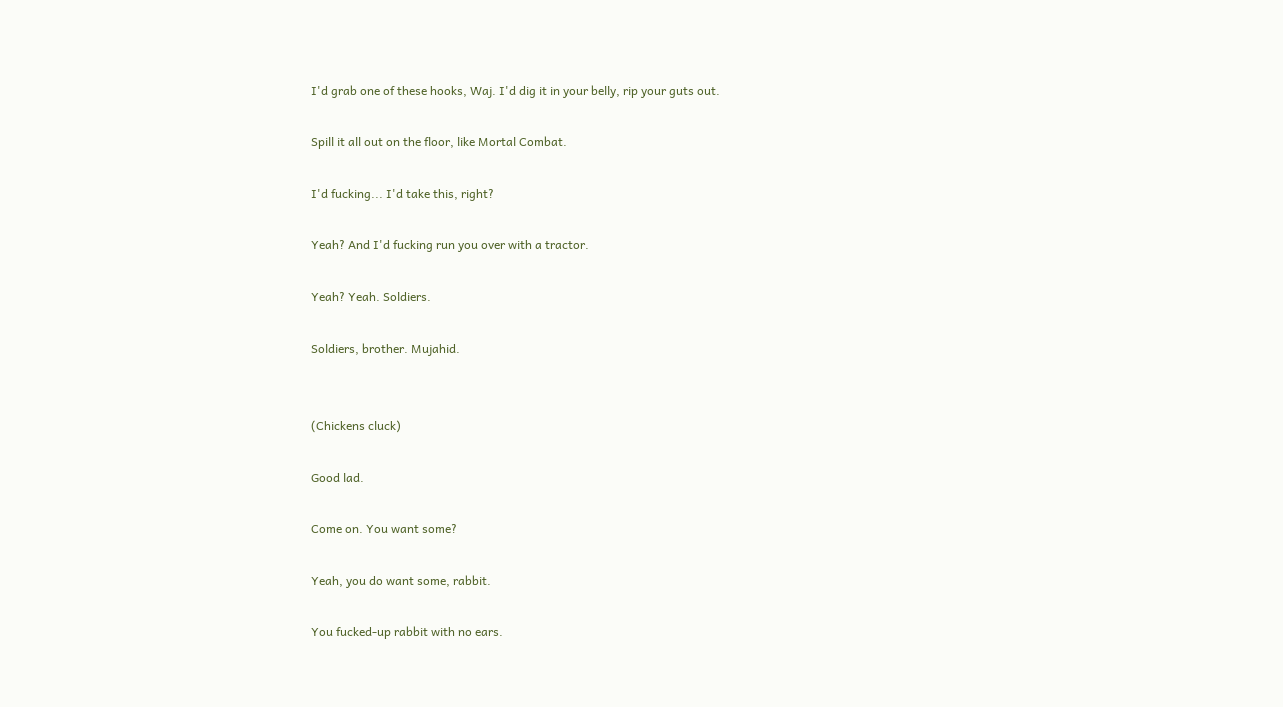I'd grab one of these hooks, Waj. I'd dig it in your belly, rip your guts out.

Spill it all out on the floor, like Mortal Combat.

I'd fucking... I'd take this, right?

Yeah? And I'd fucking run you over with a tractor.

Yeah? Yeah. Soldiers.

Soldiers, brother. Mujahid.


(Chickens cluck)

Good lad.

Come on. You want some?

Yeah, you do want some, rabbit.

You fucked-up rabbit with no ears.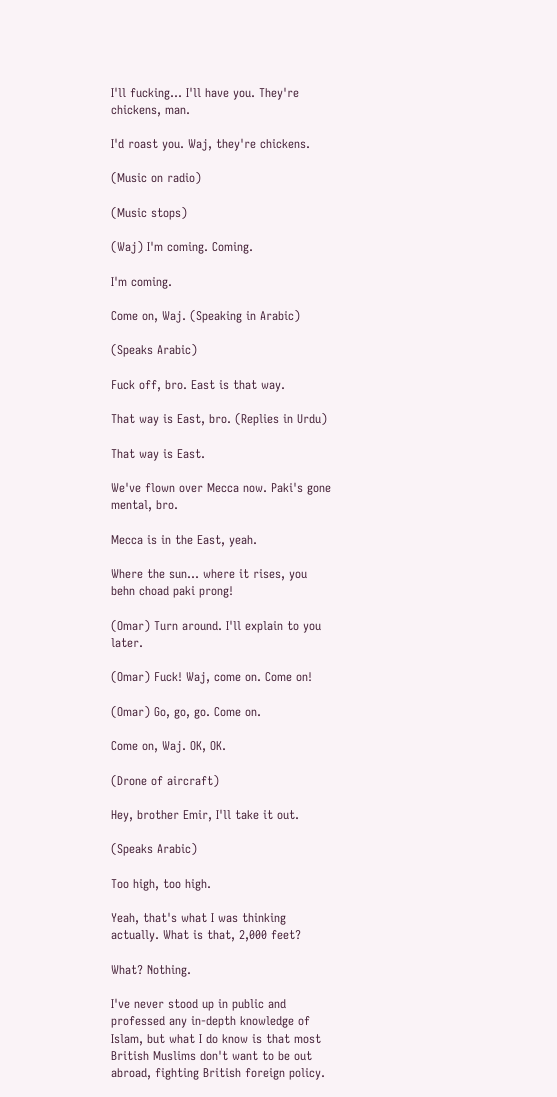I'll fucking... I'll have you. They're chickens, man.

I'd roast you. Waj, they're chickens.

(Music on radio)

(Music stops)

(Waj) I'm coming. Coming.

I'm coming.

Come on, Waj. (Speaking in Arabic)

(Speaks Arabic)

Fuck off, bro. East is that way.

That way is East, bro. (Replies in Urdu)

That way is East.

We've flown over Mecca now. Paki's gone mental, bro.

Mecca is in the East, yeah.

Where the sun... where it rises, you behn choad paki prong!

(Omar) Turn around. I'll explain to you later.

(Omar) Fuck! Waj, come on. Come on!

(Omar) Go, go, go. Come on.

Come on, Waj. OK, OK.

(Drone of aircraft)

Hey, brother Emir, I'll take it out.

(Speaks Arabic)

Too high, too high.

Yeah, that's what I was thinking actually. What is that, 2,000 feet?

What? Nothing.

I've never stood up in public and professed any in-depth knowledge of Islam, but what I do know is that most British Muslims don't want to be out abroad, fighting British foreign policy.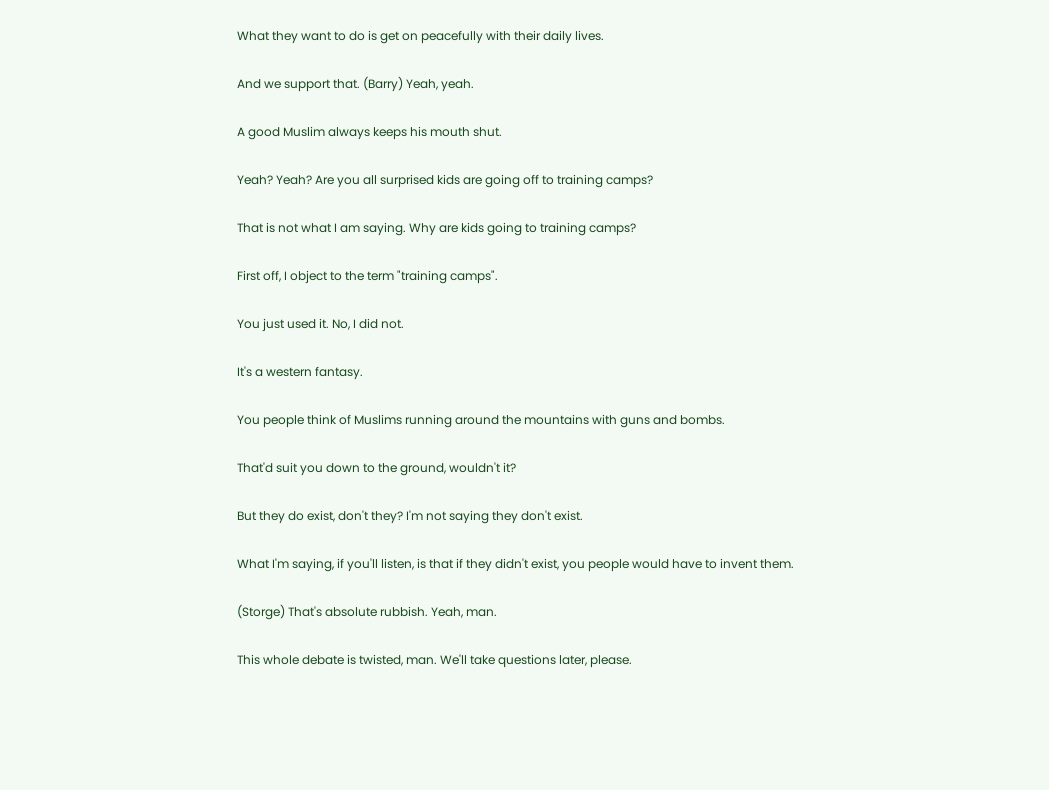What they want to do is get on peacefully with their daily lives.

And we support that. (Barry) Yeah, yeah.

A good Muslim always keeps his mouth shut.

Yeah? Yeah? Are you all surprised kids are going off to training camps?

That is not what I am saying. Why are kids going to training camps?

First off, I object to the term "training camps".

You just used it. No, I did not.

It's a western fantasy.

You people think of Muslims running around the mountains with guns and bombs.

That'd suit you down to the ground, wouldn't it?

But they do exist, don't they? I'm not saying they don't exist.

What I'm saying, if you'll listen, is that if they didn't exist, you people would have to invent them.

(Storge) That's absolute rubbish. Yeah, man.

This whole debate is twisted, man. We'll take questions later, please.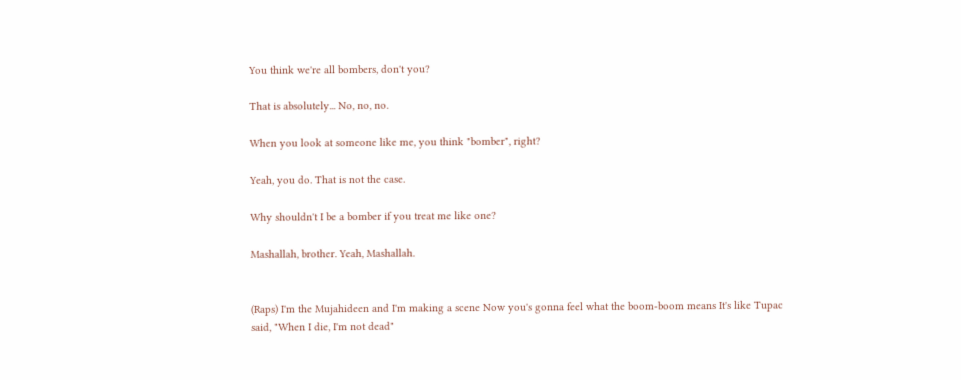You think we're all bombers, don't you?

That is absolutely... No, no, no.

When you look at someone like me, you think "bomber", right?

Yeah, you do. That is not the case.

Why shouldn't I be a bomber if you treat me like one?

Mashallah, brother. Yeah, Mashallah.


(Raps) I'm the Mujahideen and I'm making a scene Now you's gonna feel what the boom-boom means It's like Tupac said, "When I die, I'm not dead"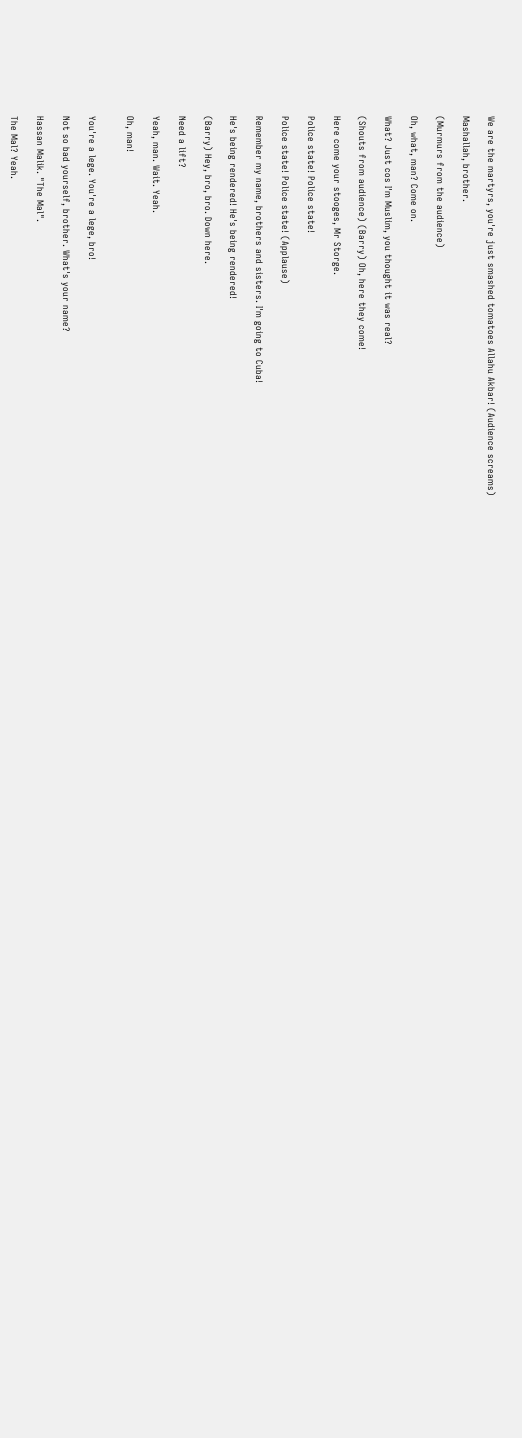We are the martyrs, you're just smashed tomatoes Allahu Akbar! (Audience screams)

Mashallah, brother.

(Murmurs from the audience)

Oh, what, man? Come on.

What? Just cos I'm Muslim, you thought it was real?

(Shouts from audience) (Barry) Oh, here they come!

Here come your stooges, Mr Storge.

Police state! Police state!

Police state! Police state! (Applause)

Remember my name, brothers and sisters. I'm going to Cuba!

He's being rendered! He's being rendered!

(Barry) Hey, bro, bro. Down here.

Need a lift?

Yeah, man. Wait. Yeah.

Oh, man!


You're a lege. You're a lege, bro!

Not so bad yourself, brother. What's your name?

Hassan Malik. "The Mal".

The Mal? Yeah.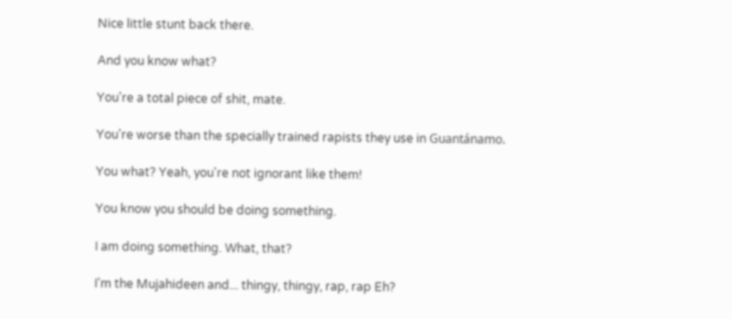Nice little stunt back there.

And you know what?

You're a total piece of shit, mate.

You're worse than the specially trained rapists they use in Guantánamo.

You what? Yeah, you're not ignorant like them!

You know you should be doing something.

I am doing something. What, that?

I'm the Mujahideen and... thingy, thingy, rap, rap Eh?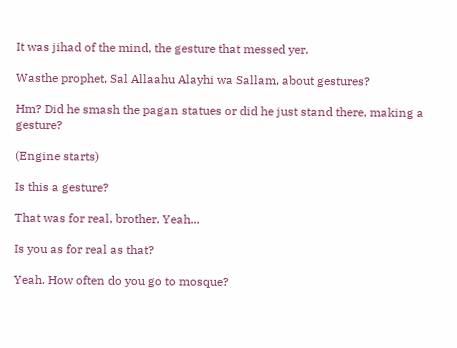It was jihad of the mind, the gesture that messed yer.

Wasthe prophet, Sal Allaahu Alayhi wa Sallam, about gestures?

Hm? Did he smash the pagan statues or did he just stand there, making a gesture?

(Engine starts)

Is this a gesture?

That was for real, brother. Yeah...

Is you as for real as that?

Yeah. How often do you go to mosque?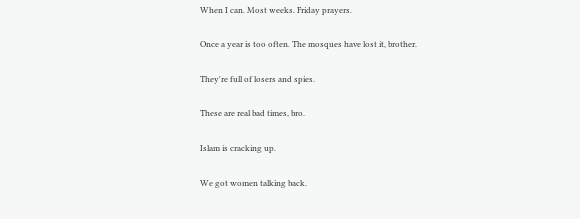When I can. Most weeks. Friday prayers.

Once a year is too often. The mosques have lost it, brother.

They're full of losers and spies.

These are real bad times, bro.

Islam is cracking up.

We got women talking back.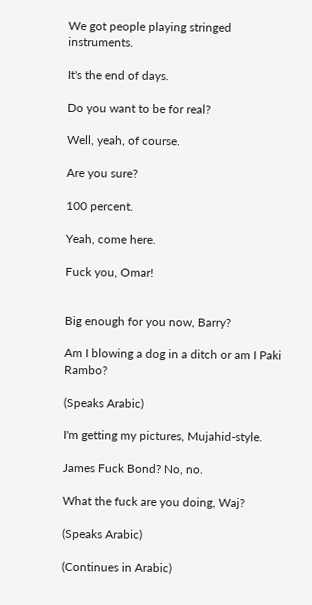We got people playing stringed instruments.

It's the end of days.

Do you want to be for real?

Well, yeah, of course.

Are you sure?

100 percent.

Yeah, come here.

Fuck you, Omar!


Big enough for you now, Barry?

Am I blowing a dog in a ditch or am I Paki Rambo?

(Speaks Arabic)

I'm getting my pictures, Mujahid-style.

James Fuck Bond? No, no.

What the fuck are you doing, Waj?

(Speaks Arabic)

(Continues in Arabic)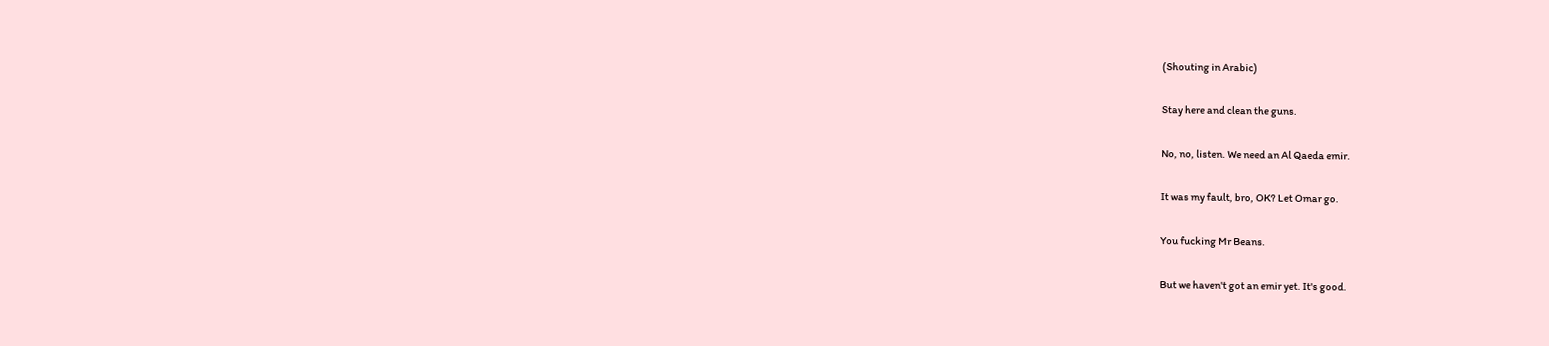(Shouting in Arabic)

Stay here and clean the guns.

No, no, listen. We need an Al Qaeda emir.

It was my fault, bro, OK? Let Omar go.

You fucking Mr Beans.

But we haven't got an emir yet. It's good.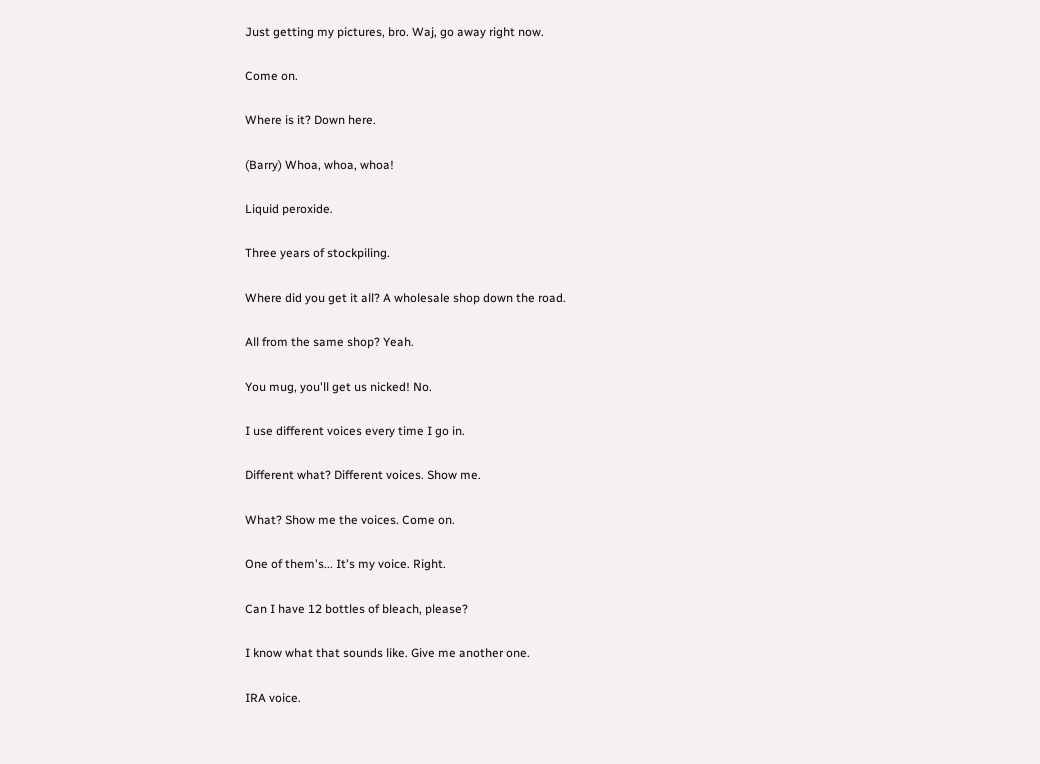Just getting my pictures, bro. Waj, go away right now.

Come on.

Where is it? Down here.

(Barry) Whoa, whoa, whoa!

Liquid peroxide.

Three years of stockpiling.

Where did you get it all? A wholesale shop down the road.

All from the same shop? Yeah.

You mug, you'll get us nicked! No.

I use different voices every time I go in.

Different what? Different voices. Show me.

What? Show me the voices. Come on.

One of them's... It's my voice. Right.

Can I have 12 bottles of bleach, please?

I know what that sounds like. Give me another one.

IRA voice.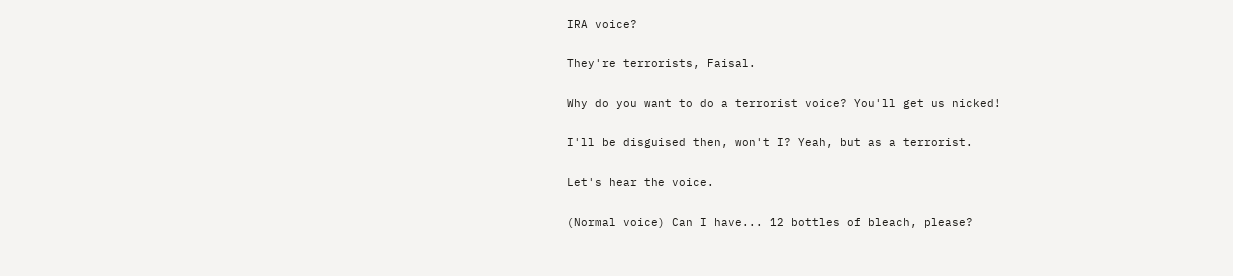IRA voice?

They're terrorists, Faisal.

Why do you want to do a terrorist voice? You'll get us nicked!

I'll be disguised then, won't I? Yeah, but as a terrorist.

Let's hear the voice.

(Normal voice) Can I have... 12 bottles of bleach, please?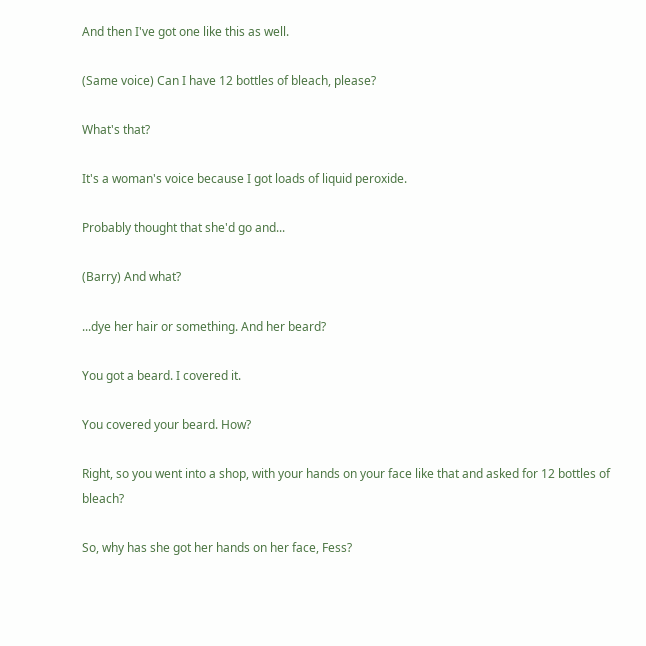And then I've got one like this as well.

(Same voice) Can I have 12 bottles of bleach, please?

What's that?

It's a woman's voice because I got loads of liquid peroxide.

Probably thought that she'd go and...

(Barry) And what?

...dye her hair or something. And her beard?

You got a beard. I covered it.

You covered your beard. How?

Right, so you went into a shop, with your hands on your face like that and asked for 12 bottles of bleach?

So, why has she got her hands on her face, Fess?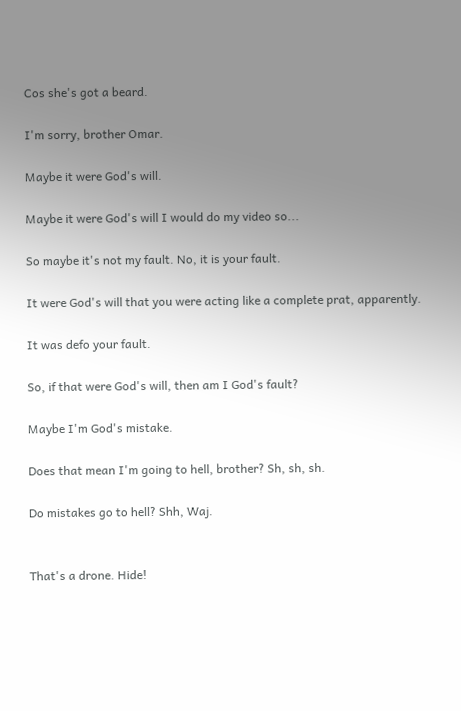Cos she's got a beard.

I'm sorry, brother Omar.

Maybe it were God's will.

Maybe it were God's will I would do my video so...

So maybe it's not my fault. No, it is your fault.

It were God's will that you were acting like a complete prat, apparently.

It was defo your fault.

So, if that were God's will, then am I God's fault?

Maybe I'm God's mistake.

Does that mean I'm going to hell, brother? Sh, sh, sh.

Do mistakes go to hell? Shh, Waj.


That's a drone. Hide!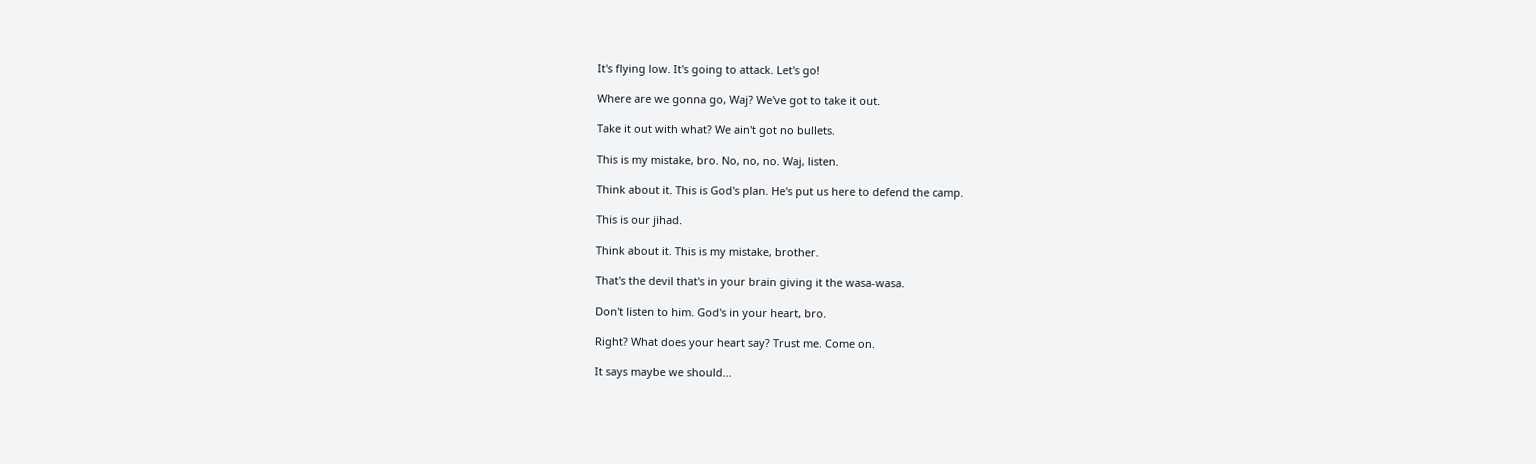It's flying low. It's going to attack. Let's go!

Where are we gonna go, Waj? We've got to take it out.

Take it out with what? We ain't got no bullets.

This is my mistake, bro. No, no, no. Waj, listen.

Think about it. This is God's plan. He's put us here to defend the camp.

This is our jihad.

Think about it. This is my mistake, brother.

That's the devil that's in your brain giving it the wasa-wasa.

Don't listen to him. God's in your heart, bro.

Right? What does your heart say? Trust me. Come on.

It says maybe we should...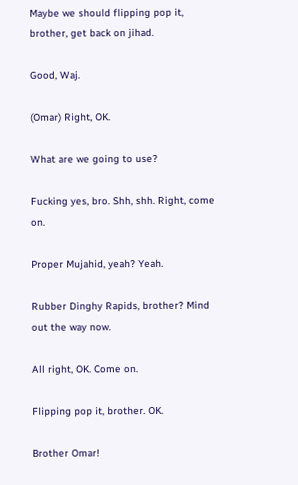Maybe we should flipping pop it, brother, get back on jihad.

Good, Waj.

(Omar) Right, OK.

What are we going to use?

Fucking yes, bro. Shh, shh. Right, come on.

Proper Mujahid, yeah? Yeah.

Rubber Dinghy Rapids, brother? Mind out the way now.

All right, OK. Come on.

Flipping pop it, brother. OK.

Brother Omar!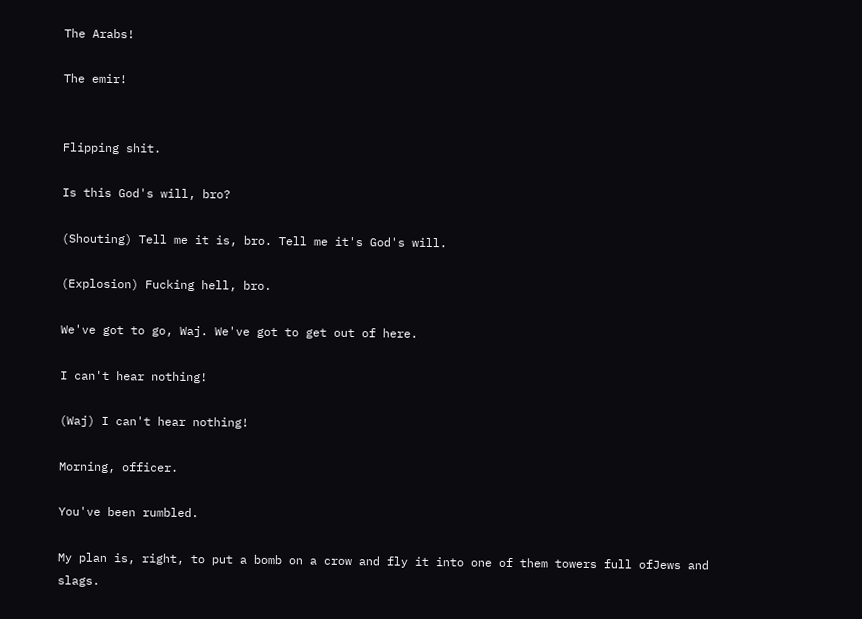The Arabs!

The emir!


Flipping shit.

Is this God's will, bro?

(Shouting) Tell me it is, bro. Tell me it's God's will.

(Explosion) Fucking hell, bro.

We've got to go, Waj. We've got to get out of here.

I can't hear nothing!

(Waj) I can't hear nothing!

Morning, officer.

You've been rumbled.

My plan is, right, to put a bomb on a crow and fly it into one of them towers full ofJews and slags.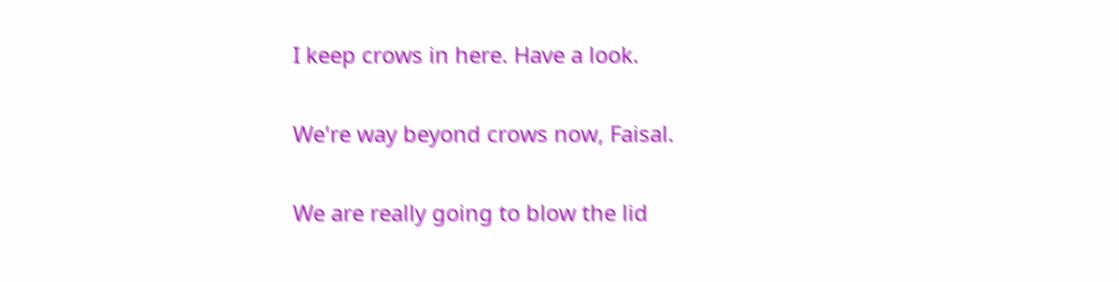I keep crows in here. Have a look.

We're way beyond crows now, Faisal.

We are really going to blow the lid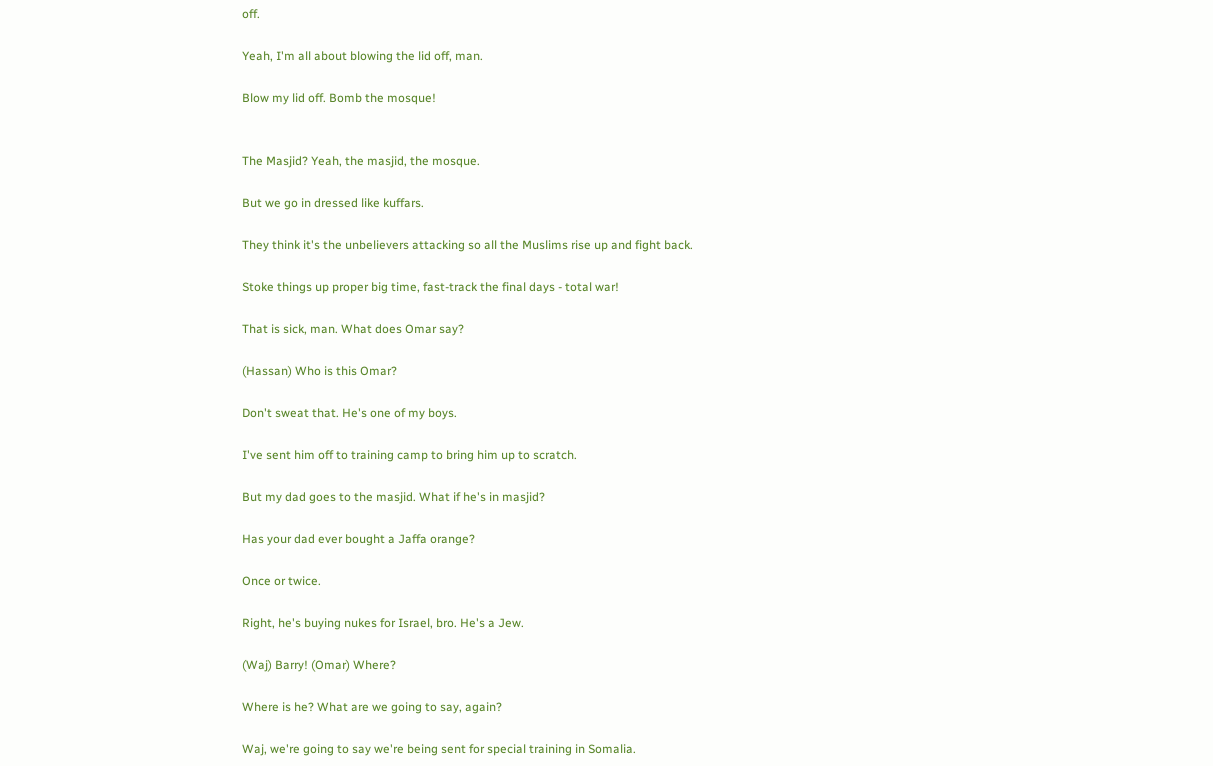off.

Yeah, I'm all about blowing the lid off, man.

Blow my lid off. Bomb the mosque!


The Masjid? Yeah, the masjid, the mosque.

But we go in dressed like kuffars.

They think it's the unbelievers attacking so all the Muslims rise up and fight back.

Stoke things up proper big time, fast-track the final days - total war!

That is sick, man. What does Omar say?

(Hassan) Who is this Omar?

Don't sweat that. He's one of my boys.

I've sent him off to training camp to bring him up to scratch.

But my dad goes to the masjid. What if he's in masjid?

Has your dad ever bought a Jaffa orange?

Once or twice.

Right, he's buying nukes for Israel, bro. He's a Jew.

(Waj) Barry! (Omar) Where?

Where is he? What are we going to say, again?

Waj, we're going to say we're being sent for special training in Somalia.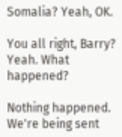Somalia? Yeah, OK.

You all right, Barry? Yeah. What happened?

Nothing happened. We're being sent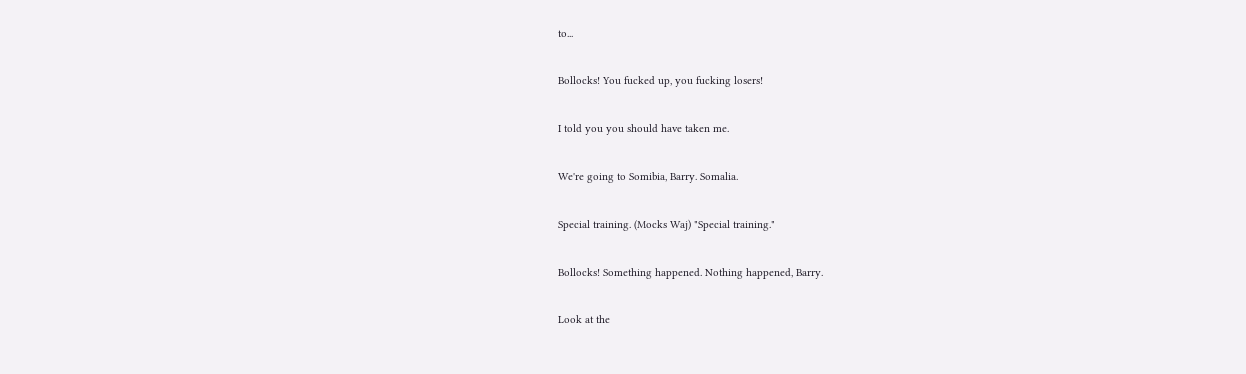to...

Bollocks! You fucked up, you fucking losers!

I told you you should have taken me.

We're going to Somibia, Barry. Somalia.

Special training. (Mocks Waj) "Special training."

Bollocks! Something happened. Nothing happened, Barry.

Look at the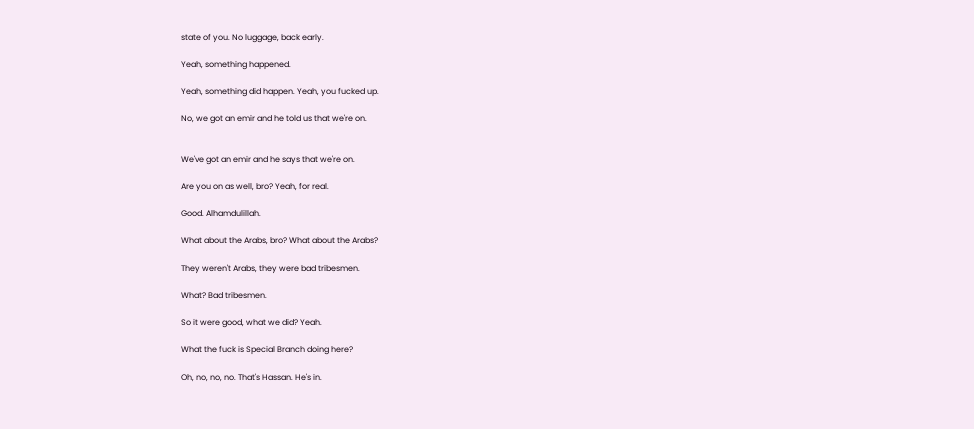state of you. No luggage, back early.

Yeah, something happened.

Yeah, something did happen. Yeah, you fucked up.

No, we got an emir and he told us that we're on.


We've got an emir and he says that we're on.

Are you on as well, bro? Yeah, for real.

Good. Alhamdulillah.

What about the Arabs, bro? What about the Arabs?

They weren't Arabs, they were bad tribesmen.

What? Bad tribesmen.

So it were good, what we did? Yeah.

What the fuck is Special Branch doing here?

Oh, no, no, no. That's Hassan. He's in.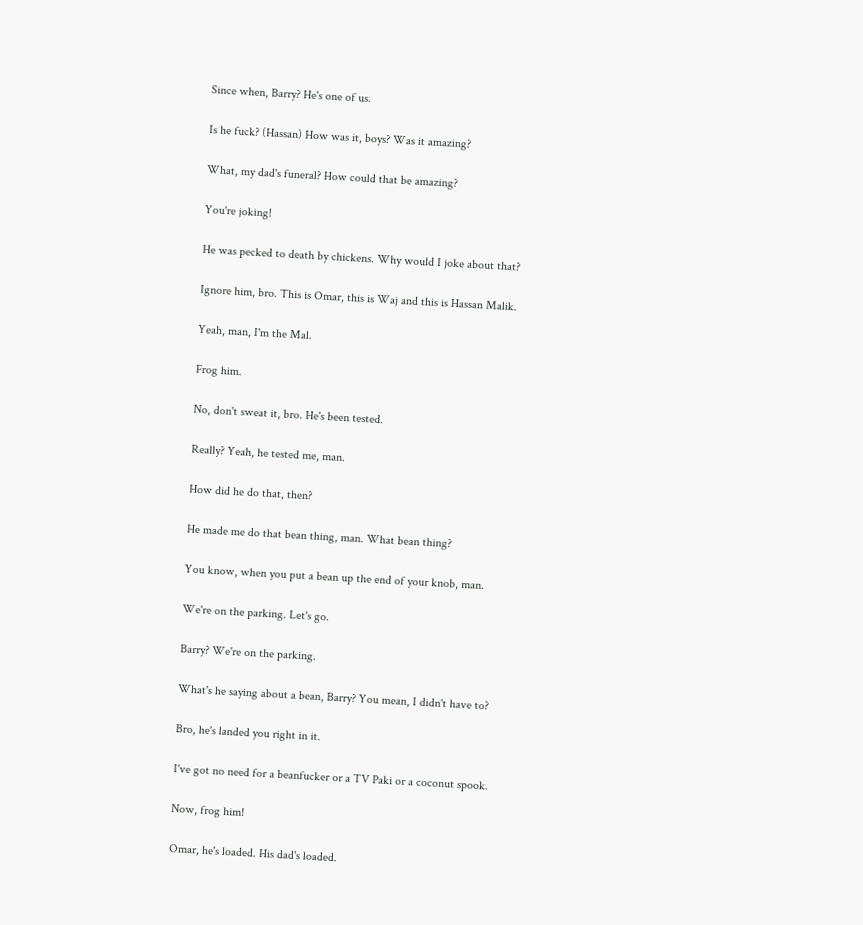Since when, Barry? He's one of us.

Is he fuck? (Hassan) How was it, boys? Was it amazing?

What, my dad's funeral? How could that be amazing?

You're joking!

He was pecked to death by chickens. Why would I joke about that?

Ignore him, bro. This is Omar, this is Waj and this is Hassan Malik.

Yeah, man, I'm the Mal.

Frog him.

No, don't sweat it, bro. He's been tested.

Really? Yeah, he tested me, man.

How did he do that, then?

He made me do that bean thing, man. What bean thing?

You know, when you put a bean up the end of your knob, man.

We're on the parking. Let's go.

Barry? We're on the parking.

What's he saying about a bean, Barry? You mean, I didn't have to?

Bro, he's landed you right in it.

I've got no need for a beanfucker or a TV Paki or a coconut spook.

Now, frog him!

Omar, he's loaded. His dad's loaded.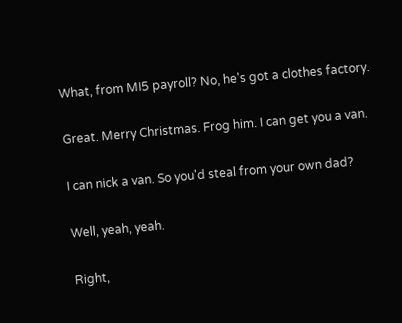What, from MI5 payroll? No, he's got a clothes factory.

Great. Merry Christmas. Frog him. I can get you a van.

I can nick a van. So you'd steal from your own dad?

Well, yeah, yeah.

Right,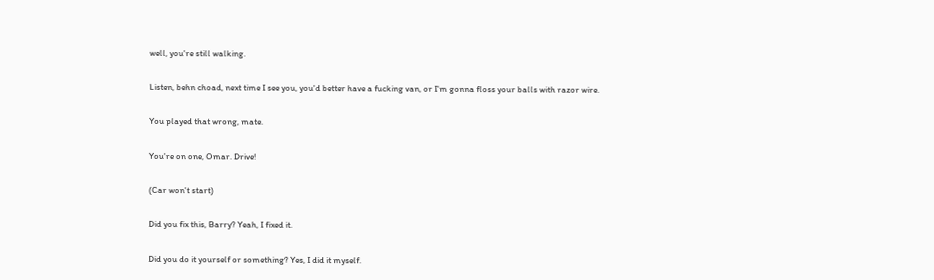well, you're still walking.

Listen, behn choad, next time I see you, you'd better have a fucking van, or I'm gonna floss your balls with razor wire.

You played that wrong, mate.

You're on one, Omar. Drive!

(Car won't start)

Did you fix this, Barry? Yeah, I fixed it.

Did you do it yourself or something? Yes, I did it myself.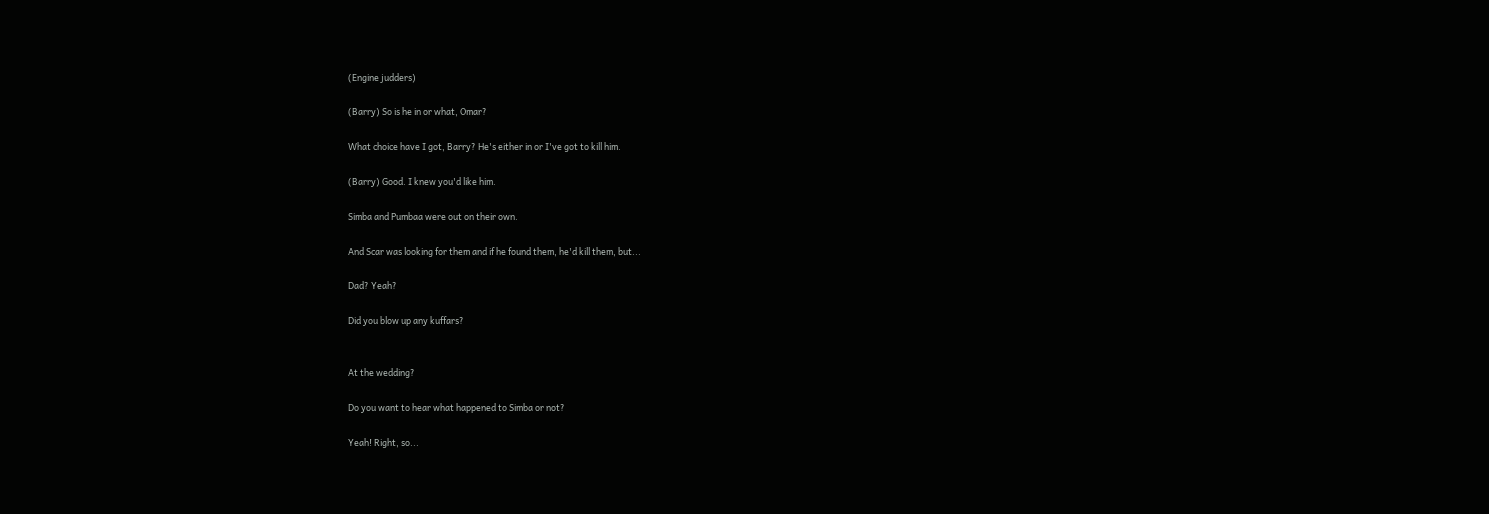(Engine judders)

(Barry) So is he in or what, Omar?

What choice have I got, Barry? He's either in or I've got to kill him.

(Barry) Good. I knew you'd like him.

Simba and Pumbaa were out on their own.

And Scar was looking for them and if he found them, he'd kill them, but...

Dad? Yeah?

Did you blow up any kuffars?


At the wedding?

Do you want to hear what happened to Simba or not?

Yeah! Right, so...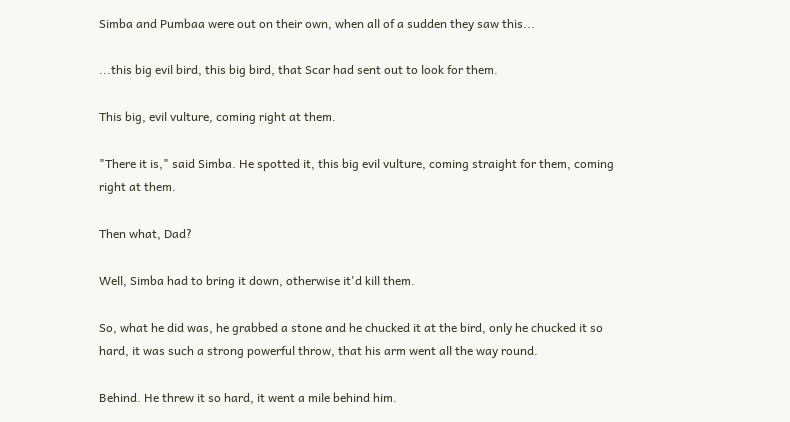Simba and Pumbaa were out on their own, when all of a sudden they saw this...

...this big evil bird, this big bird, that Scar had sent out to look for them.

This big, evil vulture, coming right at them.

"There it is," said Simba. He spotted it, this big evil vulture, coming straight for them, coming right at them.

Then what, Dad?

Well, Simba had to bring it down, otherwise it'd kill them.

So, what he did was, he grabbed a stone and he chucked it at the bird, only he chucked it so hard, it was such a strong powerful throw, that his arm went all the way round.

Behind. He threw it so hard, it went a mile behind him.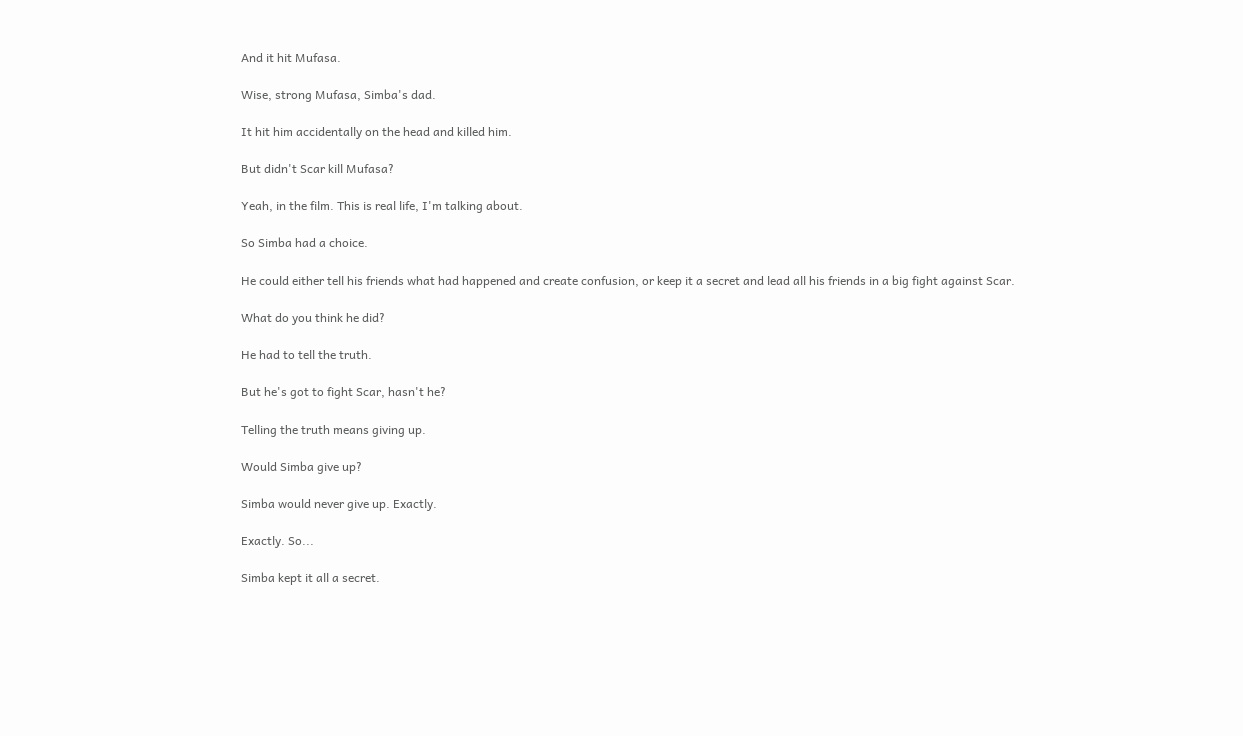And it hit Mufasa.

Wise, strong Mufasa, Simba's dad.

It hit him accidentally on the head and killed him.

But didn't Scar kill Mufasa?

Yeah, in the film. This is real life, I'm talking about.

So Simba had a choice.

He could either tell his friends what had happened and create confusion, or keep it a secret and lead all his friends in a big fight against Scar.

What do you think he did?

He had to tell the truth.

But he's got to fight Scar, hasn't he?

Telling the truth means giving up.

Would Simba give up?

Simba would never give up. Exactly.

Exactly. So...

Simba kept it all a secret.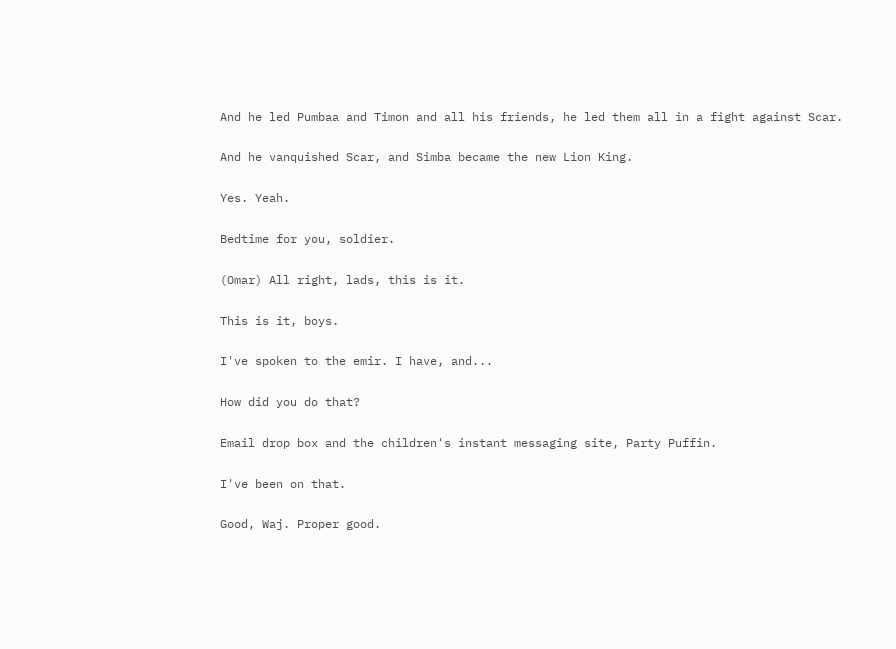And he led Pumbaa and Timon and all his friends, he led them all in a fight against Scar.

And he vanquished Scar, and Simba became the new Lion King.

Yes. Yeah.

Bedtime for you, soldier.

(Omar) All right, lads, this is it.

This is it, boys.

I've spoken to the emir. I have, and...

How did you do that?

Email drop box and the children's instant messaging site, Party Puffin.

I've been on that.

Good, Waj. Proper good.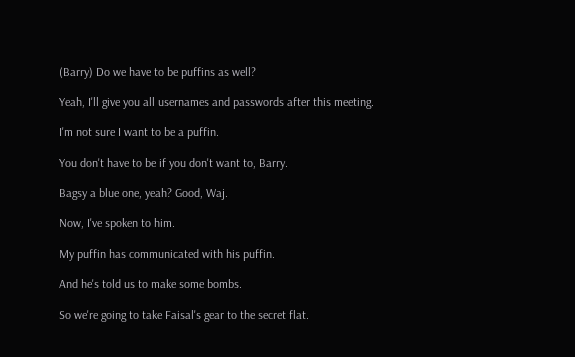(Barry) Do we have to be puffins as well?

Yeah, I'll give you all usernames and passwords after this meeting.

I'm not sure I want to be a puffin.

You don't have to be if you don't want to, Barry.

Bagsy a blue one, yeah? Good, Waj.

Now, I've spoken to him.

My puffin has communicated with his puffin.

And he's told us to make some bombs.

So we're going to take Faisal's gear to the secret flat.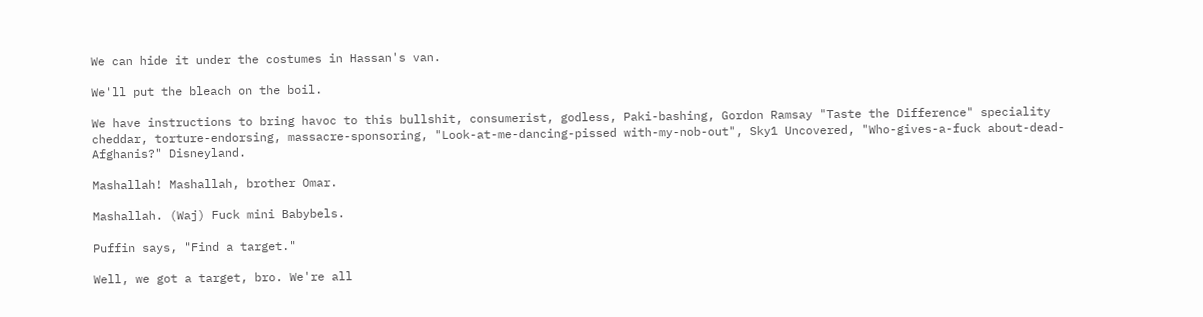We can hide it under the costumes in Hassan's van.

We'll put the bleach on the boil.

We have instructions to bring havoc to this bullshit, consumerist, godless, Paki-bashing, Gordon Ramsay "Taste the Difference" speciality cheddar, torture-endorsing, massacre-sponsoring, "Look-at-me-dancing-pissed with-my-nob-out", Sky1 Uncovered, "Who-gives-a-fuck about-dead-Afghanis?" Disneyland.

Mashallah! Mashallah, brother Omar.

Mashallah. (Waj) Fuck mini Babybels.

Puffin says, "Find a target."

Well, we got a target, bro. We're all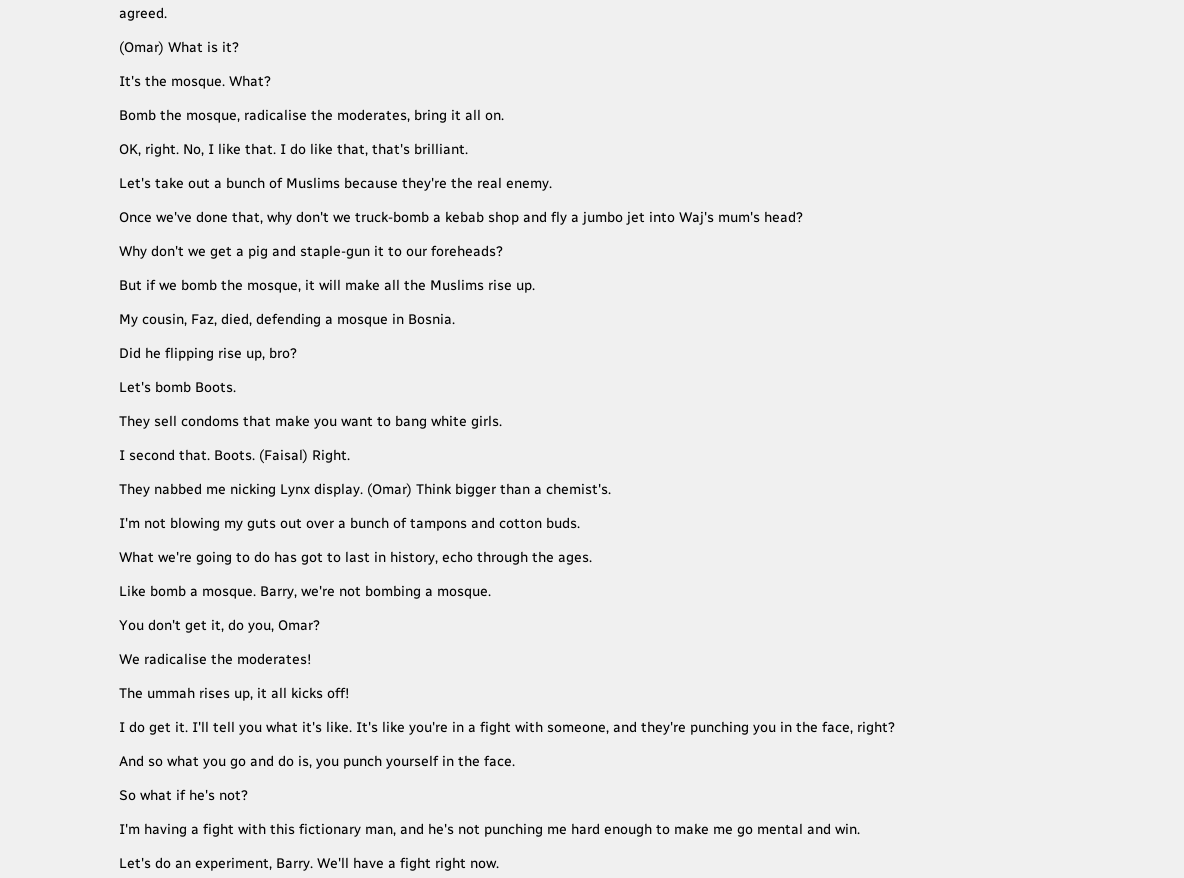agreed.

(Omar) What is it?

It's the mosque. What?

Bomb the mosque, radicalise the moderates, bring it all on.

OK, right. No, I like that. I do like that, that's brilliant.

Let's take out a bunch of Muslims because they're the real enemy.

Once we've done that, why don't we truck-bomb a kebab shop and fly a jumbo jet into Waj's mum's head?

Why don't we get a pig and staple-gun it to our foreheads?

But if we bomb the mosque, it will make all the Muslims rise up.

My cousin, Faz, died, defending a mosque in Bosnia.

Did he flipping rise up, bro?

Let's bomb Boots.

They sell condoms that make you want to bang white girls.

I second that. Boots. (Faisal) Right.

They nabbed me nicking Lynx display. (Omar) Think bigger than a chemist's.

I'm not blowing my guts out over a bunch of tampons and cotton buds.

What we're going to do has got to last in history, echo through the ages.

Like bomb a mosque. Barry, we're not bombing a mosque.

You don't get it, do you, Omar?

We radicalise the moderates!

The ummah rises up, it all kicks off!

I do get it. I'll tell you what it's like. It's like you're in a fight with someone, and they're punching you in the face, right?

And so what you go and do is, you punch yourself in the face.

So what if he's not?

I'm having a fight with this fictionary man, and he's not punching me hard enough to make me go mental and win.

Let's do an experiment, Barry. We'll have a fight right now.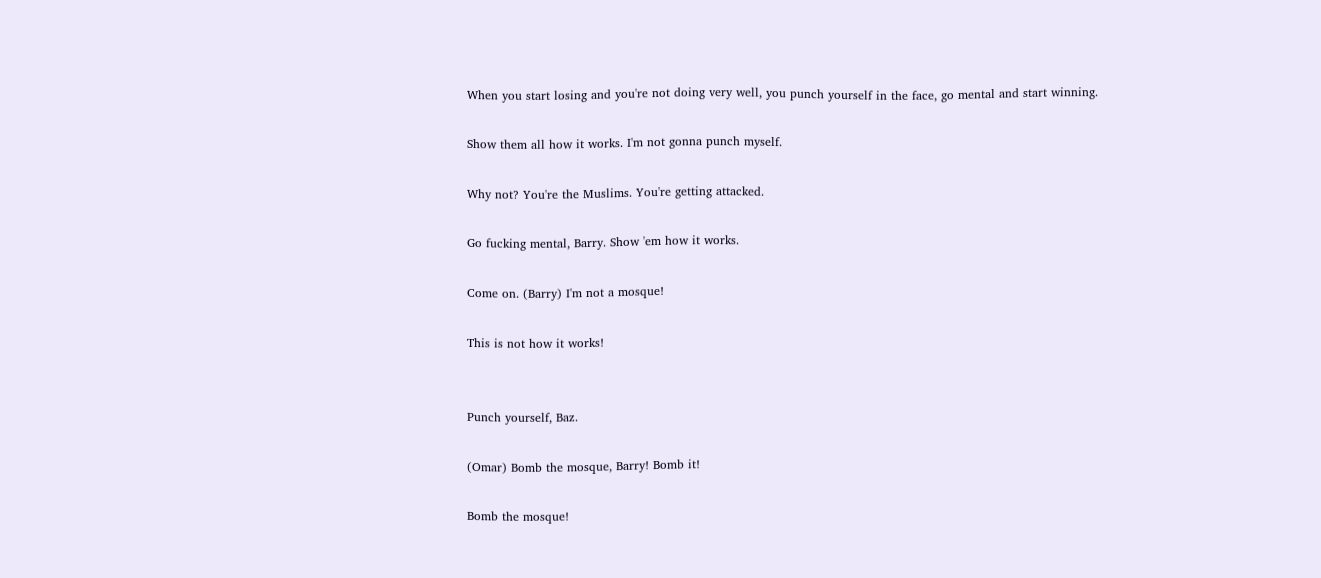When you start losing and you're not doing very well, you punch yourself in the face, go mental and start winning.

Show them all how it works. I'm not gonna punch myself.

Why not? You're the Muslims. You're getting attacked.

Go fucking mental, Barry. Show 'em how it works.

Come on. (Barry) I'm not a mosque!

This is not how it works!


Punch yourself, Baz.

(Omar) Bomb the mosque, Barry! Bomb it!

Bomb the mosque!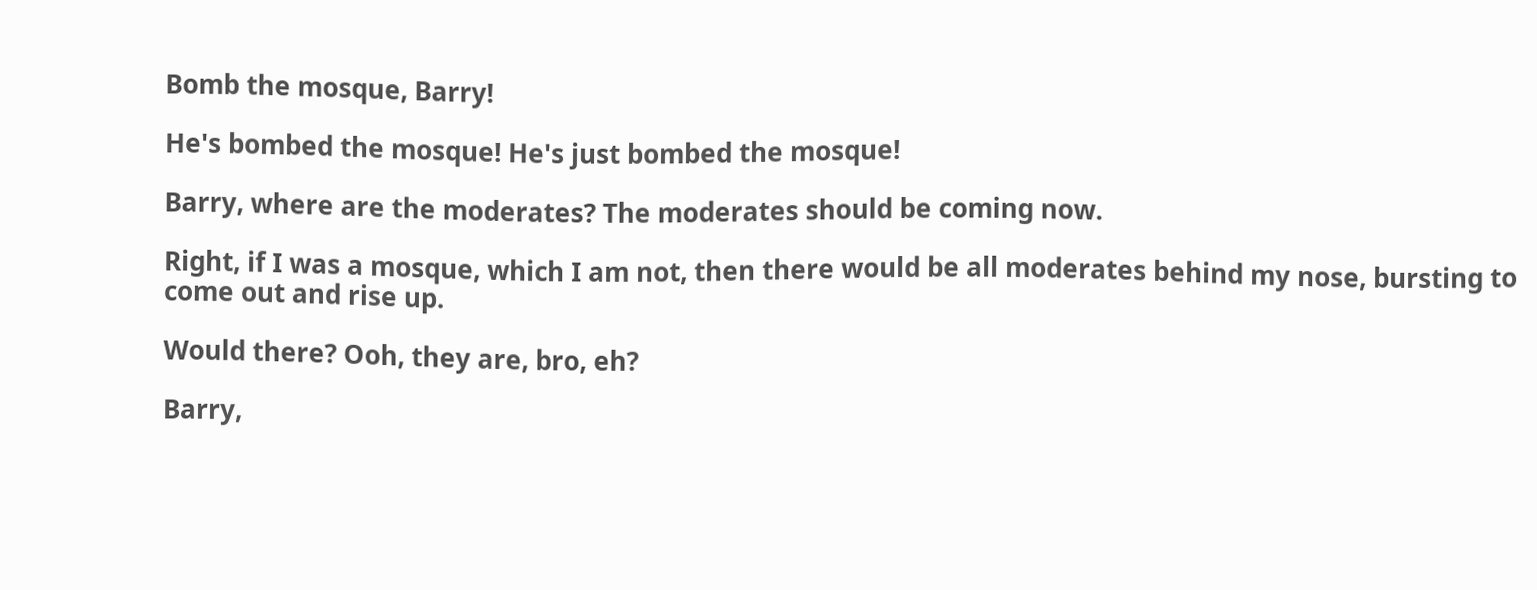Bomb the mosque, Barry!

He's bombed the mosque! He's just bombed the mosque!

Barry, where are the moderates? The moderates should be coming now.

Right, if I was a mosque, which I am not, then there would be all moderates behind my nose, bursting to come out and rise up.

Would there? Ooh, they are, bro, eh?

Barry,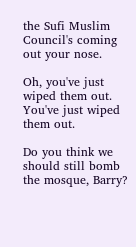the Sufi Muslim Council's coming out your nose.

Oh, you've just wiped them out. You've just wiped them out.

Do you think we should still bomb the mosque, Barry?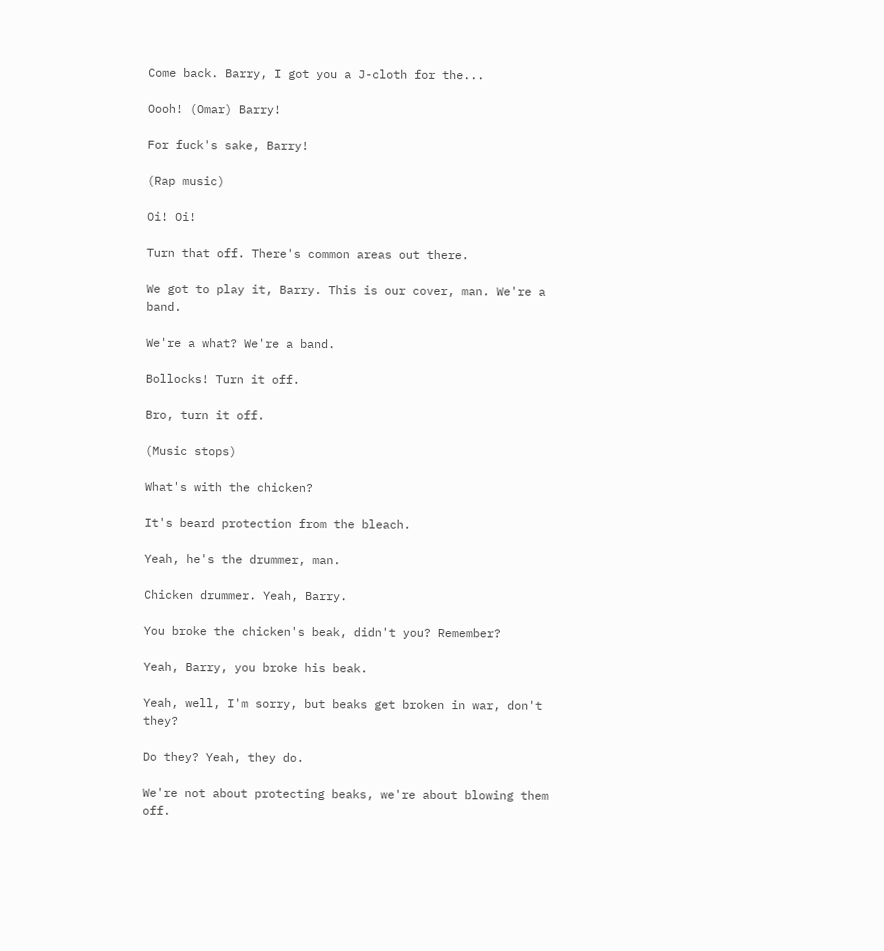Come back. Barry, I got you a J-cloth for the...

Oooh! (Omar) Barry!

For fuck's sake, Barry!

(Rap music)

Oi! Oi!

Turn that off. There's common areas out there.

We got to play it, Barry. This is our cover, man. We're a band.

We're a what? We're a band.

Bollocks! Turn it off.

Bro, turn it off.

(Music stops)

What's with the chicken?

It's beard protection from the bleach.

Yeah, he's the drummer, man.

Chicken drummer. Yeah, Barry.

You broke the chicken's beak, didn't you? Remember?

Yeah, Barry, you broke his beak.

Yeah, well, I'm sorry, but beaks get broken in war, don't they?

Do they? Yeah, they do.

We're not about protecting beaks, we're about blowing them off.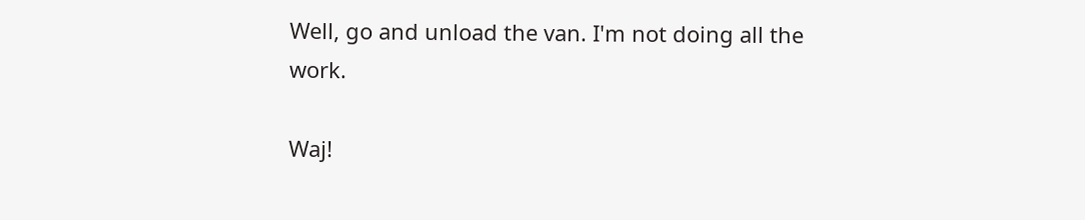Well, go and unload the van. I'm not doing all the work.

Waj!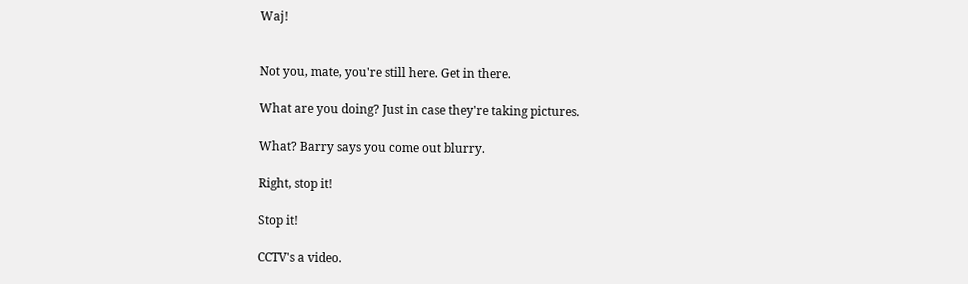Waj!


Not you, mate, you're still here. Get in there.

What are you doing? Just in case they're taking pictures.

What? Barry says you come out blurry.

Right, stop it!

Stop it!

CCTV's a video.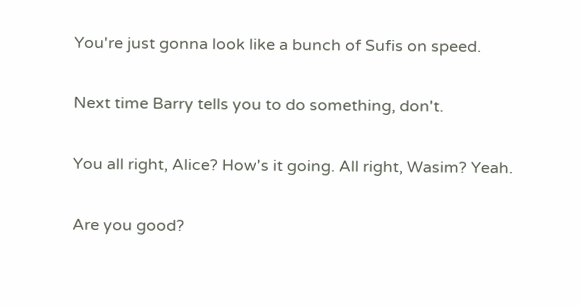You're just gonna look like a bunch of Sufis on speed.

Next time Barry tells you to do something, don't.

You all right, Alice? How's it going. All right, Wasim? Yeah.

Are you good?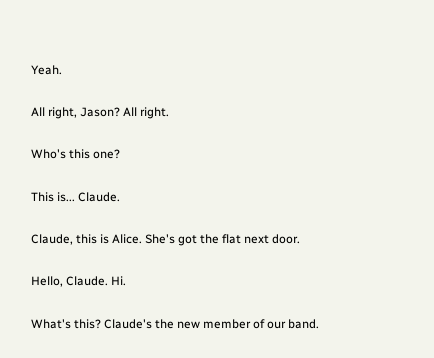Yeah.

All right, Jason? All right.

Who's this one?

This is... Claude.

Claude, this is Alice. She's got the flat next door.

Hello, Claude. Hi.

What's this? Claude's the new member of our band.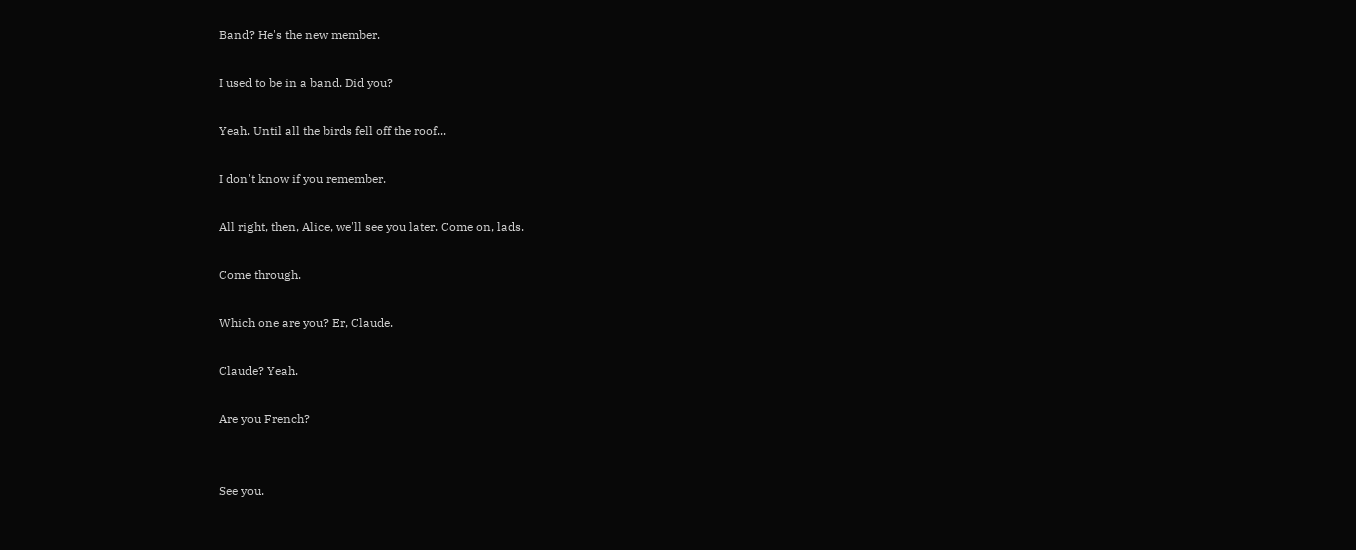Band? He's the new member.

I used to be in a band. Did you?

Yeah. Until all the birds fell off the roof...

I don't know if you remember.

All right, then, Alice, we'll see you later. Come on, lads.

Come through.

Which one are you? Er, Claude.

Claude? Yeah.

Are you French?


See you.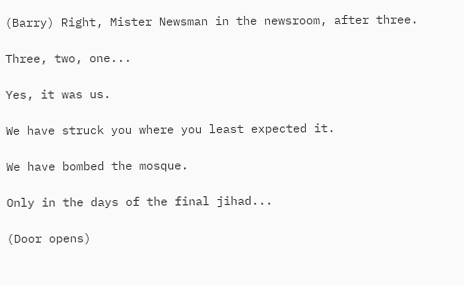(Barry) Right, Mister Newsman in the newsroom, after three.

Three, two, one...

Yes, it was us.

We have struck you where you least expected it.

We have bombed the mosque.

Only in the days of the final jihad...

(Door opens)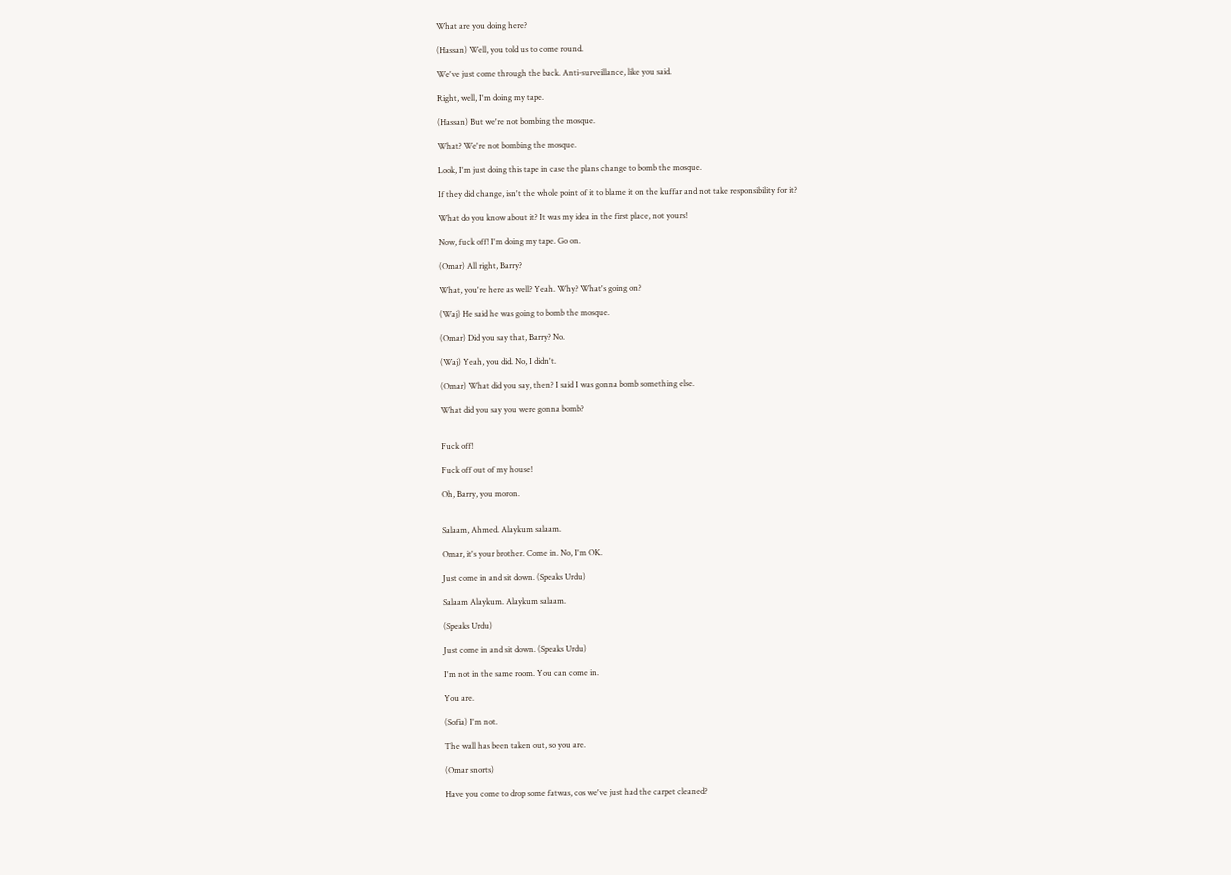What are you doing here?

(Hassan) Well, you told us to come round.

We've just come through the back. Anti-surveillance, like you said.

Right, well, I'm doing my tape.

(Hassan) But we're not bombing the mosque.

What? We're not bombing the mosque.

Look, I'm just doing this tape in case the plans change to bomb the mosque.

If they did change, isn't the whole point of it to blame it on the kuffar and not take responsibility for it?

What do you know about it? It was my idea in the first place, not yours!

Now, fuck off! I'm doing my tape. Go on.

(Omar) All right, Barry?

What, you're here as well? Yeah. Why? What's going on?

(Waj) He said he was going to bomb the mosque.

(Omar) Did you say that, Barry? No.

(Waj) Yeah, you did. No, I didn't.

(Omar) What did you say, then? I said I was gonna bomb something else.

What did you say you were gonna bomb?


Fuck off!

Fuck off out of my house!

Oh, Barry, you moron.


Salaam, Ahmed. Alaykum salaam.

Omar, it's your brother. Come in. No, I'm OK.

Just come in and sit down. (Speaks Urdu)

Salaam Alaykum. Alaykum salaam.

(Speaks Urdu)

Just come in and sit down. (Speaks Urdu)

I'm not in the same room. You can come in.

You are.

(Sofia) I'm not.

The wall has been taken out, so you are.

(Omar snorts)

Have you come to drop some fatwas, cos we've just had the carpet cleaned?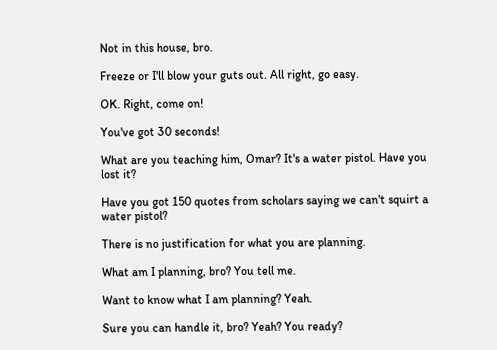Not in this house, bro.

Freeze or I'll blow your guts out. All right, go easy.

OK. Right, come on!

You've got 30 seconds!

What are you teaching him, Omar? It's a water pistol. Have you lost it?

Have you got 150 quotes from scholars saying we can't squirt a water pistol?

There is no justification for what you are planning.

What am I planning, bro? You tell me.

Want to know what I am planning? Yeah.

Sure you can handle it, bro? Yeah? You ready?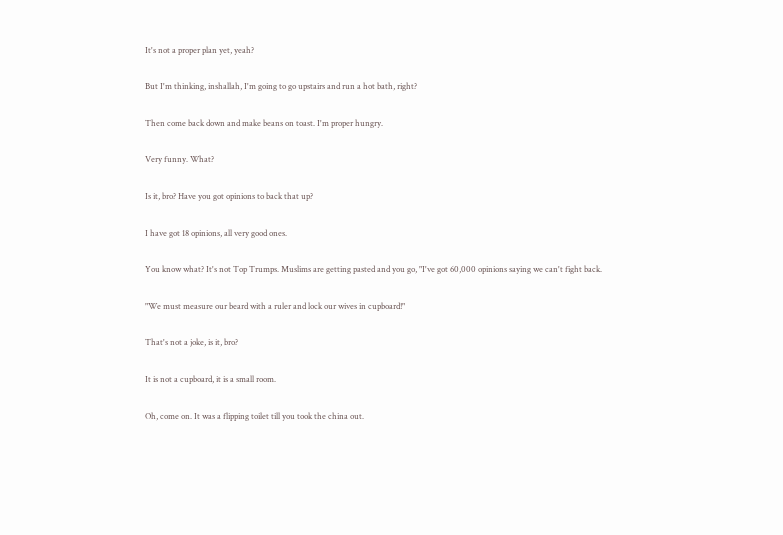It's not a proper plan yet, yeah?

But I'm thinking, inshallah, I'm going to go upstairs and run a hot bath, right?

Then come back down and make beans on toast. I'm proper hungry.

Very funny. What?

Is it, bro? Have you got opinions to back that up?

I have got 18 opinions, all very good ones.

You know what? It's not Top Trumps. Muslims are getting pasted and you go, "I've got 60,000 opinions saying we can't fight back.

"We must measure our beard with a ruler and lock our wives in cupboard!"

That's not a joke, is it, bro?

It is not a cupboard, it is a small room.

Oh, come on. It was a flipping toilet till you took the china out.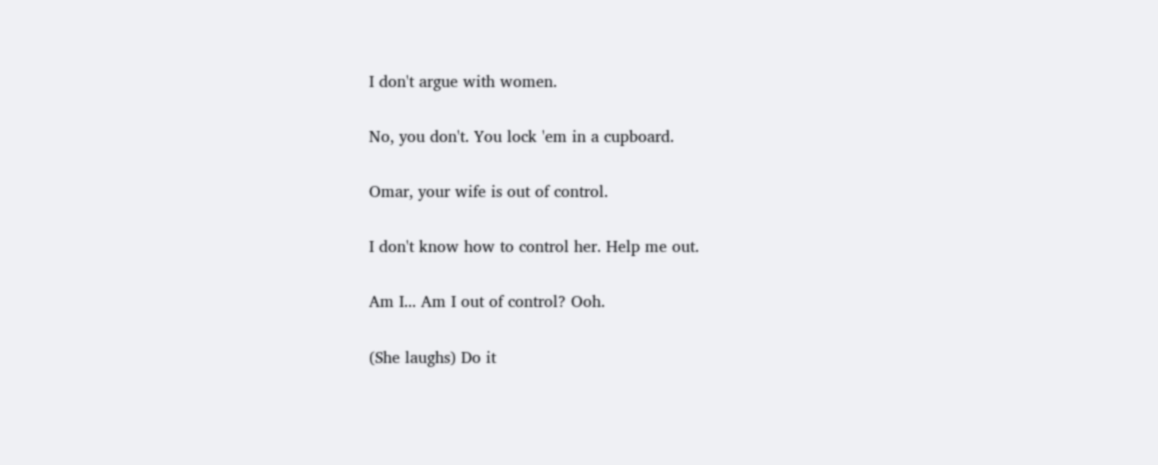I don't argue with women.

No, you don't. You lock 'em in a cupboard.

Omar, your wife is out of control.

I don't know how to control her. Help me out.

Am I... Am I out of control? Ooh.

(She laughs) Do it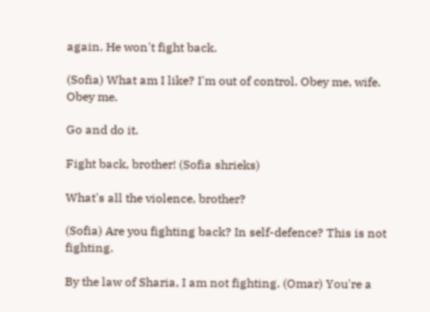again. He won't fight back.

(Sofia) What am I like? I'm out of control. Obey me, wife. Obey me.

Go and do it.

Fight back, brother! (Sofia shrieks)

What's all the violence, brother?

(Sofia) Are you fighting back? In self-defence? This is not fighting.

By the law of Sharia, I am not fighting. (Omar) You're a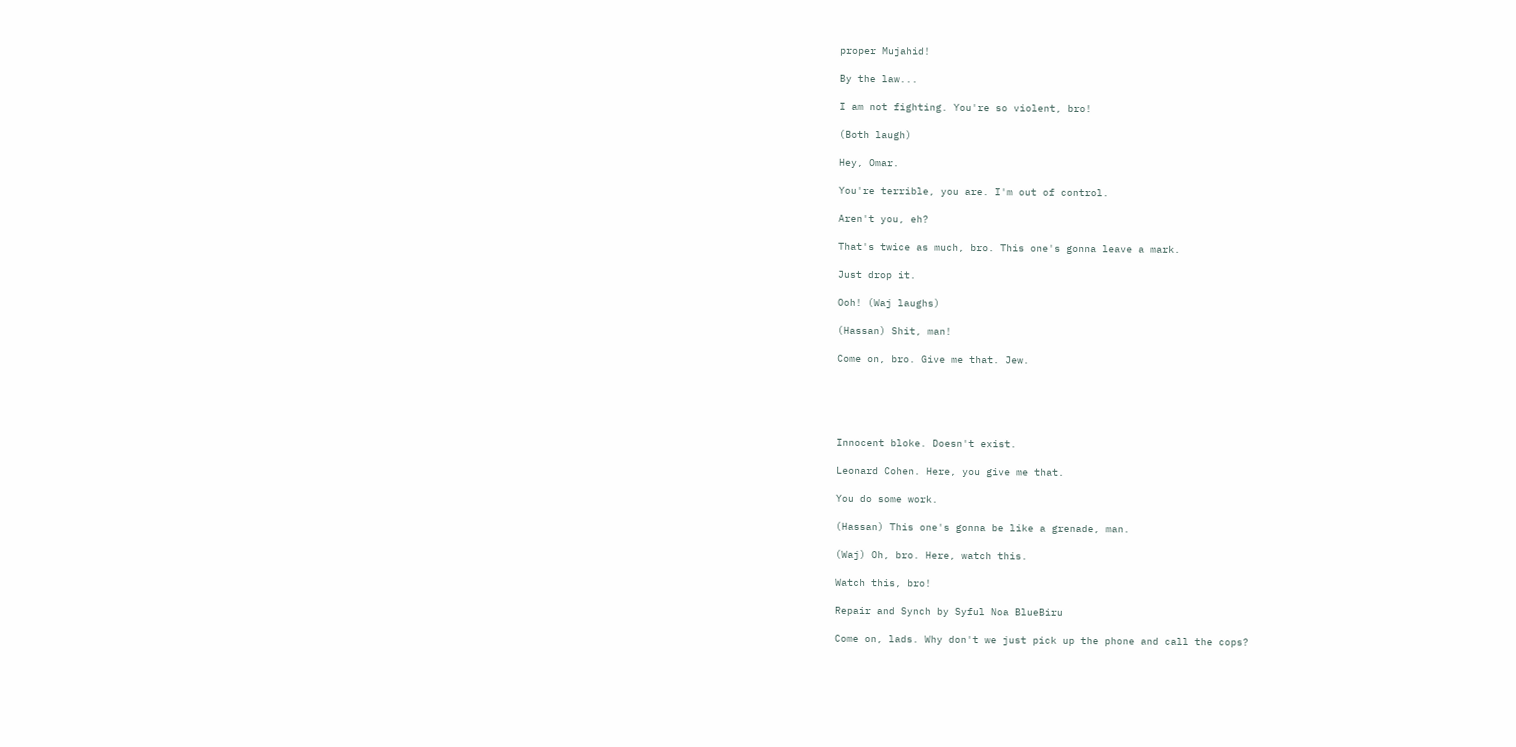proper Mujahid!

By the law...

I am not fighting. You're so violent, bro!

(Both laugh)

Hey, Omar.

You're terrible, you are. I'm out of control.

Aren't you, eh?

That's twice as much, bro. This one's gonna leave a mark.

Just drop it.

Ooh! (Waj laughs)

(Hassan) Shit, man!

Come on, bro. Give me that. Jew.





Innocent bloke. Doesn't exist.

Leonard Cohen. Here, you give me that.

You do some work.

(Hassan) This one's gonna be like a grenade, man.

(Waj) Oh, bro. Here, watch this.

Watch this, bro!

Repair and Synch by Syful Noa BlueBiru

Come on, lads. Why don't we just pick up the phone and call the cops?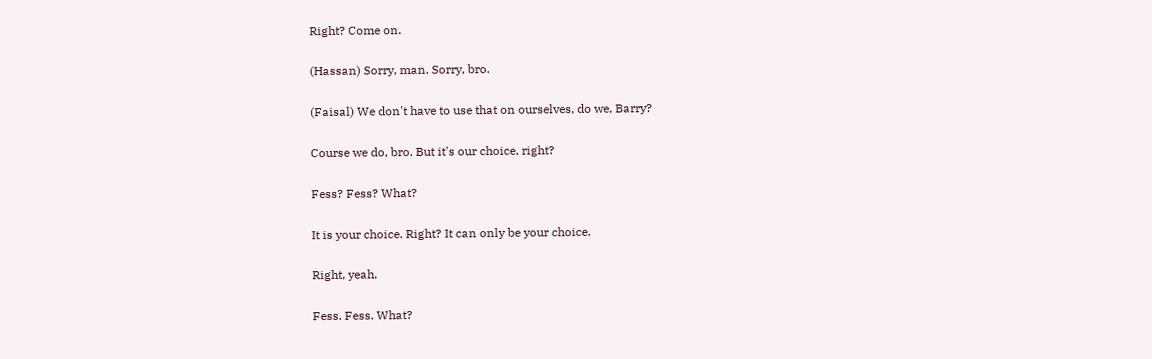Right? Come on.

(Hassan) Sorry, man. Sorry, bro.

(Faisal) We don't have to use that on ourselves, do we, Barry?

Course we do, bro. But it's our choice, right?

Fess? Fess? What?

It is your choice. Right? It can only be your choice.

Right, yeah.

Fess. Fess. What?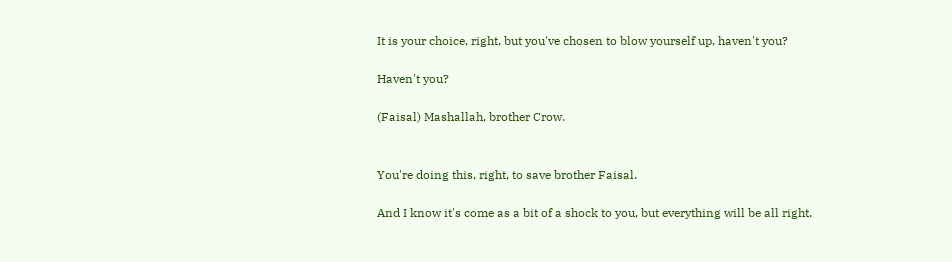It is your choice, right, but you've chosen to blow yourself up, haven't you?

Haven't you?

(Faisal) Mashallah, brother Crow.


You're doing this, right, to save brother Faisal.

And I know it's come as a bit of a shock to you, but everything will be all right.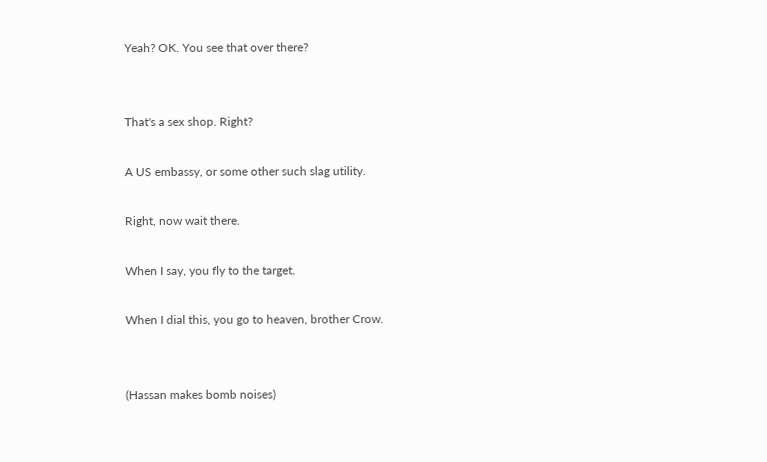Yeah? OK. You see that over there?


That's a sex shop. Right?

A US embassy, or some other such slag utility.

Right, now wait there.

When I say, you fly to the target.

When I dial this, you go to heaven, brother Crow.


(Hassan makes bomb noises)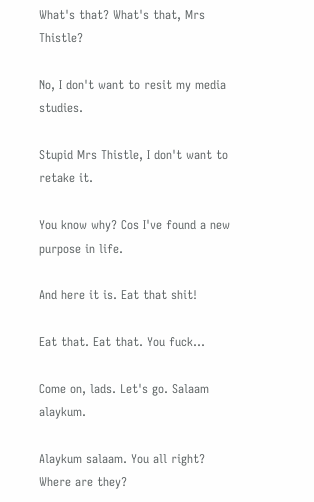What's that? What's that, Mrs Thistle?

No, I don't want to resit my media studies.

Stupid Mrs Thistle, I don't want to retake it.

You know why? Cos I've found a new purpose in life.

And here it is. Eat that shit!

Eat that. Eat that. You fuck...

Come on, lads. Let's go. Salaam alaykum.

Alaykum salaam. You all right? Where are they?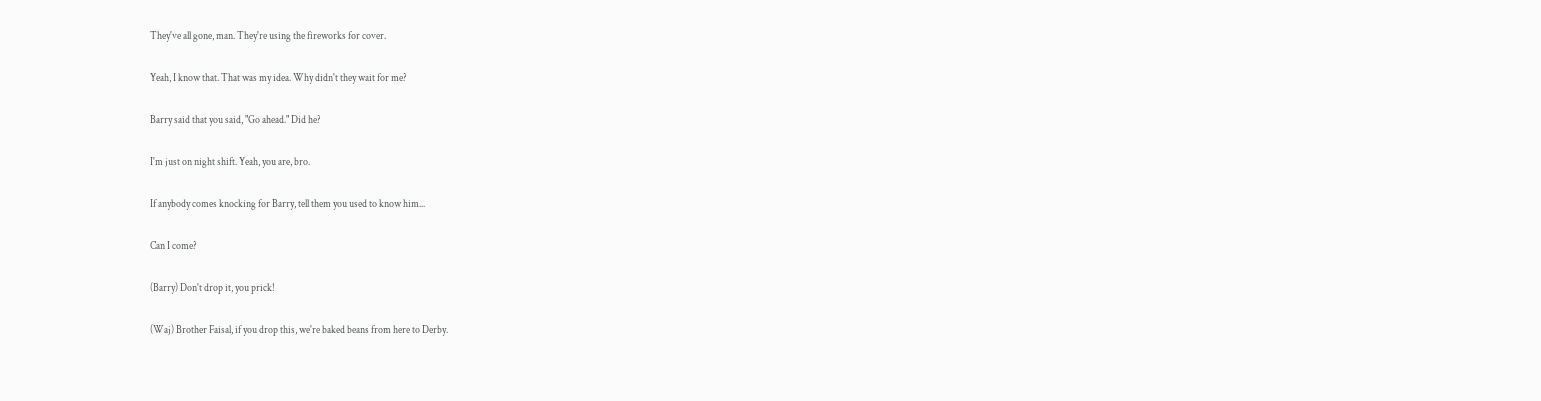They've all gone, man. They're using the fireworks for cover.

Yeah, I know that. That was my idea. Why didn't they wait for me?

Barry said that you said, "Go ahead." Did he?

I'm just on night shift. Yeah, you are, bro.

If anybody comes knocking for Barry, tell them you used to know him...

Can I come?

(Barry) Don't drop it, you prick!

(Waj) Brother Faisal, if you drop this, we're baked beans from here to Derby.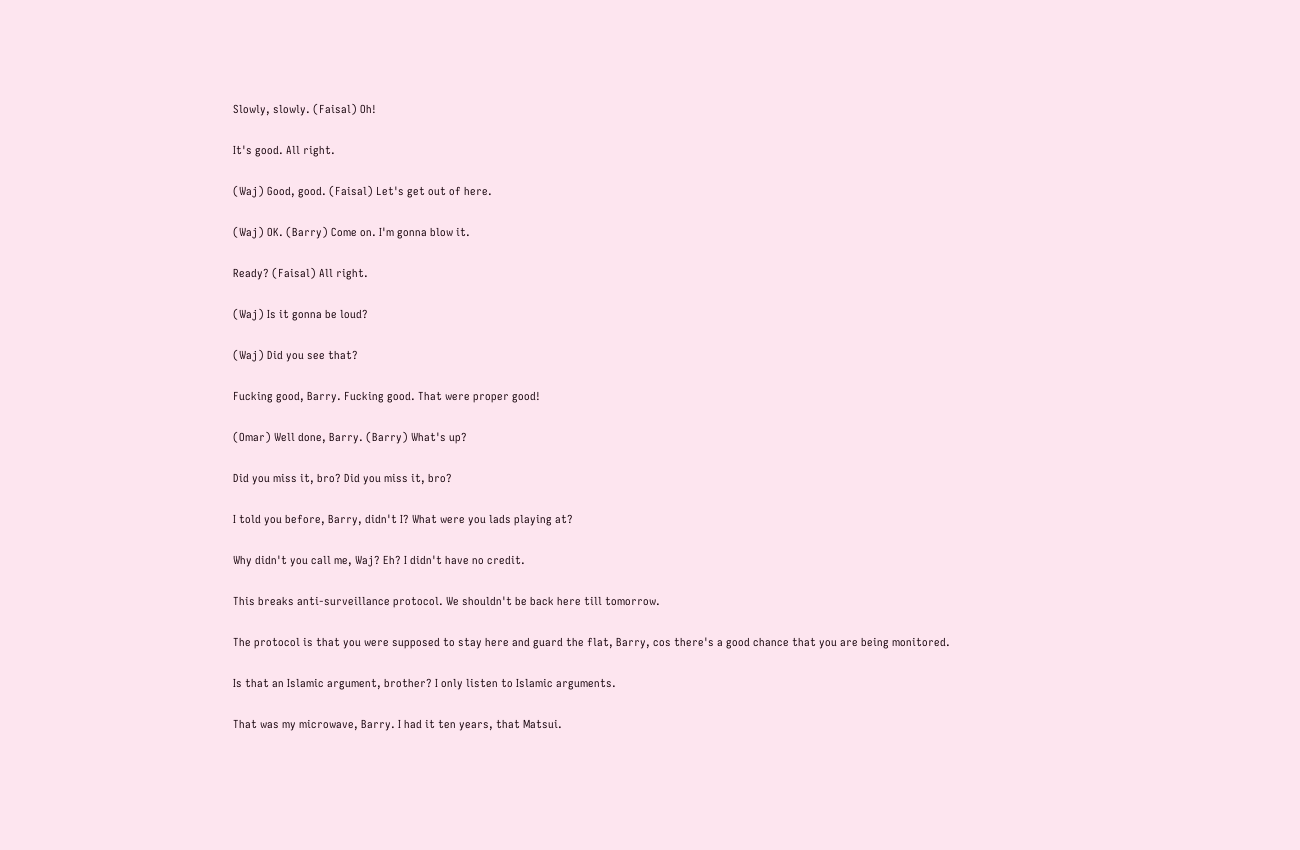Slowly, slowly. (Faisal) Oh!

It's good. All right.

(Waj) Good, good. (Faisal) Let's get out of here.

(Waj) OK. (Barry) Come on. I'm gonna blow it.

Ready? (Faisal) All right.

(Waj) Is it gonna be loud?

(Waj) Did you see that?

Fucking good, Barry. Fucking good. That were proper good!

(Omar) Well done, Barry. (Barry) What's up?

Did you miss it, bro? Did you miss it, bro?

I told you before, Barry, didn't I? What were you lads playing at?

Why didn't you call me, Waj? Eh? I didn't have no credit.

This breaks anti-surveillance protocol. We shouldn't be back here till tomorrow.

The protocol is that you were supposed to stay here and guard the flat, Barry, cos there's a good chance that you are being monitored.

Is that an Islamic argument, brother? I only listen to Islamic arguments.

That was my microwave, Barry. I had it ten years, that Matsui.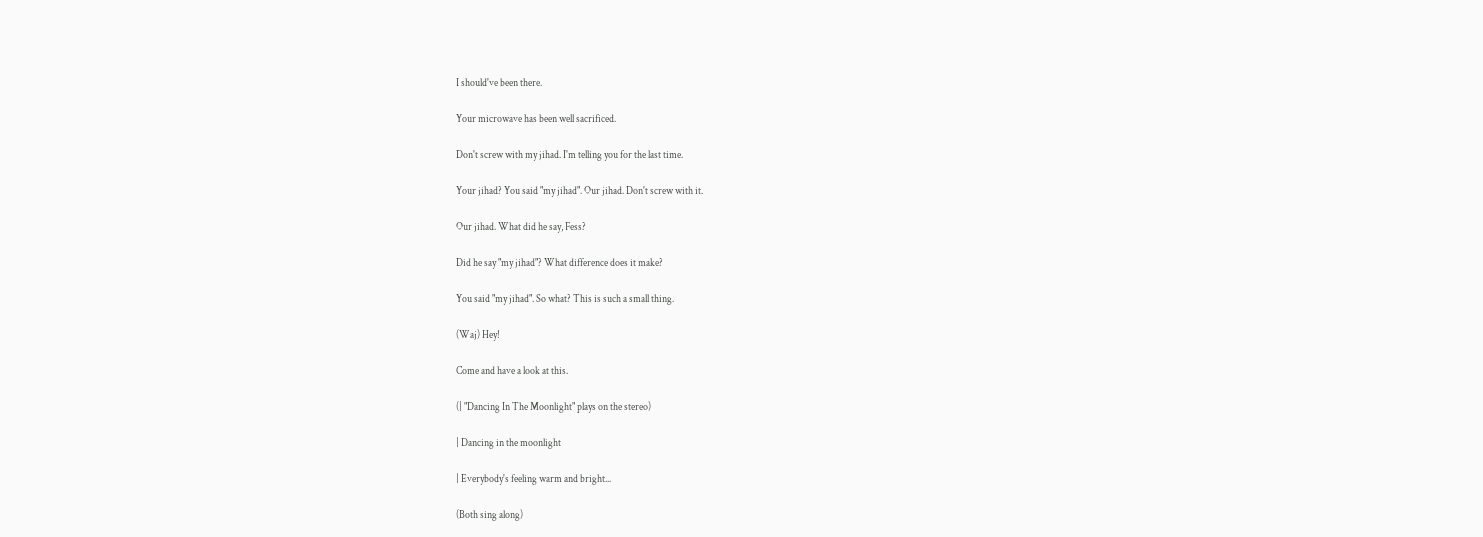I should've been there.

Your microwave has been well sacrificed.

Don't screw with my jihad. I'm telling you for the last time.

Your jihad? You said "my jihad". Our jihad. Don't screw with it.

Our jihad. What did he say, Fess?

Did he say "my jihad"? What difference does it make?

You said "my jihad". So what? This is such a small thing.

(Waj) Hey!

Come and have a look at this.

(| "Dancing In The Moonlight" plays on the stereo)

| Dancing in the moonlight

| Everybody's feeling warm and bright...

(Both sing along)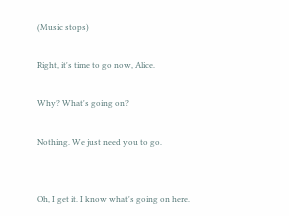(Music stops)

Right, it's time to go now, Alice.

Why? What's going on?

Nothing. We just need you to go.


Oh, I get it. I know what's going on here.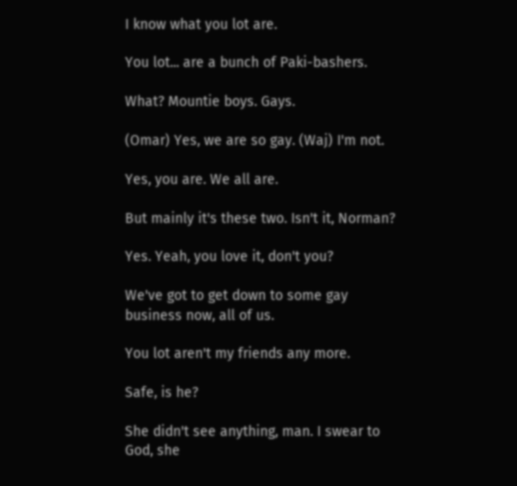I know what you lot are.

You lot... are a bunch of Paki-bashers.

What? Mountie boys. Gays.

(Omar) Yes, we are so gay. (Waj) I'm not.

Yes, you are. We all are.

But mainly it's these two. Isn't it, Norman?

Yes. Yeah, you love it, don't you?

We've got to get down to some gay business now, all of us.

You lot aren't my friends any more.

Safe, is he?

She didn't see anything, man. I swear to God, she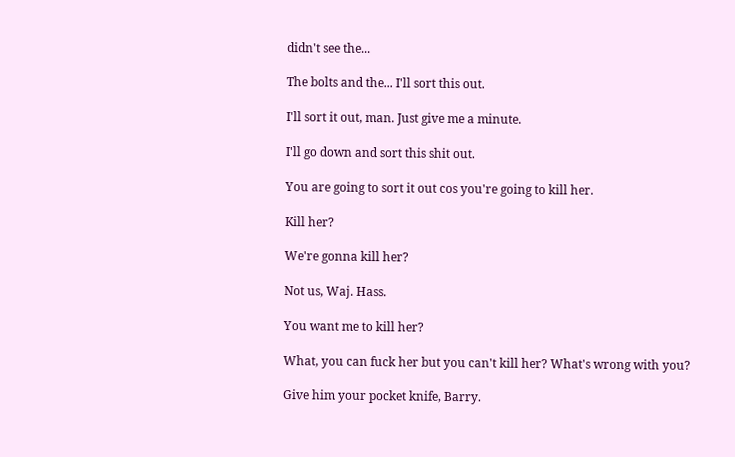didn't see the...

The bolts and the... I'll sort this out.

I'll sort it out, man. Just give me a minute.

I'll go down and sort this shit out.

You are going to sort it out cos you're going to kill her.

Kill her?

We're gonna kill her?

Not us, Waj. Hass.

You want me to kill her?

What, you can fuck her but you can't kill her? What's wrong with you?

Give him your pocket knife, Barry.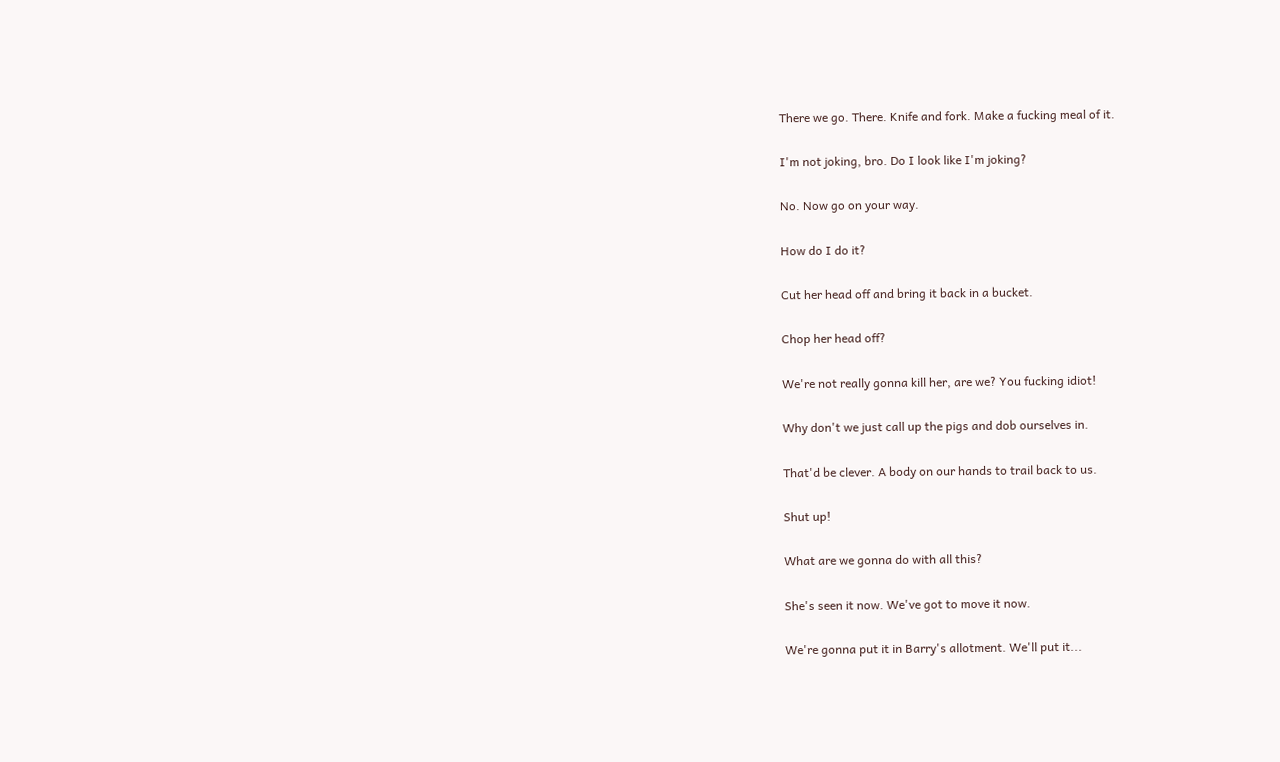There we go. There. Knife and fork. Make a fucking meal of it.

I'm not joking, bro. Do I look like I'm joking?

No. Now go on your way.

How do I do it?

Cut her head off and bring it back in a bucket.

Chop her head off?

We're not really gonna kill her, are we? You fucking idiot!

Why don't we just call up the pigs and dob ourselves in.

That'd be clever. A body on our hands to trail back to us.

Shut up!

What are we gonna do with all this?

She's seen it now. We've got to move it now.

We're gonna put it in Barry's allotment. We'll put it...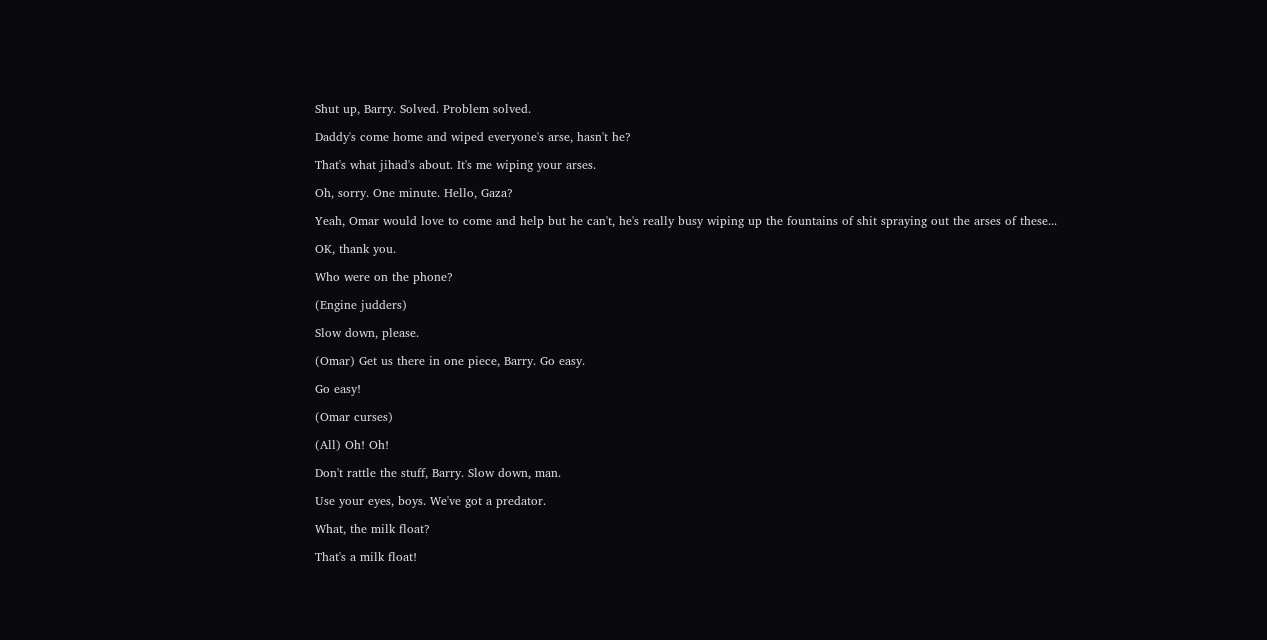Shut up, Barry. Solved. Problem solved.

Daddy's come home and wiped everyone's arse, hasn't he?

That's what jihad's about. It's me wiping your arses.

Oh, sorry. One minute. Hello, Gaza?

Yeah, Omar would love to come and help but he can't, he's really busy wiping up the fountains of shit spraying out the arses of these...

OK, thank you.

Who were on the phone?

(Engine judders)

Slow down, please.

(Omar) Get us there in one piece, Barry. Go easy.

Go easy!

(Omar curses)

(All) Oh! Oh!

Don't rattle the stuff, Barry. Slow down, man.

Use your eyes, boys. We've got a predator.

What, the milk float?

That's a milk float!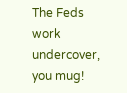The Feds work undercover, you mug!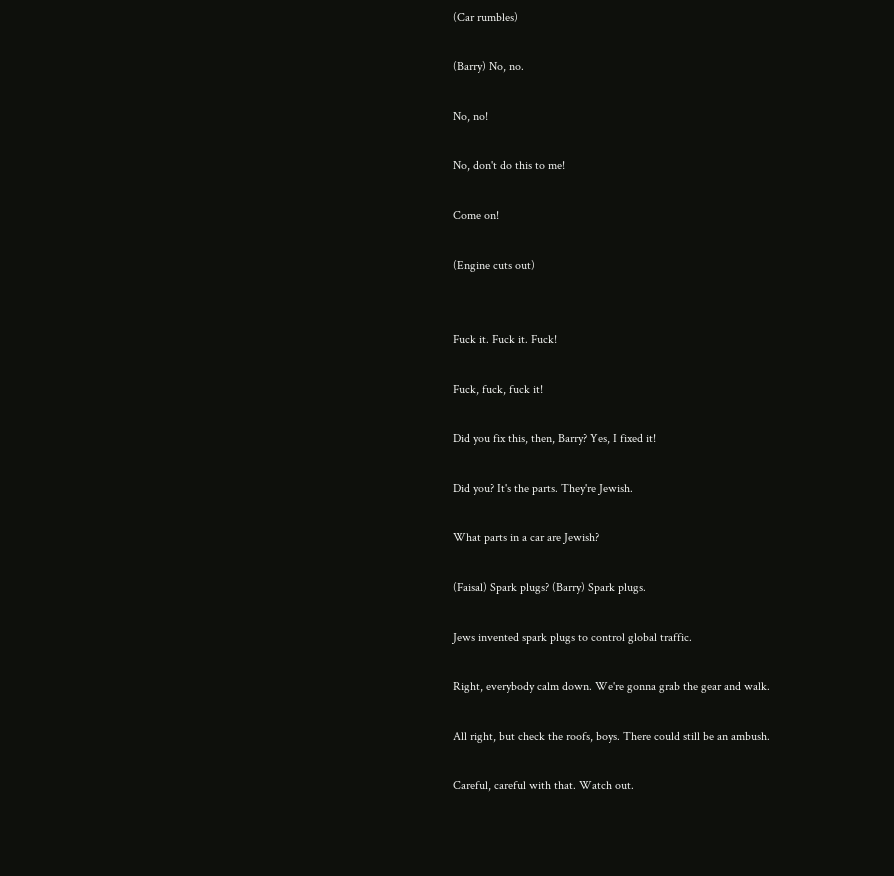(Car rumbles)

(Barry) No, no.

No, no!

No, don't do this to me!

Come on!

(Engine cuts out)


Fuck it. Fuck it. Fuck!

Fuck, fuck, fuck it!

Did you fix this, then, Barry? Yes, I fixed it!

Did you? It's the parts. They're Jewish.

What parts in a car are Jewish?

(Faisal) Spark plugs? (Barry) Spark plugs.

Jews invented spark plugs to control global traffic.

Right, everybody calm down. We're gonna grab the gear and walk.

All right, but check the roofs, boys. There could still be an ambush.

Careful, careful with that. Watch out.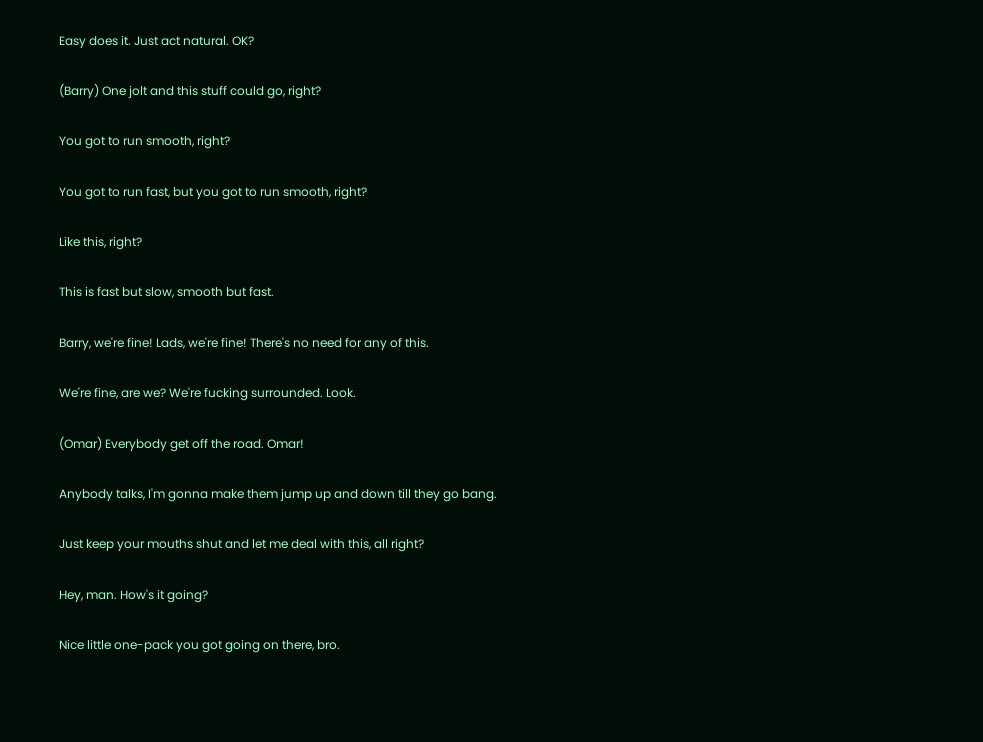Easy does it. Just act natural. OK?

(Barry) One jolt and this stuff could go, right?

You got to run smooth, right?

You got to run fast, but you got to run smooth, right?

Like this, right?

This is fast but slow, smooth but fast.

Barry, we're fine! Lads, we're fine! There's no need for any of this.

We're fine, are we? We're fucking surrounded. Look.

(Omar) Everybody get off the road. Omar!

Anybody talks, I'm gonna make them jump up and down till they go bang.

Just keep your mouths shut and let me deal with this, all right?

Hey, man. How's it going?

Nice little one-pack you got going on there, bro.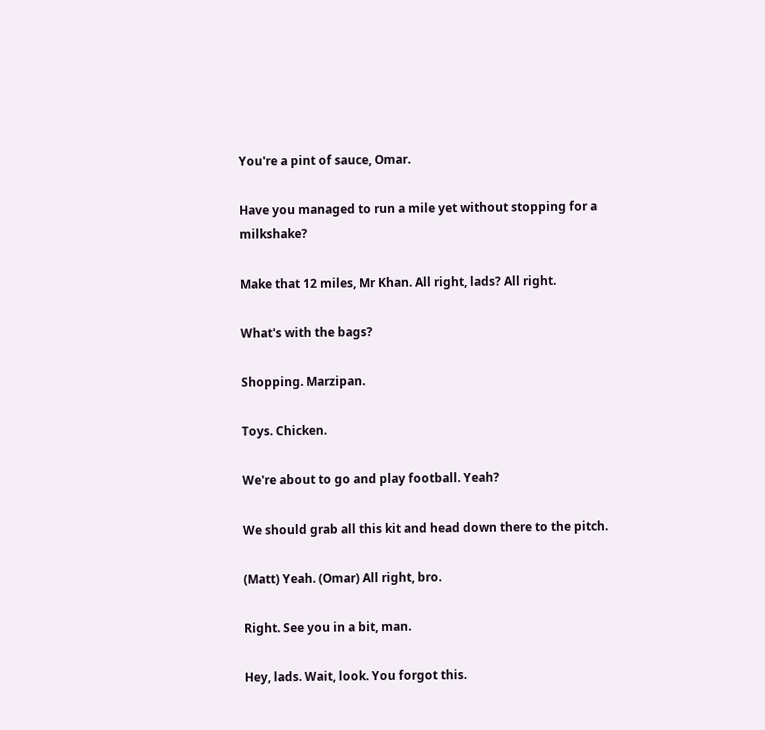You're a pint of sauce, Omar.

Have you managed to run a mile yet without stopping for a milkshake?

Make that 12 miles, Mr Khan. All right, lads? All right.

What's with the bags?

Shopping. Marzipan.

Toys. Chicken.

We're about to go and play football. Yeah?

We should grab all this kit and head down there to the pitch.

(Matt) Yeah. (Omar) All right, bro.

Right. See you in a bit, man.

Hey, lads. Wait, look. You forgot this.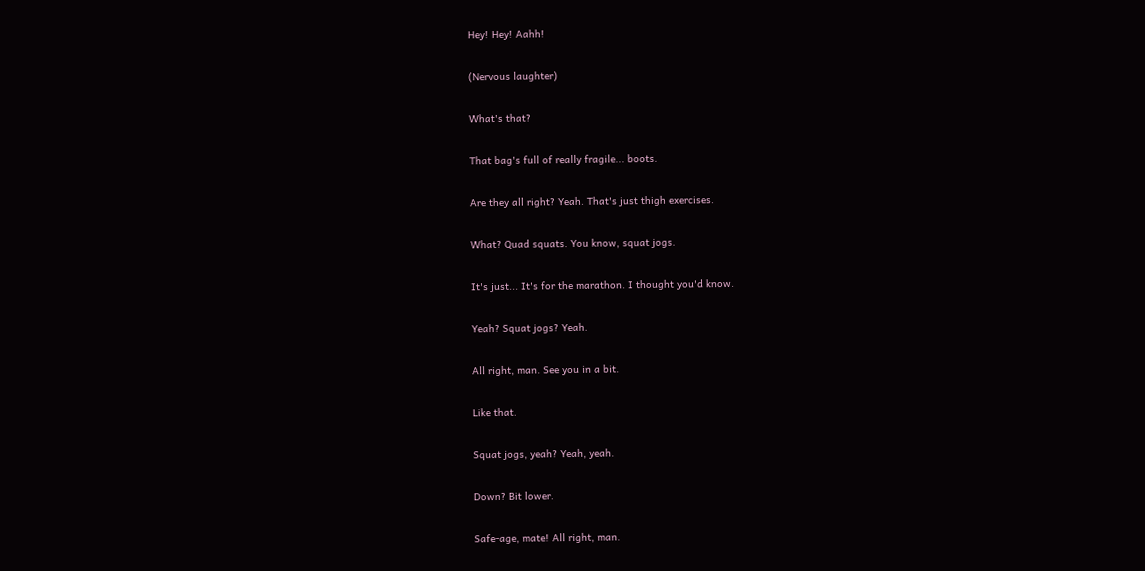Hey! Hey! Aahh!

(Nervous laughter)

What's that?

That bag's full of really fragile... boots.

Are they all right? Yeah. That's just thigh exercises.

What? Quad squats. You know, squat jogs.

It's just... It's for the marathon. I thought you'd know.

Yeah? Squat jogs? Yeah.

All right, man. See you in a bit.

Like that.

Squat jogs, yeah? Yeah, yeah.

Down? Bit lower.

Safe-age, mate! All right, man.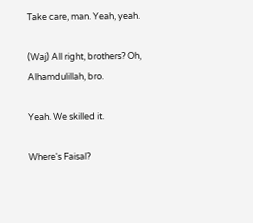Take care, man. Yeah, yeah.

(Waj) All right, brothers? Oh, Alhamdulillah, bro.

Yeah. We skilled it.

Where's Faisal?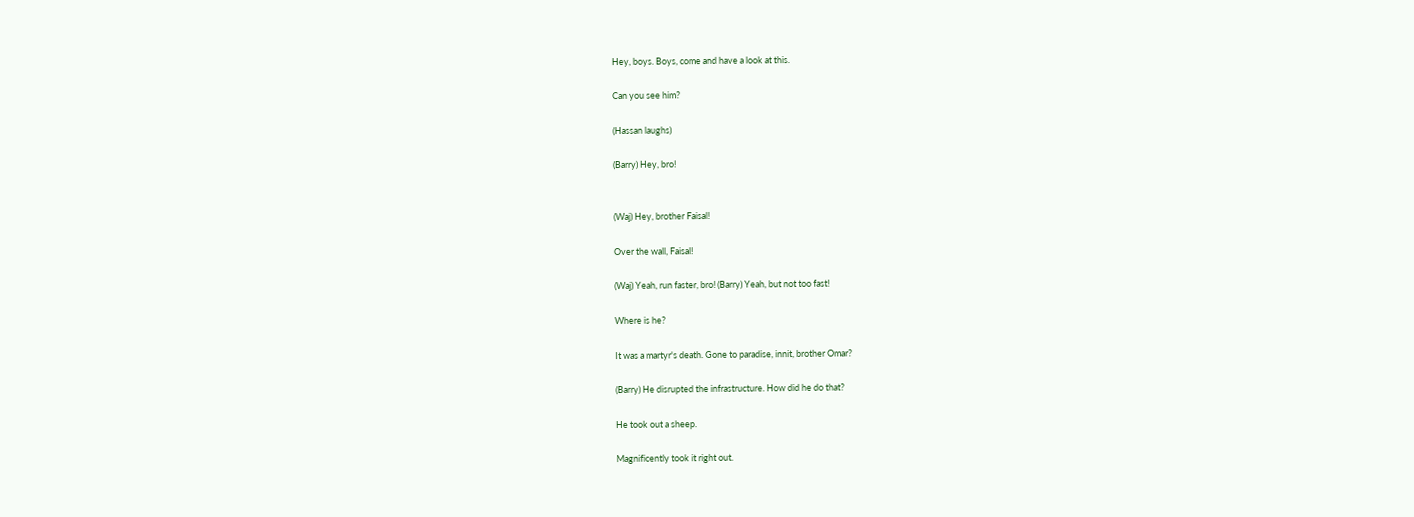Hey, boys. Boys, come and have a look at this.

Can you see him?

(Hassan laughs)

(Barry) Hey, bro!


(Waj) Hey, brother Faisal!

Over the wall, Faisal!

(Waj) Yeah, run faster, bro! (Barry) Yeah, but not too fast!

Where is he?

It was a martyr's death. Gone to paradise, innit, brother Omar?

(Barry) He disrupted the infrastructure. How did he do that?

He took out a sheep.

Magnificently took it right out.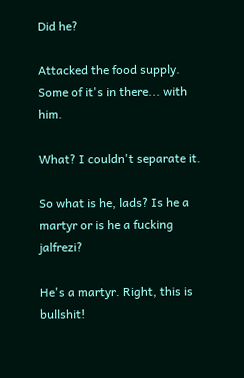Did he?

Attacked the food supply. Some of it's in there... with him.

What? I couldn't separate it.

So what is he, lads? Is he a martyr or is he a fucking jalfrezi?

He's a martyr. Right, this is bullshit!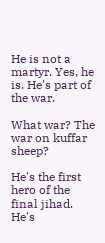He is not a martyr. Yes, he is. He's part of the war.

What war? The war on kuffar sheep?

He's the first hero of the final jihad. He's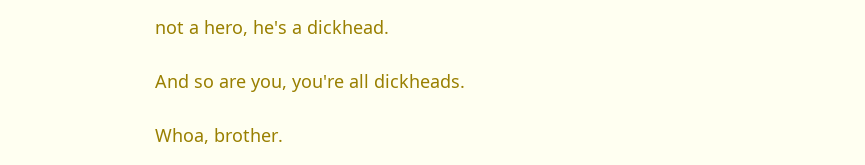not a hero, he's a dickhead.

And so are you, you're all dickheads.

Whoa, brother.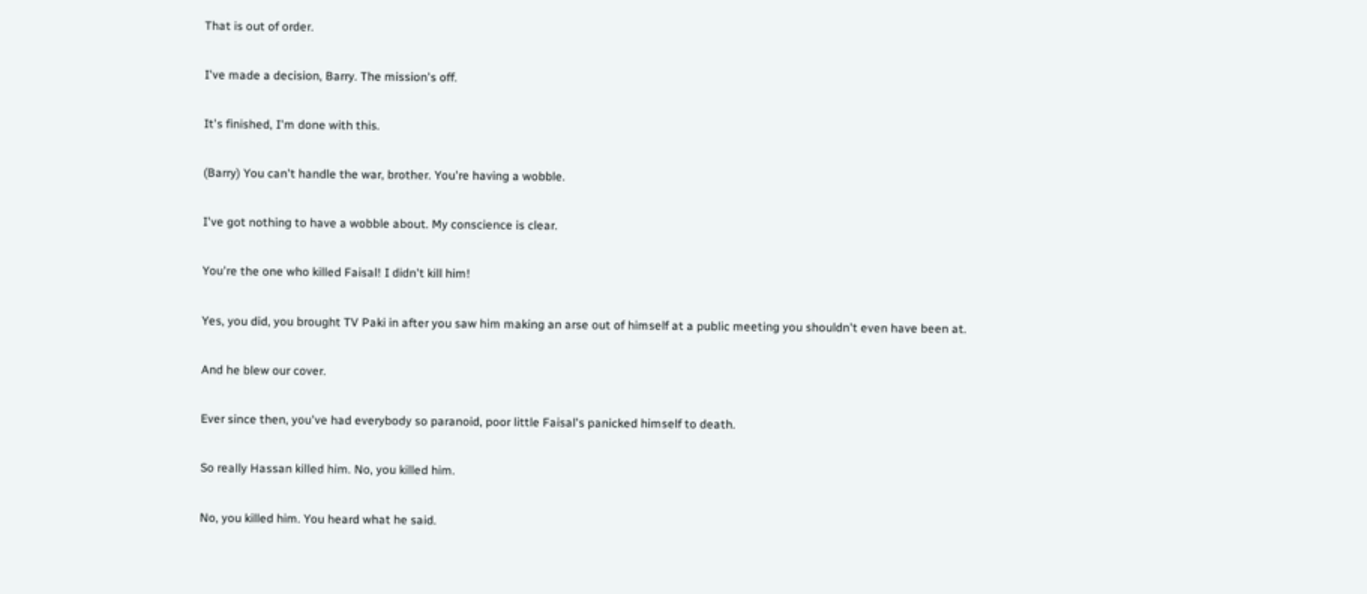That is out of order.

I've made a decision, Barry. The mission's off.

It's finished, I'm done with this.

(Barry) You can't handle the war, brother. You're having a wobble.

I've got nothing to have a wobble about. My conscience is clear.

You're the one who killed Faisal! I didn't kill him!

Yes, you did, you brought TV Paki in after you saw him making an arse out of himself at a public meeting you shouldn't even have been at.

And he blew our cover.

Ever since then, you've had everybody so paranoid, poor little Faisal's panicked himself to death.

So really Hassan killed him. No, you killed him.

No, you killed him. You heard what he said.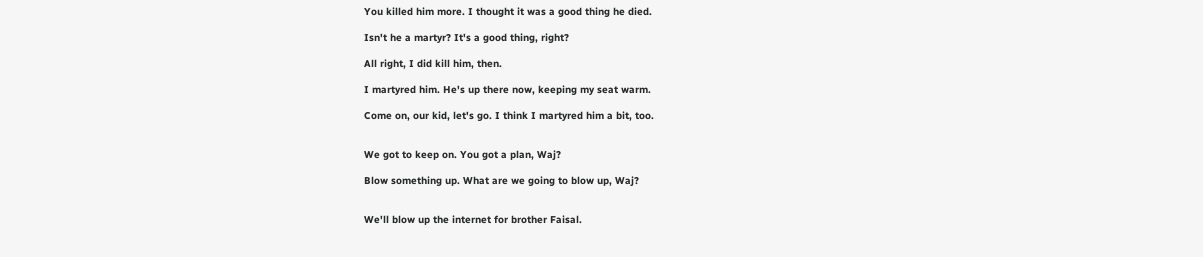You killed him more. I thought it was a good thing he died.

Isn't he a martyr? It's a good thing, right?

All right, I did kill him, then.

I martyred him. He's up there now, keeping my seat warm.

Come on, our kid, let's go. I think I martyred him a bit, too.


We got to keep on. You got a plan, Waj?

Blow something up. What are we going to blow up, Waj?


We'll blow up the internet for brother Faisal.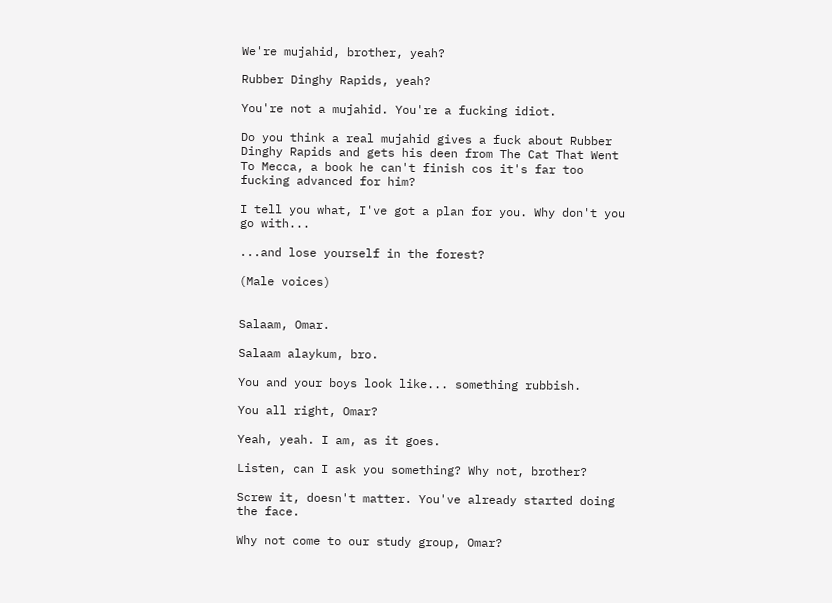We're mujahid, brother, yeah?

Rubber Dinghy Rapids, yeah?

You're not a mujahid. You're a fucking idiot.

Do you think a real mujahid gives a fuck about Rubber Dinghy Rapids and gets his deen from The Cat That Went To Mecca, a book he can't finish cos it's far too fucking advanced for him?

I tell you what, I've got a plan for you. Why don't you go with...

...and lose yourself in the forest?

(Male voices)


Salaam, Omar.

Salaam alaykum, bro.

You and your boys look like... something rubbish.

You all right, Omar?

Yeah, yeah. I am, as it goes.

Listen, can I ask you something? Why not, brother?

Screw it, doesn't matter. You've already started doing the face.

Why not come to our study group, Omar?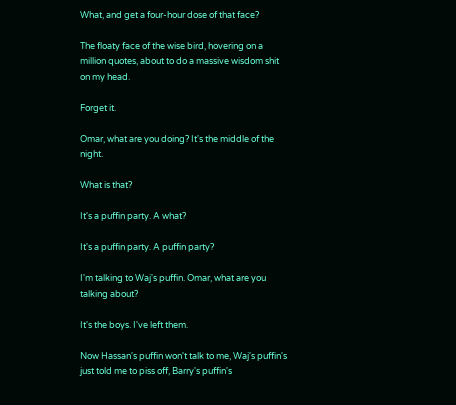What, and get a four-hour dose of that face?

The floaty face of the wise bird, hovering on a million quotes, about to do a massive wisdom shit on my head.

Forget it.

Omar, what are you doing? It's the middle of the night.

What is that?

It's a puffin party. A what?

It's a puffin party. A puffin party?

I'm talking to Waj's puffin. Omar, what are you talking about?

It's the boys. I've left them.

Now Hassan's puffin won't talk to me, Waj's puffin's just told me to piss off, Barry's puffin's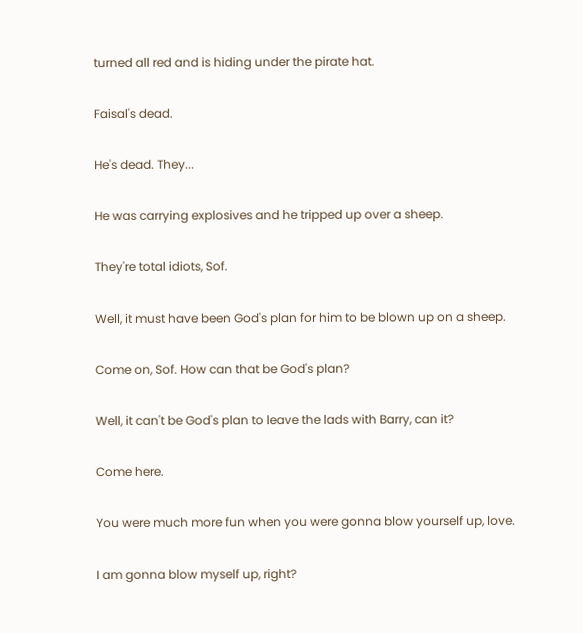turned all red and is hiding under the pirate hat.

Faisal's dead.

He's dead. They...

He was carrying explosives and he tripped up over a sheep.

They're total idiots, Sof.

Well, it must have been God's plan for him to be blown up on a sheep.

Come on, Sof. How can that be God's plan?

Well, it can't be God's plan to leave the lads with Barry, can it?

Come here.

You were much more fun when you were gonna blow yourself up, love.

I am gonna blow myself up, right?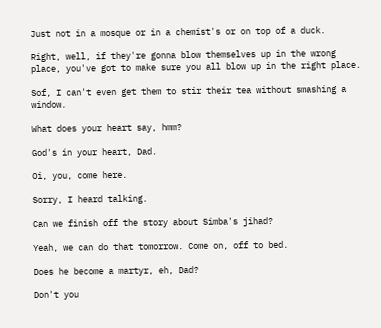Just not in a mosque or in a chemist's or on top of a duck.

Right, well, if they're gonna blow themselves up in the wrong place, you've got to make sure you all blow up in the right place.

Sof, I can't even get them to stir their tea without smashing a window.

What does your heart say, hmm?

God's in your heart, Dad.

Oi, you, come here.

Sorry, I heard talking.

Can we finish off the story about Simba's jihad?

Yeah, we can do that tomorrow. Come on, off to bed.

Does he become a martyr, eh, Dad?

Don't you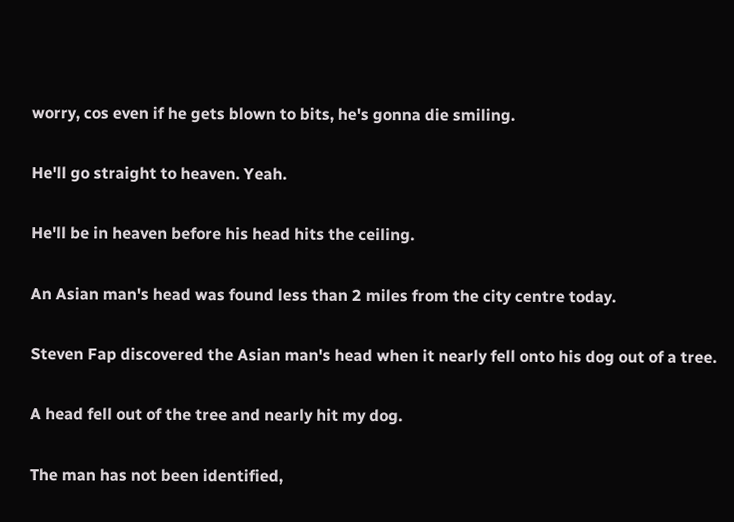worry, cos even if he gets blown to bits, he's gonna die smiling.

He'll go straight to heaven. Yeah.

He'll be in heaven before his head hits the ceiling.

An Asian man's head was found less than 2 miles from the city centre today.

Steven Fap discovered the Asian man's head when it nearly fell onto his dog out of a tree.

A head fell out of the tree and nearly hit my dog.

The man has not been identified,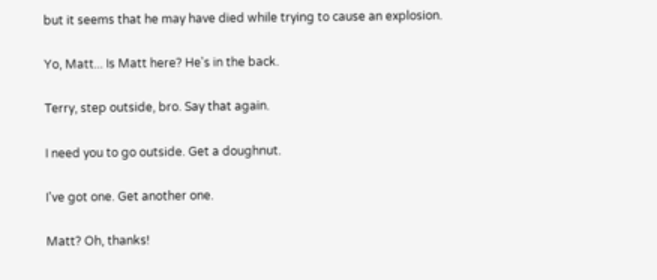but it seems that he may have died while trying to cause an explosion.

Yo, Matt... Is Matt here? He's in the back.

Terry, step outside, bro. Say that again.

I need you to go outside. Get a doughnut.

I've got one. Get another one.

Matt? Oh, thanks!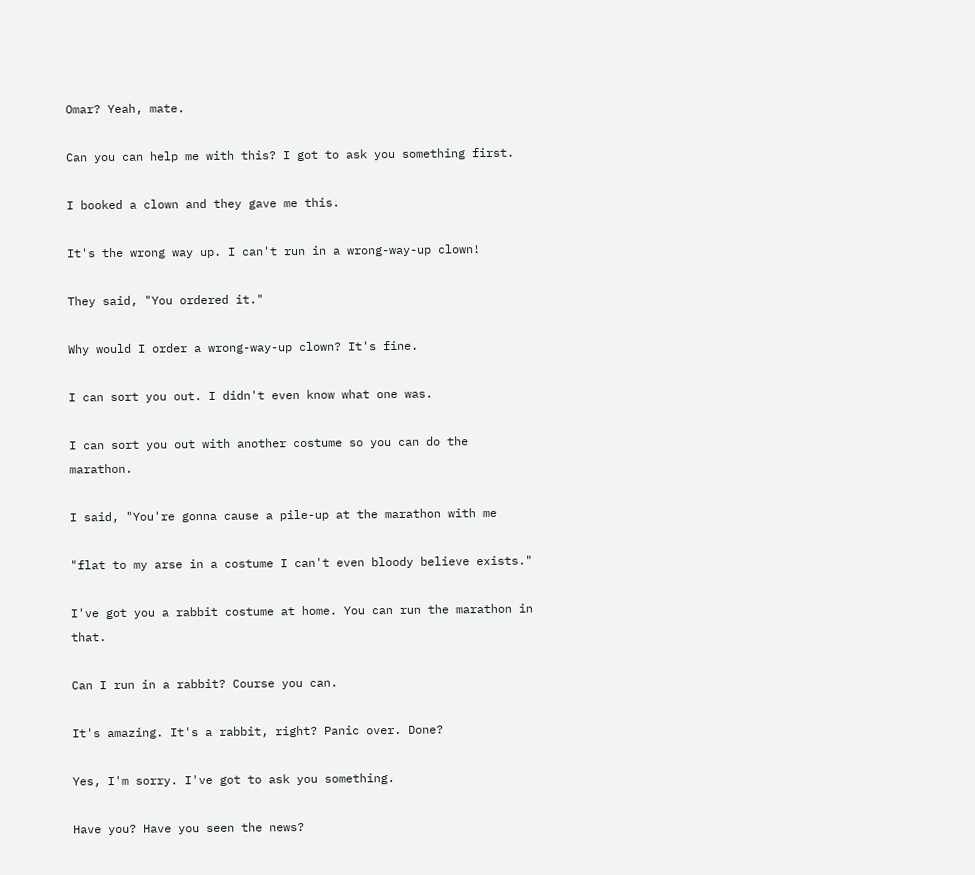Omar? Yeah, mate.

Can you can help me with this? I got to ask you something first.

I booked a clown and they gave me this.

It's the wrong way up. I can't run in a wrong-way-up clown!

They said, "You ordered it."

Why would I order a wrong-way-up clown? It's fine.

I can sort you out. I didn't even know what one was.

I can sort you out with another costume so you can do the marathon.

I said, "You're gonna cause a pile-up at the marathon with me

"flat to my arse in a costume I can't even bloody believe exists."

I've got you a rabbit costume at home. You can run the marathon in that.

Can I run in a rabbit? Course you can.

It's amazing. It's a rabbit, right? Panic over. Done?

Yes, I'm sorry. I've got to ask you something.

Have you? Have you seen the news?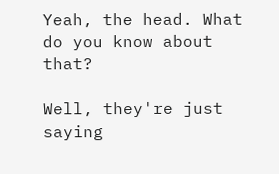Yeah, the head. What do you know about that?

Well, they're just saying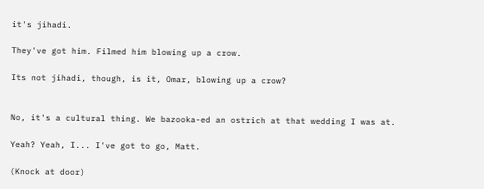it's jihadi.

They've got him. Filmed him blowing up a crow.

Its not jihadi, though, is it, Omar, blowing up a crow?


No, it's a cultural thing. We bazooka-ed an ostrich at that wedding I was at.

Yeah? Yeah, I... I've got to go, Matt.

(Knock at door)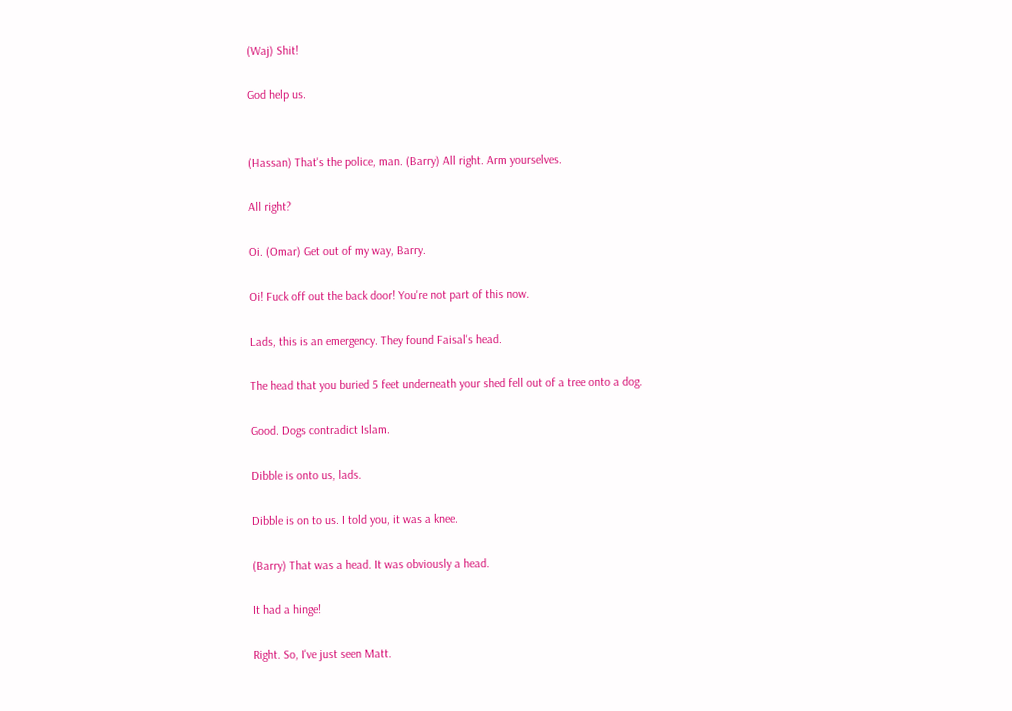(Waj) Shit!

God help us.


(Hassan) That's the police, man. (Barry) All right. Arm yourselves.

All right?

Oi. (Omar) Get out of my way, Barry.

Oi! Fuck off out the back door! You're not part of this now.

Lads, this is an emergency. They found Faisal's head.

The head that you buried 5 feet underneath your shed fell out of a tree onto a dog.

Good. Dogs contradict Islam.

Dibble is onto us, lads.

Dibble is on to us. I told you, it was a knee.

(Barry) That was a head. It was obviously a head.

It had a hinge!

Right. So, I've just seen Matt.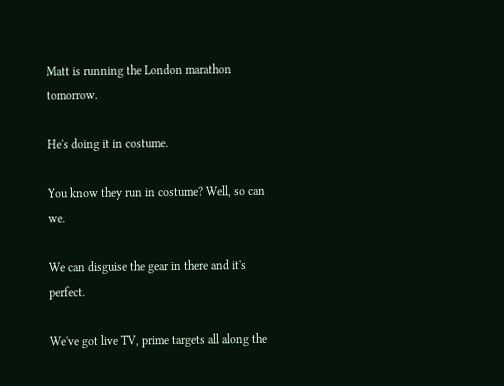Matt is running the London marathon tomorrow.

He's doing it in costume.

You know they run in costume? Well, so can we.

We can disguise the gear in there and it's perfect.

We've got live TV, prime targets all along the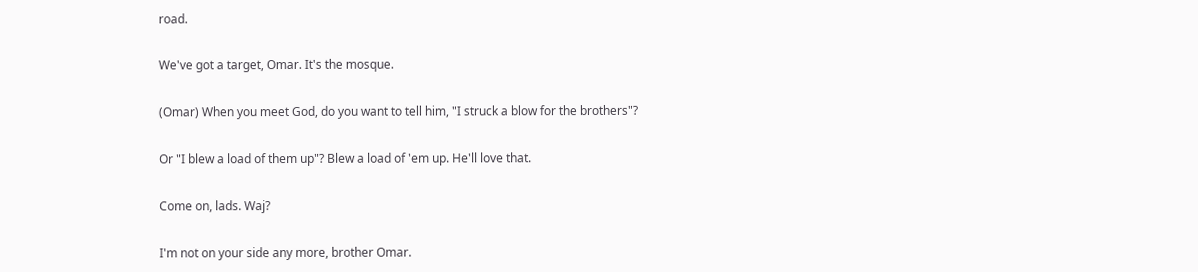road.

We've got a target, Omar. It's the mosque.

(Omar) When you meet God, do you want to tell him, "I struck a blow for the brothers"?

Or "I blew a load of them up"? Blew a load of 'em up. He'll love that.

Come on, lads. Waj?

I'm not on your side any more, brother Omar.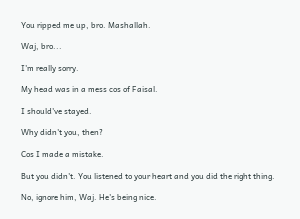You ripped me up, bro. Mashallah.

Waj, bro...

I'm really sorry.

My head was in a mess cos of Faisal.

I should've stayed.

Why didn't you, then?

Cos I made a mistake.

But you didn't. You listened to your heart and you did the right thing.

No, ignore him, Waj. He's being nice.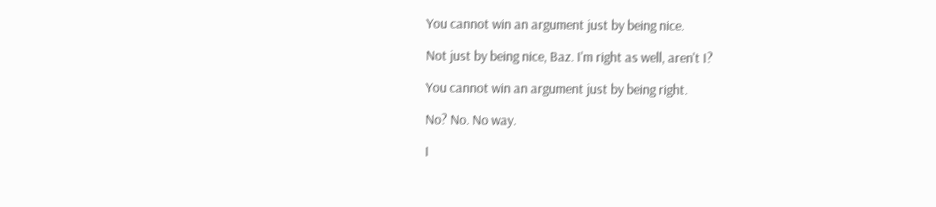You cannot win an argument just by being nice.

Not just by being nice, Baz. I'm right as well, aren't I?

You cannot win an argument just by being right.

No? No. No way.

I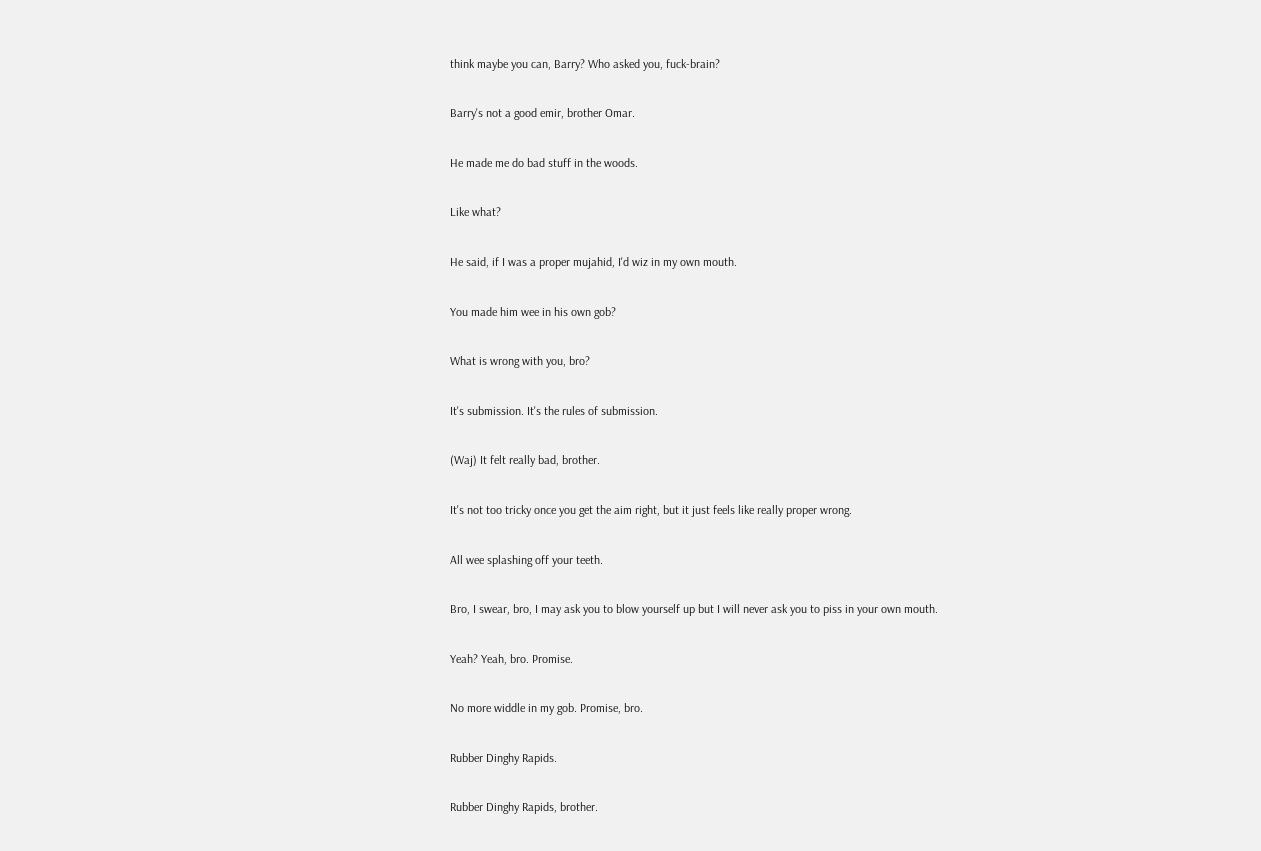think maybe you can, Barry? Who asked you, fuck-brain?

Barry's not a good emir, brother Omar.

He made me do bad stuff in the woods.

Like what?

He said, if I was a proper mujahid, I'd wiz in my own mouth.

You made him wee in his own gob?

What is wrong with you, bro?

It's submission. It's the rules of submission.

(Waj) It felt really bad, brother.

It's not too tricky once you get the aim right, but it just feels like really proper wrong.

All wee splashing off your teeth.

Bro, I swear, bro, I may ask you to blow yourself up but I will never ask you to piss in your own mouth.

Yeah? Yeah, bro. Promise.

No more widdle in my gob. Promise, bro.

Rubber Dinghy Rapids.

Rubber Dinghy Rapids, brother.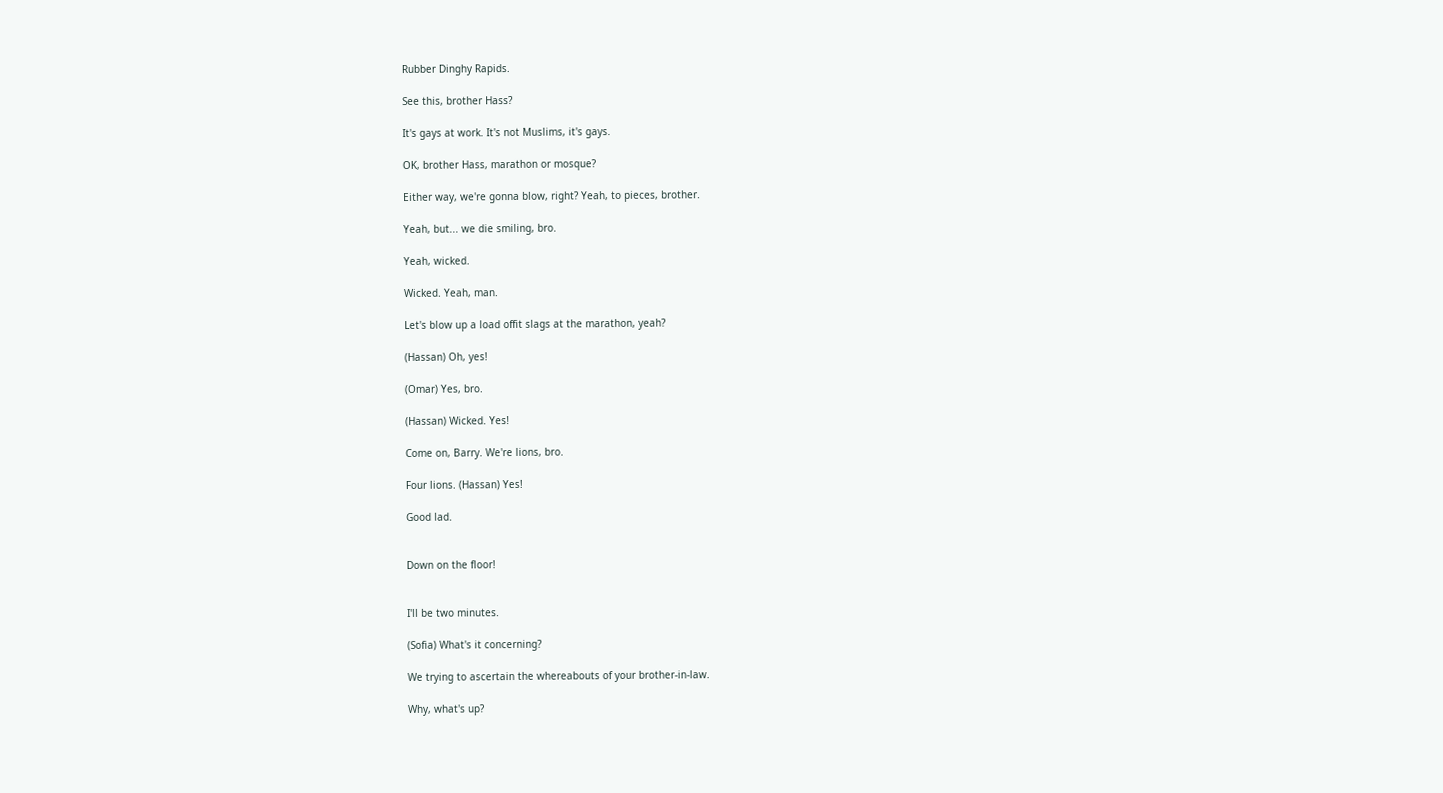Rubber Dinghy Rapids.

See this, brother Hass?

It's gays at work. It's not Muslims, it's gays.

OK, brother Hass, marathon or mosque?

Either way, we're gonna blow, right? Yeah, to pieces, brother.

Yeah, but... we die smiling, bro.

Yeah, wicked.

Wicked. Yeah, man.

Let's blow up a load offit slags at the marathon, yeah?

(Hassan) Oh, yes!

(Omar) Yes, bro.

(Hassan) Wicked. Yes!

Come on, Barry. We're lions, bro.

Four lions. (Hassan) Yes!

Good lad.


Down on the floor!


I'll be two minutes.

(Sofia) What's it concerning?

We trying to ascertain the whereabouts of your brother-in-law.

Why, what's up?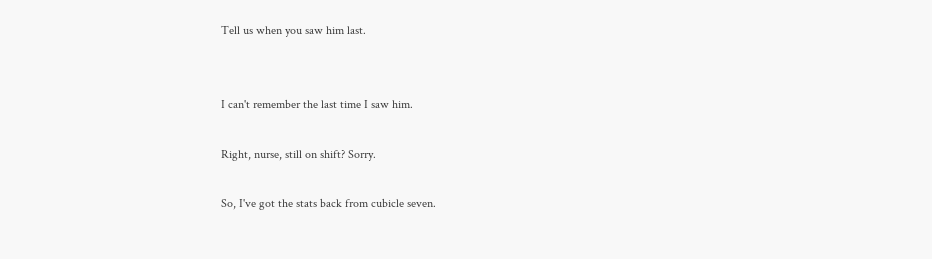Tell us when you saw him last.


I can't remember the last time I saw him.

Right, nurse, still on shift? Sorry.

So, I've got the stats back from cubicle seven.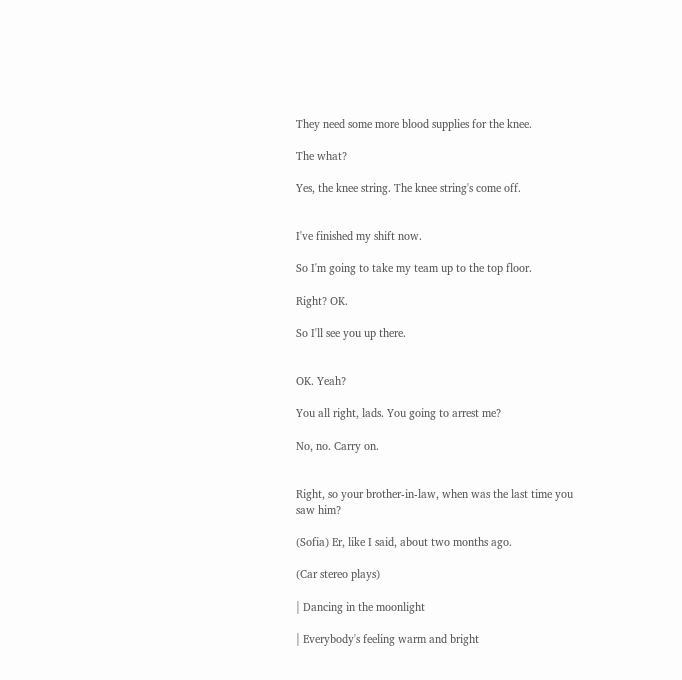They need some more blood supplies for the knee.

The what?

Yes, the knee string. The knee string's come off.


I've finished my shift now.

So I'm going to take my team up to the top floor.

Right? OK.

So I'll see you up there.


OK. Yeah?

You all right, lads. You going to arrest me?

No, no. Carry on.


Right, so your brother-in-law, when was the last time you saw him?

(Sofia) Er, like I said, about two months ago.

(Car stereo plays)

| Dancing in the moonlight

| Everybody's feeling warm and bright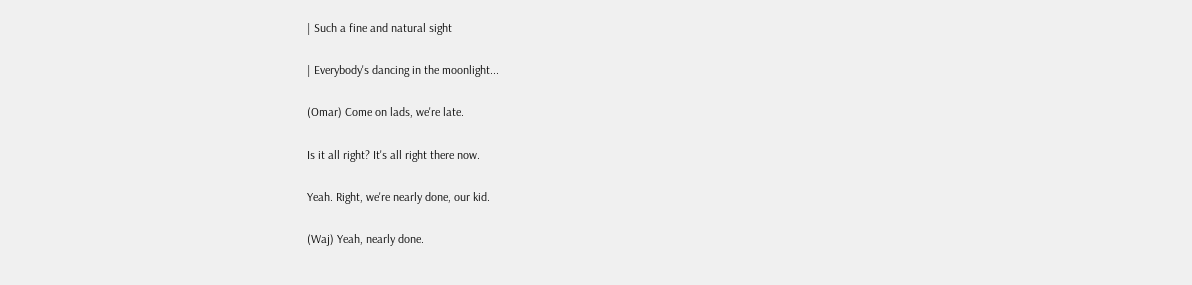| Such a fine and natural sight

| Everybody's dancing in the moonlight...

(Omar) Come on lads, we're late.

Is it all right? It's all right there now.

Yeah. Right, we're nearly done, our kid.

(Waj) Yeah, nearly done.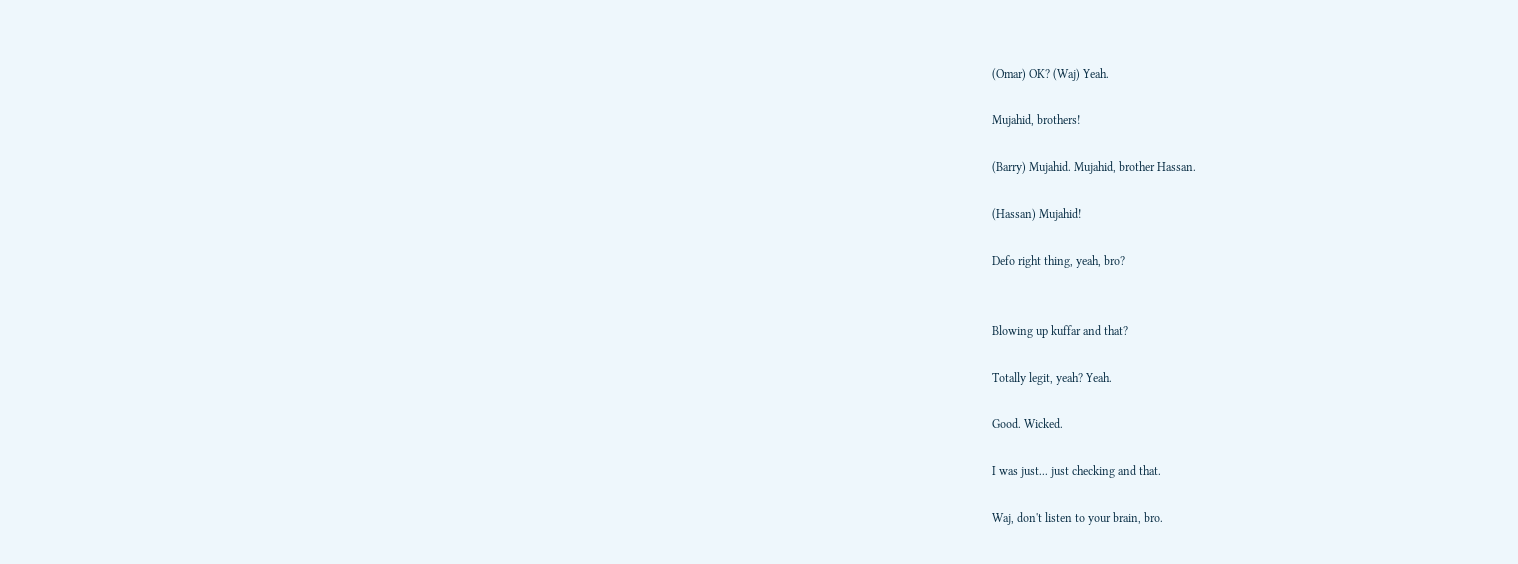(Omar) OK? (Waj) Yeah.

Mujahid, brothers!

(Barry) Mujahid. Mujahid, brother Hassan.

(Hassan) Mujahid!

Defo right thing, yeah, bro?


Blowing up kuffar and that?

Totally legit, yeah? Yeah.

Good. Wicked.

I was just... just checking and that.

Waj, don't listen to your brain, bro.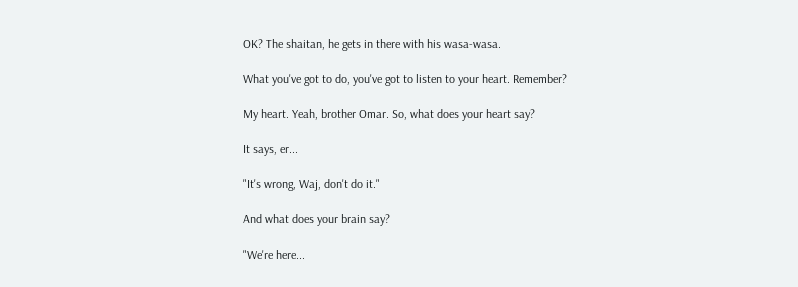OK? The shaitan, he gets in there with his wasa-wasa.

What you've got to do, you've got to listen to your heart. Remember?

My heart. Yeah, brother Omar. So, what does your heart say?

It says, er...

"It's wrong, Waj, don't do it."

And what does your brain say?

"We're here...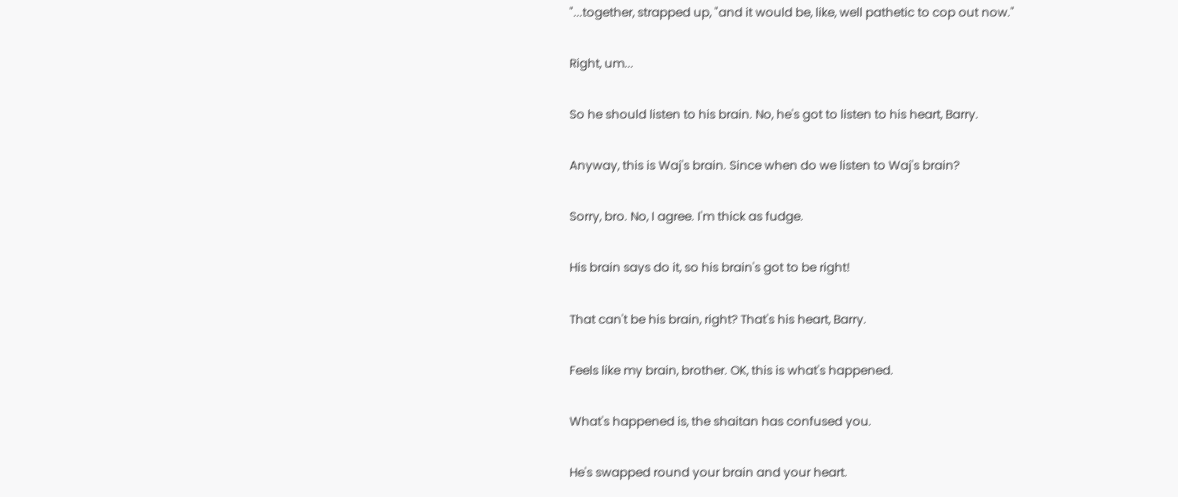"...together, strapped up, "and it would be, like, well pathetic to cop out now."

Right, um...

So he should listen to his brain. No, he's got to listen to his heart, Barry.

Anyway, this is Waj's brain. Since when do we listen to Waj's brain?

Sorry, bro. No, I agree. I'm thick as fudge.

His brain says do it, so his brain's got to be right!

That can't be his brain, right? That's his heart, Barry.

Feels like my brain, brother. OK, this is what's happened.

What's happened is, the shaitan has confused you.

He's swapped round your brain and your heart.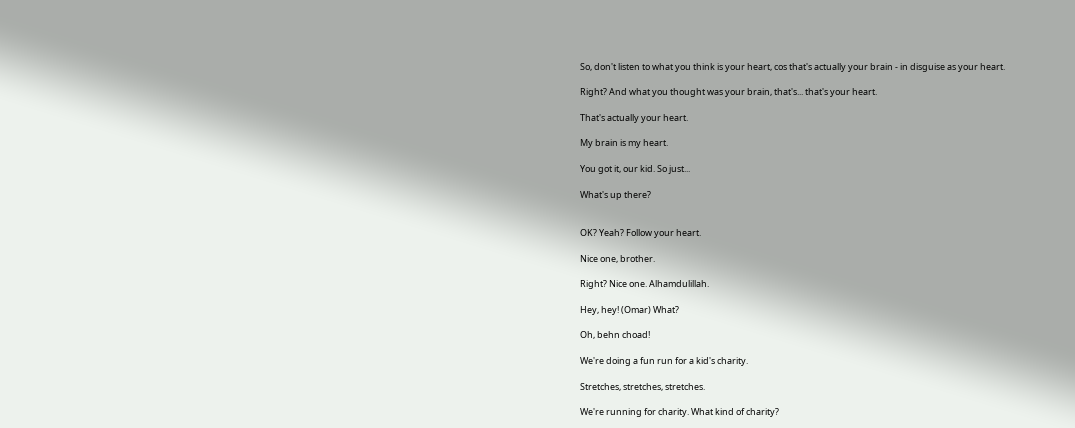So, don't listen to what you think is your heart, cos that's actually your brain - in disguise as your heart.

Right? And what you thought was your brain, that's... that's your heart.

That's actually your heart.

My brain is my heart.

You got it, our kid. So just...

What's up there?


OK? Yeah? Follow your heart.

Nice one, brother.

Right? Nice one. Alhamdulillah.

Hey, hey! (Omar) What?

Oh, behn choad!

We're doing a fun run for a kid's charity.

Stretches, stretches, stretches.

We're running for charity. What kind of charity?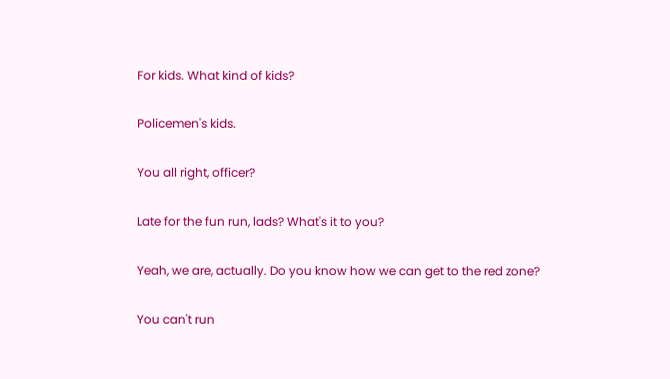For kids. What kind of kids?

Policemen's kids.

You all right, officer?

Late for the fun run, lads? What's it to you?

Yeah, we are, actually. Do you know how we can get to the red zone?

You can't run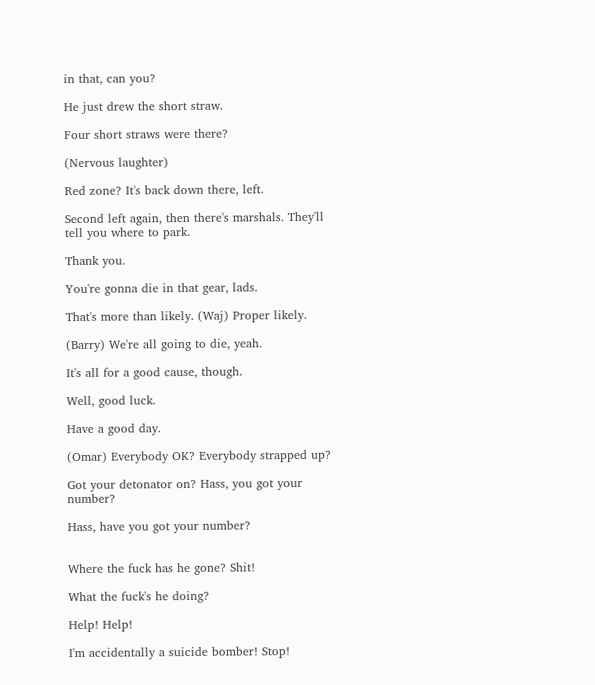in that, can you?

He just drew the short straw.

Four short straws were there?

(Nervous laughter)

Red zone? It's back down there, left.

Second left again, then there's marshals. They'll tell you where to park.

Thank you.

You're gonna die in that gear, lads.

That's more than likely. (Waj) Proper likely.

(Barry) We're all going to die, yeah.

It's all for a good cause, though.

Well, good luck.

Have a good day.

(Omar) Everybody OK? Everybody strapped up?

Got your detonator on? Hass, you got your number?

Hass, have you got your number?


Where the fuck has he gone? Shit!

What the fuck's he doing?

Help! Help!

I'm accidentally a suicide bomber! Stop!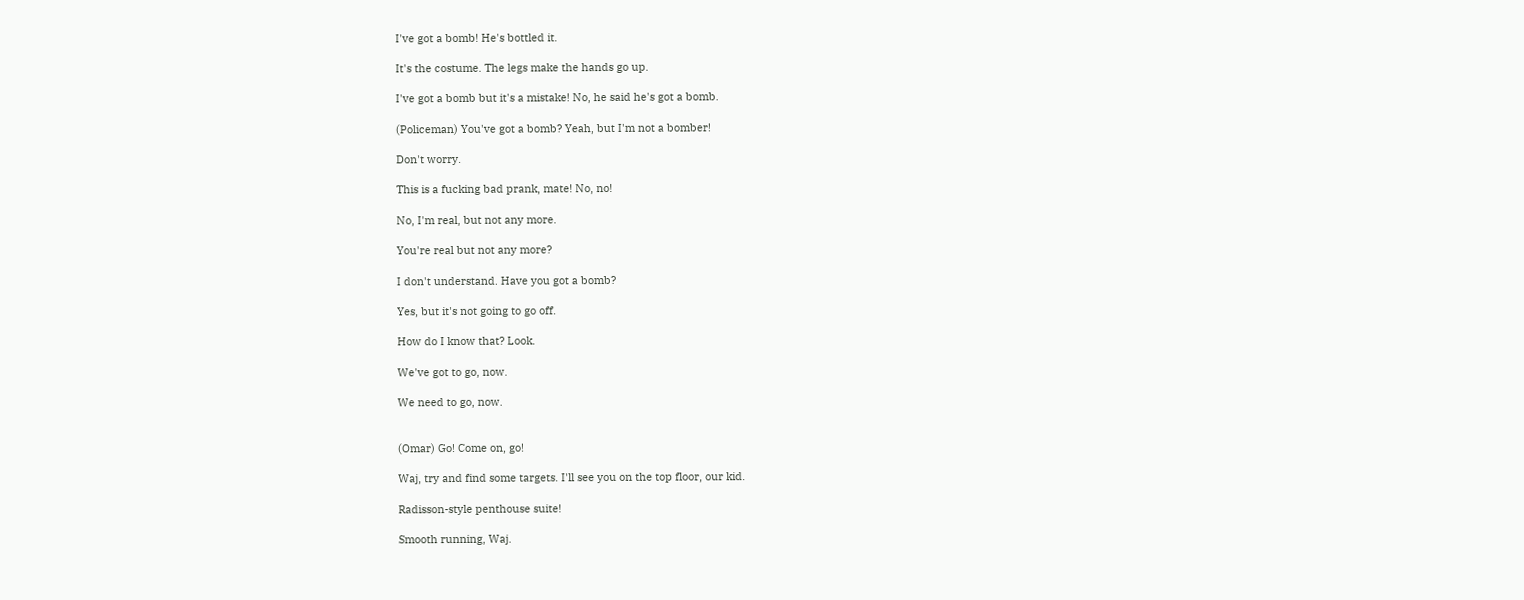I've got a bomb! He's bottled it.

It's the costume. The legs make the hands go up.

I've got a bomb but it's a mistake! No, he said he's got a bomb.

(Policeman) You've got a bomb? Yeah, but I'm not a bomber!

Don't worry.

This is a fucking bad prank, mate! No, no!

No, I'm real, but not any more.

You're real but not any more?

I don't understand. Have you got a bomb?

Yes, but it's not going to go off.

How do I know that? Look.

We've got to go, now.

We need to go, now.


(Omar) Go! Come on, go!

Waj, try and find some targets. I'll see you on the top floor, our kid.

Radisson-style penthouse suite!

Smooth running, Waj.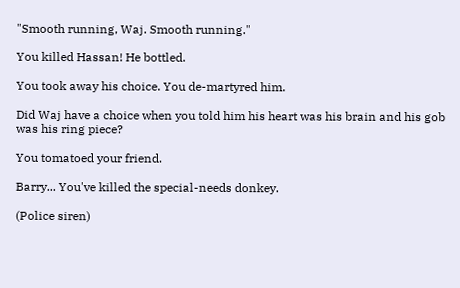"Smooth running, Waj. Smooth running."

You killed Hassan! He bottled.

You took away his choice. You de-martyred him.

Did Waj have a choice when you told him his heart was his brain and his gob was his ring piece?

You tomatoed your friend.

Barry... You've killed the special-needs donkey.

(Police siren)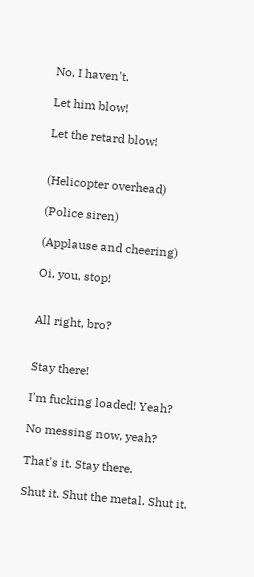No, I haven't.

Let him blow!

Let the retard blow!


(Helicopter overhead)

(Police siren)

(Applause and cheering)

Oi, you, stop!


All right, bro?


Stay there!

I'm fucking loaded! Yeah?

No messing now, yeah?

That's it. Stay there.

Shut it. Shut the metal. Shut it.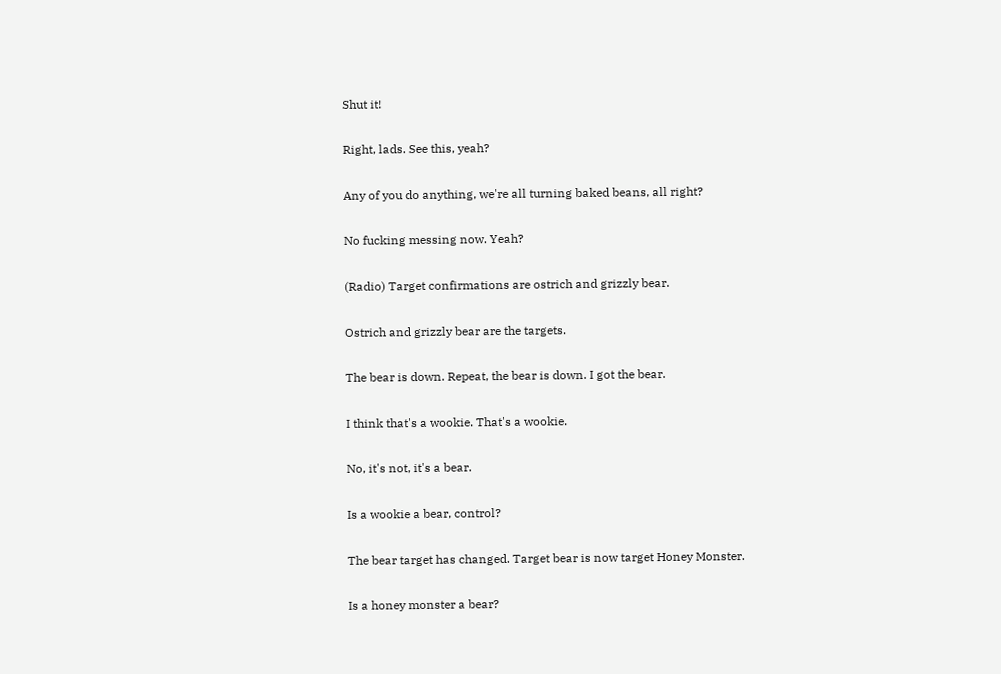Shut it!

Right, lads. See this, yeah?

Any of you do anything, we're all turning baked beans, all right?

No fucking messing now. Yeah?

(Radio) Target confirmations are ostrich and grizzly bear.

Ostrich and grizzly bear are the targets.

The bear is down. Repeat, the bear is down. I got the bear.

I think that's a wookie. That's a wookie.

No, it's not, it's a bear.

Is a wookie a bear, control?

The bear target has changed. Target bear is now target Honey Monster.

Is a honey monster a bear?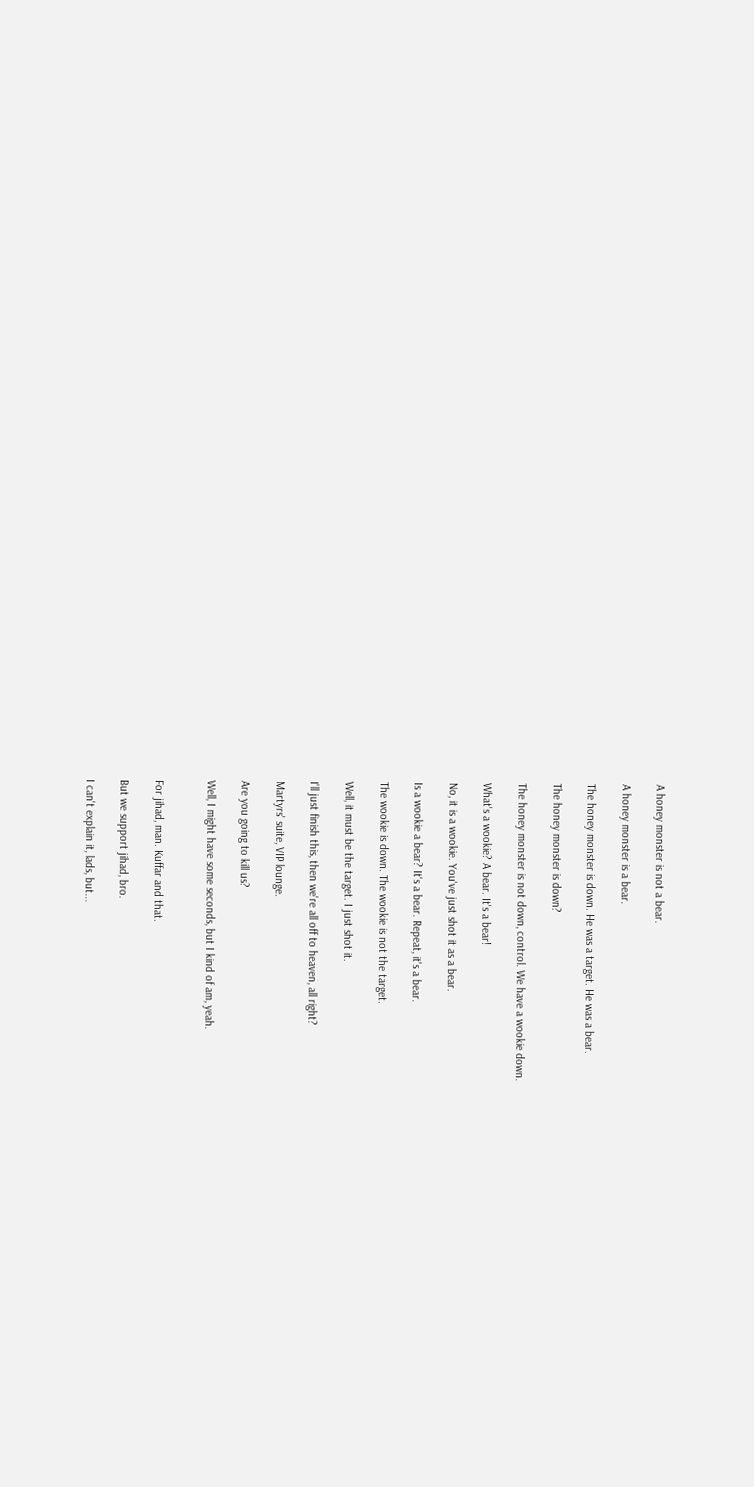A honey monster is not a bear.

A honey monster is a bear.

The honey monster is down. He was a target. He was a bear.

The honey monster is down?

The honey monster is not down, control. We have a wookie down.

What's a wookie? A bear. It's a bear!

No, it is a wookie. You've just shot it as a bear.

Is a wookie a bear? It's a bear. Repeat, it's a bear.

The wookie is down. The wookie is not the target.

Well, it must be the target. I just shot it.

I'll just finish this, then we're all off to heaven, all right?

Martyrs' suite, VIP lounge.

Are you going to kill us?

Well, I might have some seconds, but I kind of am, yeah.


For jihad, man. Kuffar and that.

But we support jihad, bro.

I can't explain it, lads, but...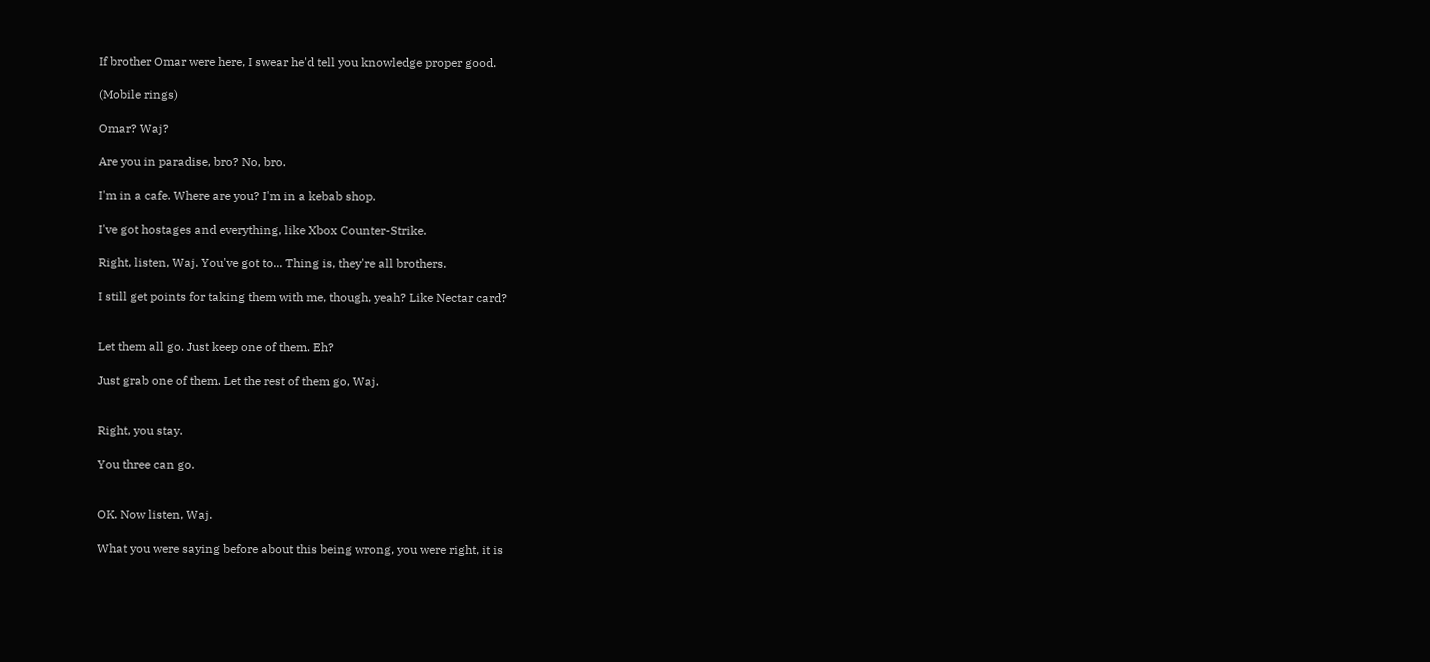If brother Omar were here, I swear he'd tell you knowledge proper good.

(Mobile rings)

Omar? Waj?

Are you in paradise, bro? No, bro.

I'm in a cafe. Where are you? I'm in a kebab shop.

I've got hostages and everything, like Xbox Counter-Strike.

Right, listen, Waj. You've got to... Thing is, they're all brothers.

I still get points for taking them with me, though, yeah? Like Nectar card?


Let them all go. Just keep one of them. Eh?

Just grab one of them. Let the rest of them go, Waj.


Right, you stay.

You three can go.


OK. Now listen, Waj.

What you were saying before about this being wrong, you were right, it is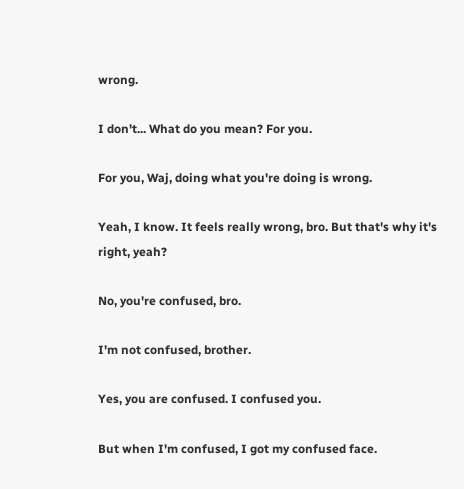wrong.

I don't... What do you mean? For you.

For you, Waj, doing what you're doing is wrong.

Yeah, I know. It feels really wrong, bro. But that's why it's right, yeah?

No, you're confused, bro.

I'm not confused, brother.

Yes, you are confused. I confused you.

But when I'm confused, I got my confused face.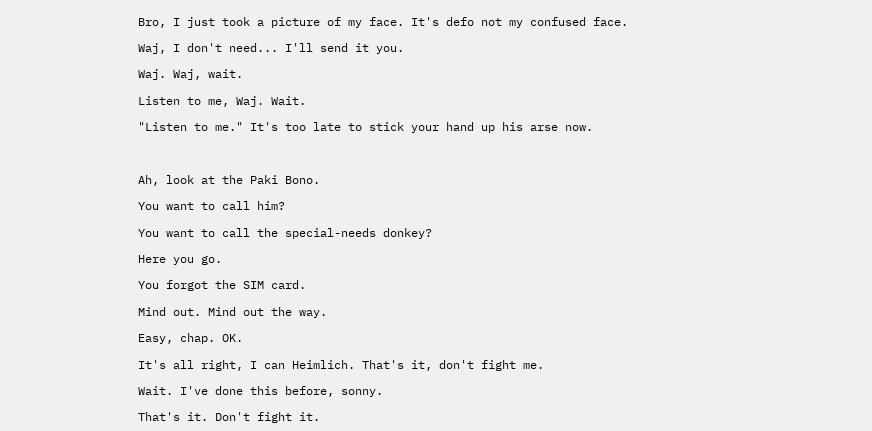Bro, I just took a picture of my face. It's defo not my confused face.

Waj, I don't need... I'll send it you.

Waj. Waj, wait.

Listen to me, Waj. Wait.

"Listen to me." It's too late to stick your hand up his arse now.



Ah, look at the Paki Bono.

You want to call him?

You want to call the special-needs donkey?

Here you go.

You forgot the SIM card.

Mind out. Mind out the way.

Easy, chap. OK.

It's all right, I can Heimlich. That's it, don't fight me.

Wait. I've done this before, sonny.

That's it. Don't fight it.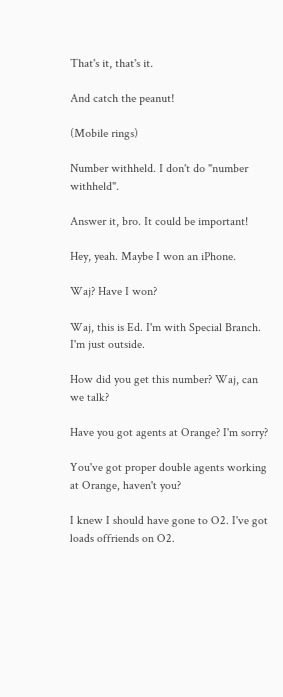That's it, that's it.

And catch the peanut!

(Mobile rings)

Number withheld. I don't do "number withheld".

Answer it, bro. It could be important!

Hey, yeah. Maybe I won an iPhone.

Waj? Have I won?

Waj, this is Ed. I'm with Special Branch. I'm just outside.

How did you get this number? Waj, can we talk?

Have you got agents at Orange? I'm sorry?

You've got proper double agents working at Orange, haven't you?

I knew I should have gone to O2. I've got loads offriends on O2.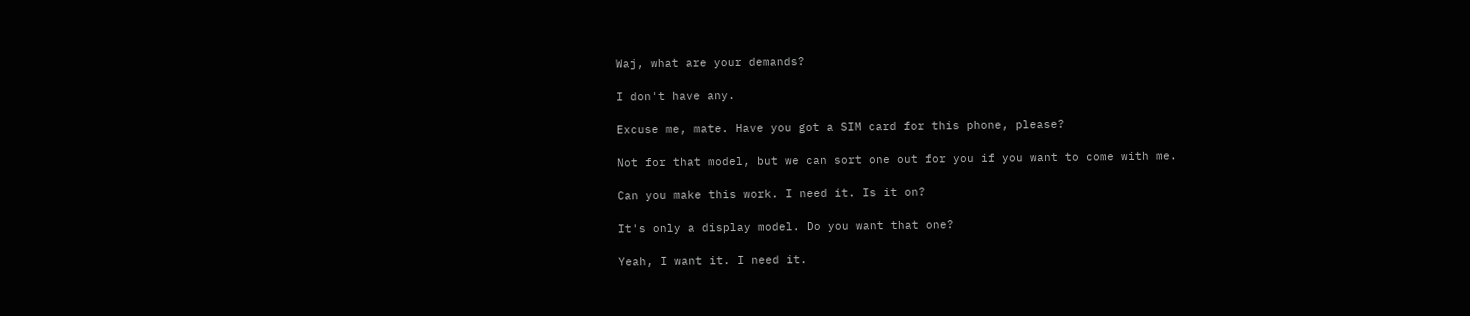Waj, what are your demands?

I don't have any.

Excuse me, mate. Have you got a SIM card for this phone, please?

Not for that model, but we can sort one out for you if you want to come with me.

Can you make this work. I need it. Is it on?

It's only a display model. Do you want that one?

Yeah, I want it. I need it.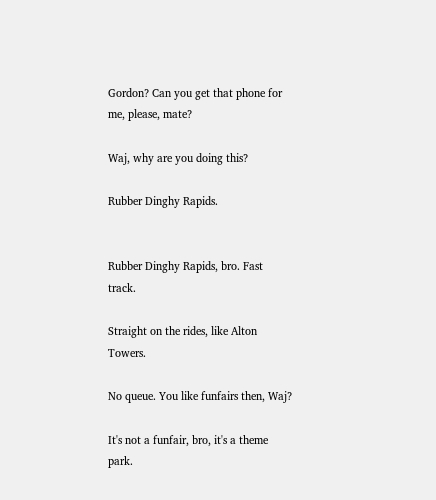Gordon? Can you get that phone for me, please, mate?

Waj, why are you doing this?

Rubber Dinghy Rapids.


Rubber Dinghy Rapids, bro. Fast track.

Straight on the rides, like Alton Towers.

No queue. You like funfairs then, Waj?

It's not a funfair, bro, it's a theme park.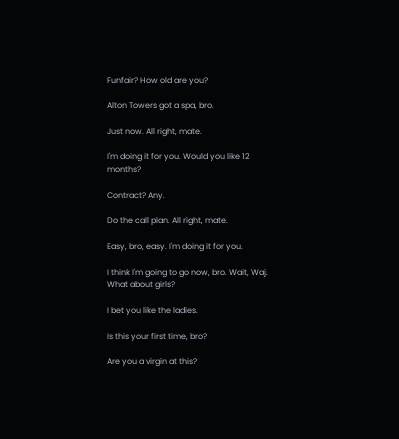Funfair? How old are you?

Alton Towers got a spa, bro.

Just now. All right, mate.

I'm doing it for you. Would you like 12 months?

Contract? Any.

Do the call plan. All right, mate.

Easy, bro, easy. I'm doing it for you.

I think I'm going to go now, bro. Wait, Waj. What about girls?

I bet you like the ladies.

Is this your first time, bro?

Are you a virgin at this?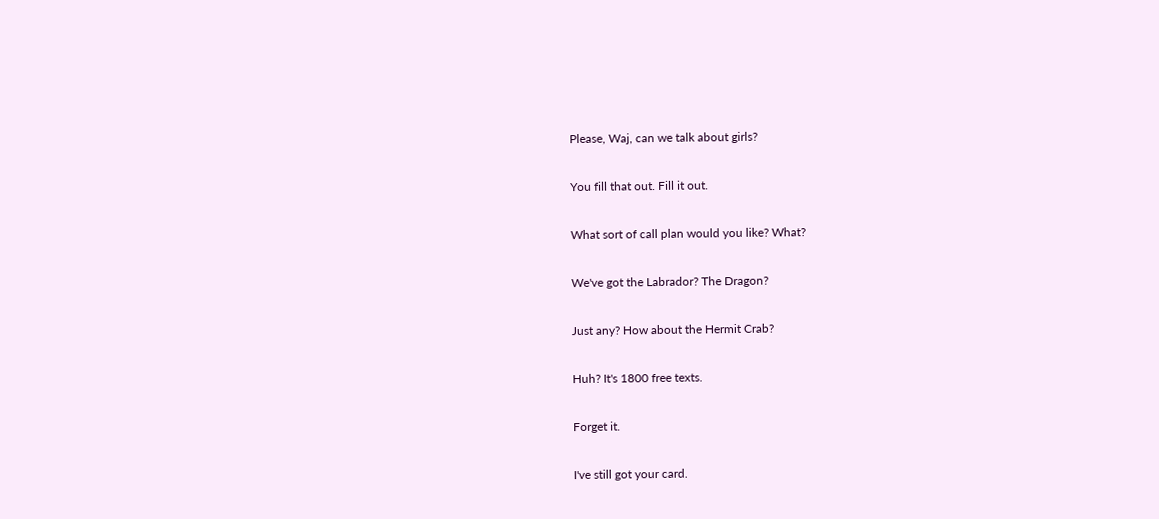Please, Waj, can we talk about girls?

You fill that out. Fill it out.

What sort of call plan would you like? What?

We've got the Labrador? The Dragon?

Just any? How about the Hermit Crab?

Huh? It's 1800 free texts.

Forget it.

I've still got your card.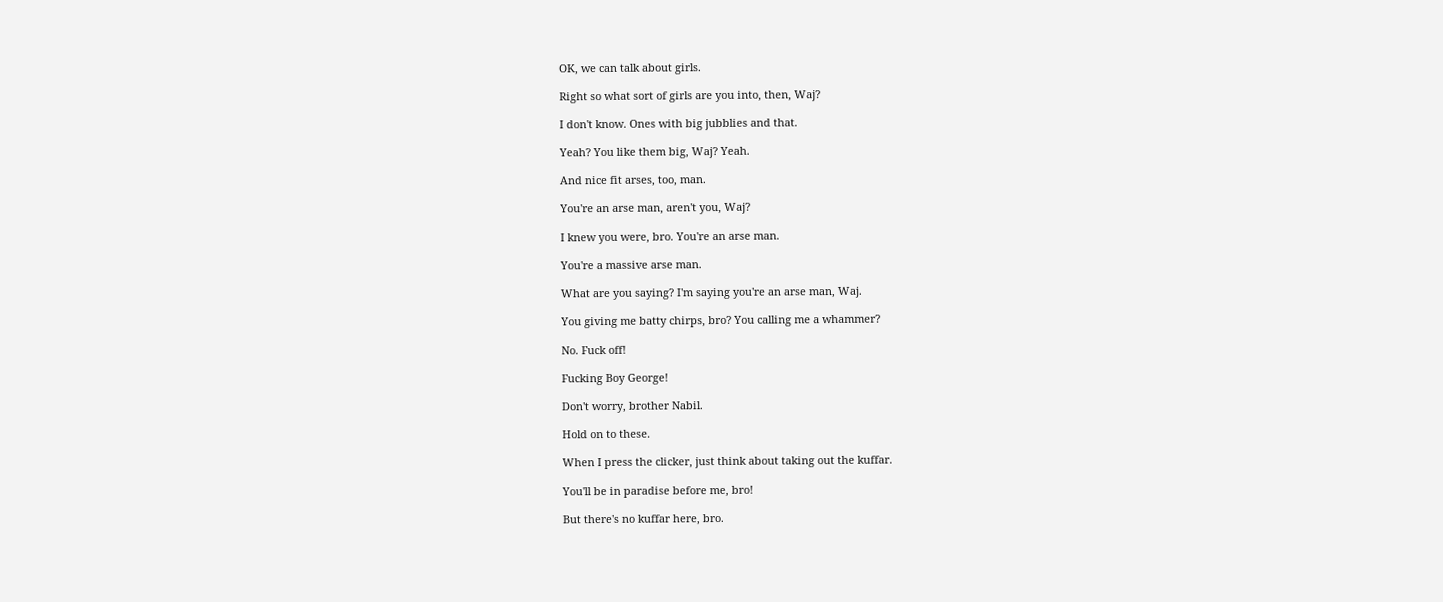OK, we can talk about girls.

Right so what sort of girls are you into, then, Waj?

I don't know. Ones with big jubblies and that.

Yeah? You like them big, Waj? Yeah.

And nice fit arses, too, man.

You're an arse man, aren't you, Waj?

I knew you were, bro. You're an arse man.

You're a massive arse man.

What are you saying? I'm saying you're an arse man, Waj.

You giving me batty chirps, bro? You calling me a whammer?

No. Fuck off!

Fucking Boy George!

Don't worry, brother Nabil.

Hold on to these.

When I press the clicker, just think about taking out the kuffar.

You'll be in paradise before me, bro!

But there's no kuffar here, bro.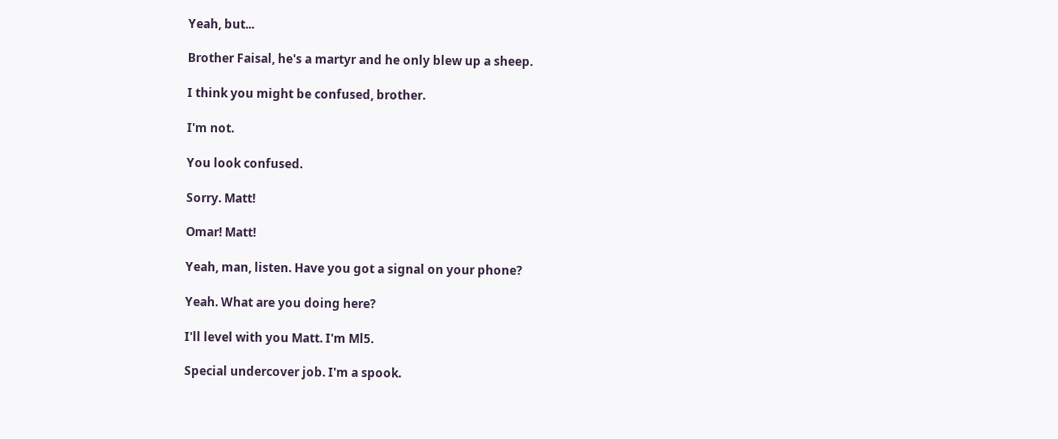Yeah, but...

Brother Faisal, he's a martyr and he only blew up a sheep.

I think you might be confused, brother.

I'm not.

You look confused.

Sorry. Matt!

Omar! Matt!

Yeah, man, listen. Have you got a signal on your phone?

Yeah. What are you doing here?

I'll level with you Matt. I'm Ml5.

Special undercover job. I'm a spook.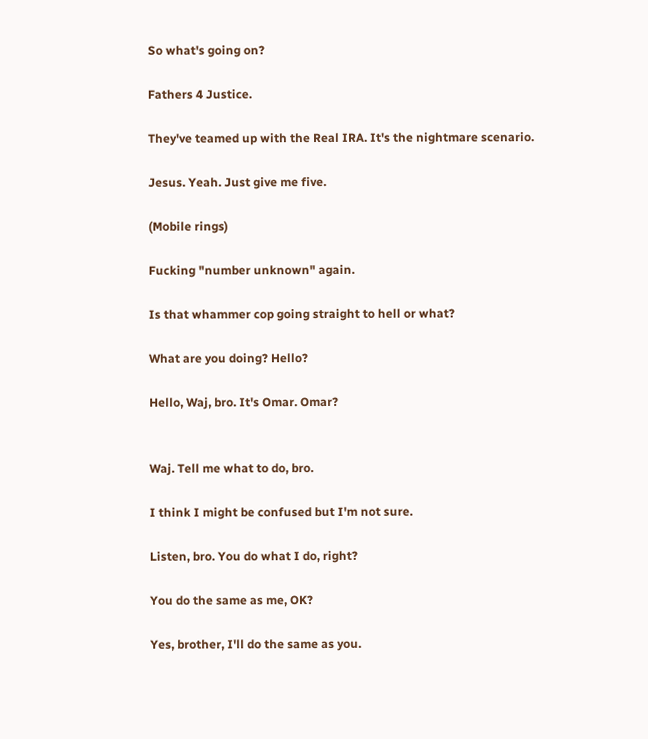So what's going on?

Fathers 4 Justice.

They've teamed up with the Real IRA. It's the nightmare scenario.

Jesus. Yeah. Just give me five.

(Mobile rings)

Fucking "number unknown" again.

Is that whammer cop going straight to hell or what?

What are you doing? Hello?

Hello, Waj, bro. It's Omar. Omar?


Waj. Tell me what to do, bro.

I think I might be confused but I'm not sure.

Listen, bro. You do what I do, right?

You do the same as me, OK?

Yes, brother, I'll do the same as you.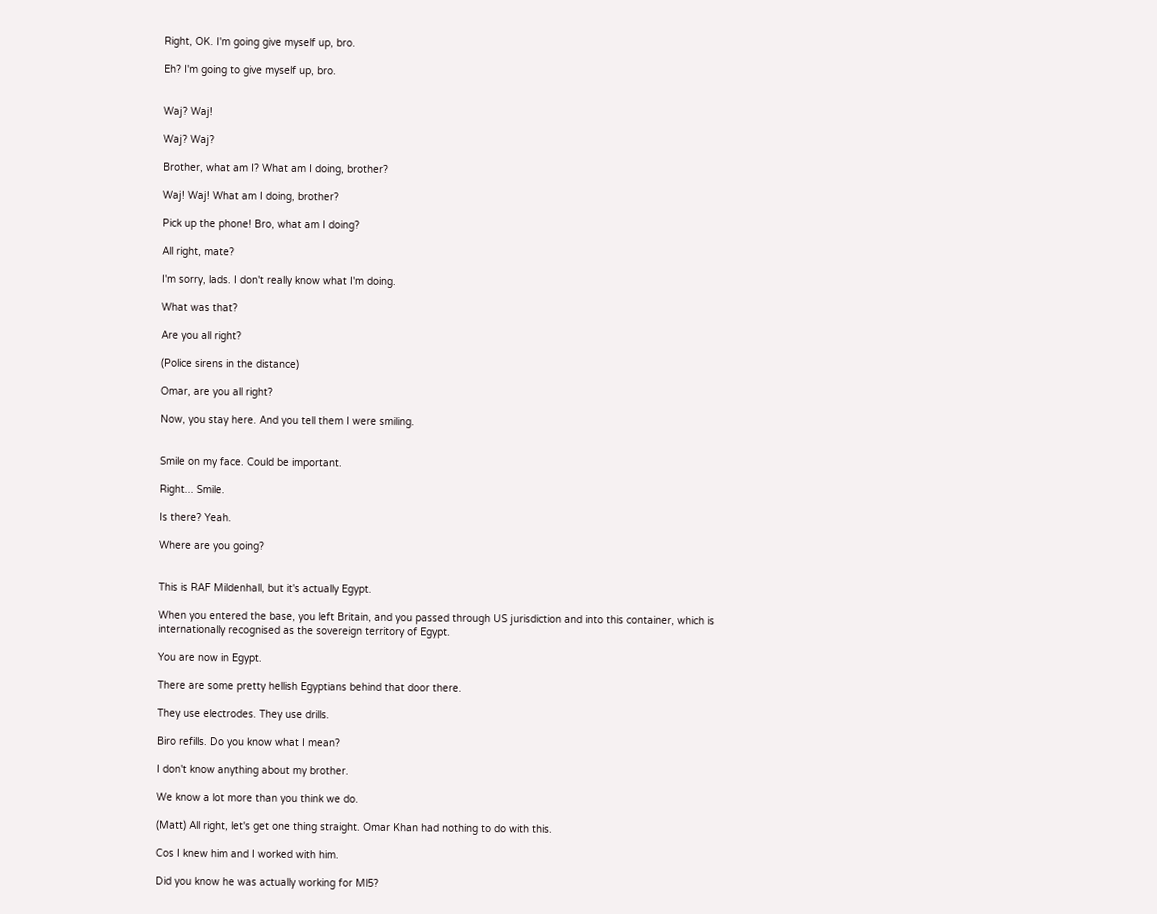Right, OK. I'm going give myself up, bro.

Eh? I'm going to give myself up, bro.


Waj? Waj!

Waj? Waj?

Brother, what am I? What am I doing, brother?

Waj! Waj! What am I doing, brother?

Pick up the phone! Bro, what am I doing?

All right, mate?

I'm sorry, lads. I don't really know what I'm doing.

What was that?

Are you all right?

(Police sirens in the distance)

Omar, are you all right?

Now, you stay here. And you tell them I were smiling.


Smile on my face. Could be important.

Right... Smile.

Is there? Yeah.

Where are you going?


This is RAF Mildenhall, but it's actually Egypt.

When you entered the base, you left Britain, and you passed through US jurisdiction and into this container, which is internationally recognised as the sovereign territory of Egypt.

You are now in Egypt.

There are some pretty hellish Egyptians behind that door there.

They use electrodes. They use drills.

Biro refills. Do you know what I mean?

I don't know anything about my brother.

We know a lot more than you think we do.

(Matt) All right, let's get one thing straight. Omar Khan had nothing to do with this.

Cos I knew him and I worked with him.

Did you know he was actually working for Ml5?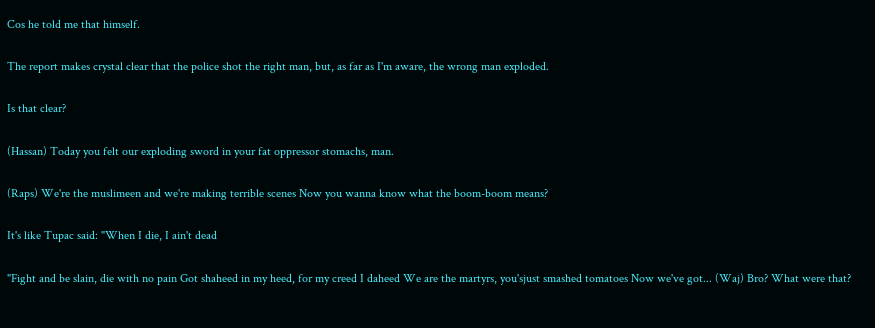Cos he told me that himself.

The report makes crystal clear that the police shot the right man, but, as far as I'm aware, the wrong man exploded.

Is that clear?

(Hassan) Today you felt our exploding sword in your fat oppressor stomachs, man.

(Raps) We're the muslimeen and we're making terrible scenes Now you wanna know what the boom-boom means?

It's like Tupac said: "When I die, I ain't dead

"Fight and be slain, die with no pain Got shaheed in my heed, for my creed I daheed We are the martyrs, you'sjust smashed tomatoes Now we've got... (Waj) Bro? What were that?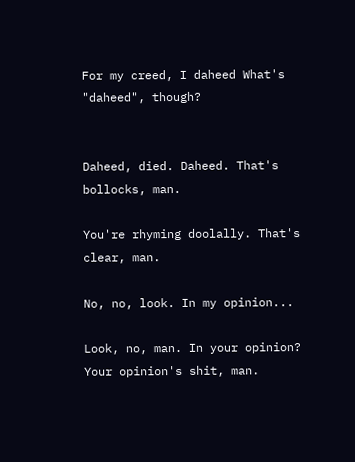For my creed, I daheed What's "daheed", though?


Daheed, died. Daheed. That's bollocks, man.

You're rhyming doolally. That's clear, man.

No, no, look. In my opinion...

Look, no, man. In your opinion? Your opinion's shit, man.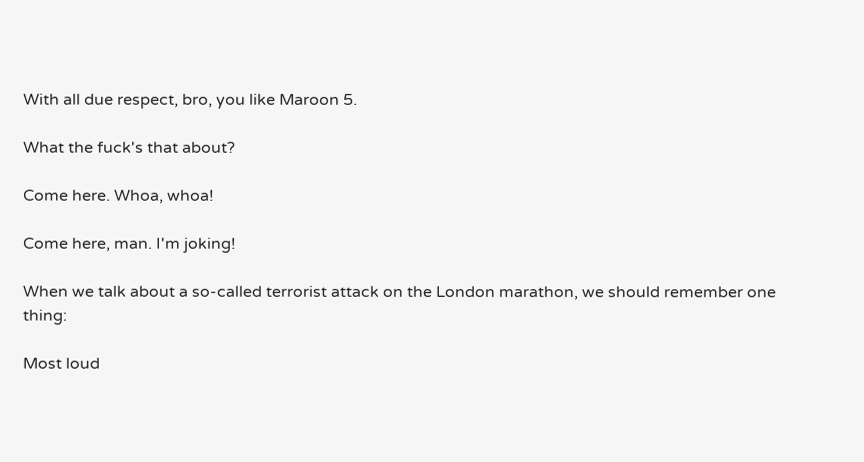With all due respect, bro, you like Maroon 5.

What the fuck's that about?

Come here. Whoa, whoa!

Come here, man. I'm joking!

When we talk about a so-called terrorist attack on the London marathon, we should remember one thing:

Most loud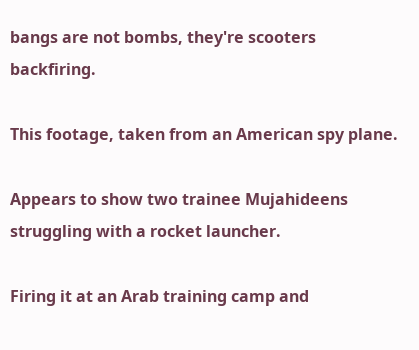bangs are not bombs, they're scooters backfiring.

This footage, taken from an American spy plane.

Appears to show two trainee Mujahideens struggling with a rocket launcher.

Firing it at an Arab training camp and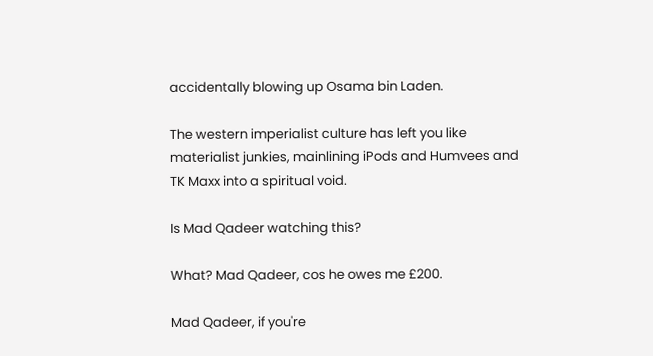accidentally blowing up Osama bin Laden.

The western imperialist culture has left you like materialist junkies, mainlining iPods and Humvees and TK Maxx into a spiritual void.

Is Mad Qadeer watching this?

What? Mad Qadeer, cos he owes me £200.

Mad Qadeer, if you're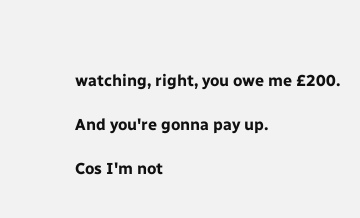watching, right, you owe me £200.

And you're gonna pay up.

Cos I'm not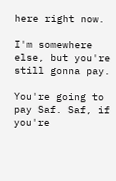here right now.

I'm somewhere else, but you're still gonna pay.

You're going to pay Saf. Saf, if you're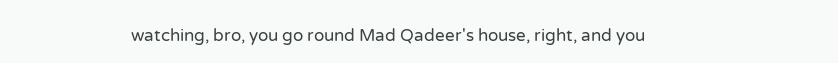watching, bro, you go round Mad Qadeer's house, right, and you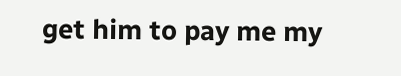get him to pay me my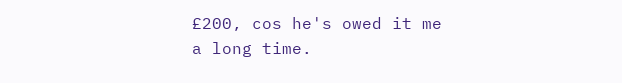£200, cos he's owed it me a long time.